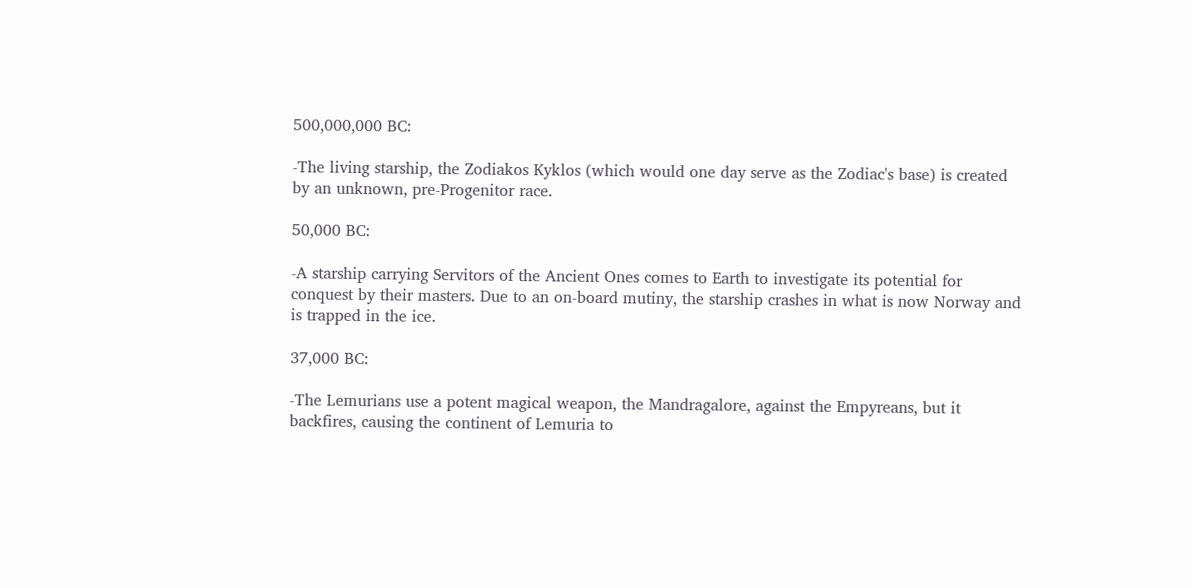500,000,000 BC:

-The living starship, the Zodiakos Kyklos (which would one day serve as the Zodiac's base) is created by an unknown, pre-Progenitor race.

50,000 BC:

-A starship carrying Servitors of the Ancient Ones comes to Earth to investigate its potential for conquest by their masters. Due to an on-board mutiny, the starship crashes in what is now Norway and is trapped in the ice.

37,000 BC:

-The Lemurians use a potent magical weapon, the Mandragalore, against the Empyreans, but it backfires, causing the continent of Lemuria to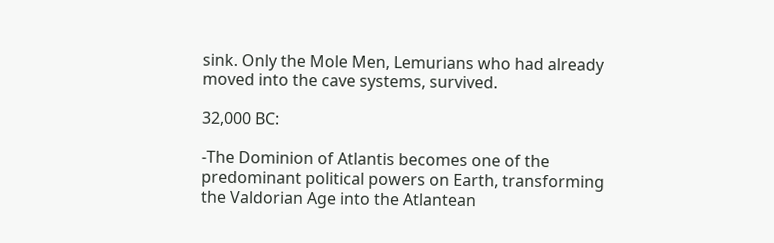sink. Only the Mole Men, Lemurians who had already moved into the cave systems, survived.

32,000 BC:

-The Dominion of Atlantis becomes one of the predominant political powers on Earth, transforming the Valdorian Age into the Atlantean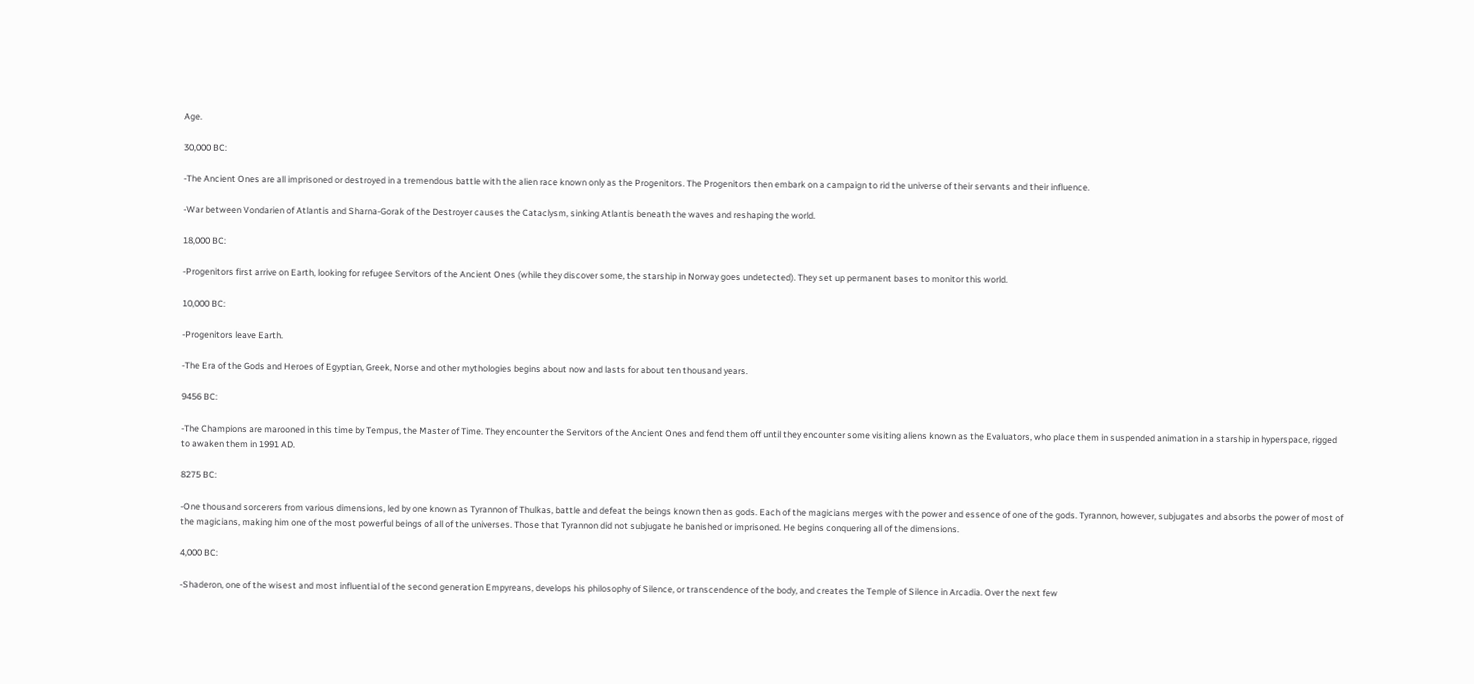Age.

30,000 BC:

-The Ancient Ones are all imprisoned or destroyed in a tremendous battle with the alien race known only as the Progenitors. The Progenitors then embark on a campaign to rid the universe of their servants and their influence.

-War between Vondarien of Atlantis and Sharna-Gorak of the Destroyer causes the Cataclysm, sinking Atlantis beneath the waves and reshaping the world.

18,000 BC:

-Progenitors first arrive on Earth, looking for refugee Servitors of the Ancient Ones (while they discover some, the starship in Norway goes undetected). They set up permanent bases to monitor this world.

10,000 BC:

-Progenitors leave Earth.

-The Era of the Gods and Heroes of Egyptian, Greek, Norse and other mythologies begins about now and lasts for about ten thousand years.

9456 BC:

-The Champions are marooned in this time by Tempus, the Master of Time. They encounter the Servitors of the Ancient Ones and fend them off until they encounter some visiting aliens known as the Evaluators, who place them in suspended animation in a starship in hyperspace, rigged to awaken them in 1991 AD.

8275 BC:

-One thousand sorcerers from various dimensions, led by one known as Tyrannon of Thulkas, battle and defeat the beings known then as gods. Each of the magicians merges with the power and essence of one of the gods. Tyrannon, however, subjugates and absorbs the power of most of the magicians, making him one of the most powerful beings of all of the universes. Those that Tyrannon did not subjugate he banished or imprisoned. He begins conquering all of the dimensions.

4,000 BC:

-Shaderon, one of the wisest and most influential of the second generation Empyreans, develops his philosophy of Silence, or transcendence of the body, and creates the Temple of Silence in Arcadia. Over the next few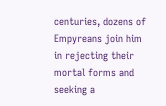centuries, dozens of Empyreans join him in rejecting their mortal forms and seeking a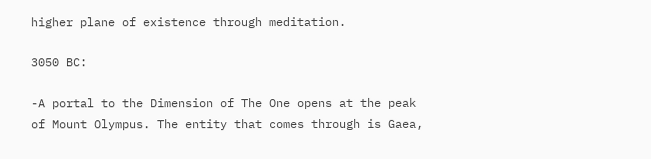higher plane of existence through meditation.

3050 BC:

-A portal to the Dimension of The One opens at the peak of Mount Olympus. The entity that comes through is Gaea,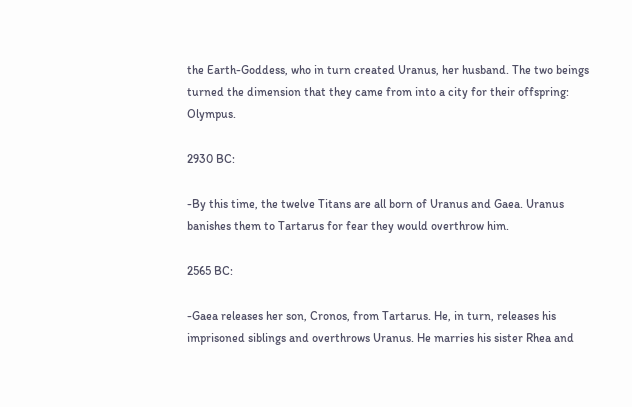the Earth-Goddess, who in turn created Uranus, her husband. The two beings turned the dimension that they came from into a city for their offspring: Olympus.

2930 BC:

-By this time, the twelve Titans are all born of Uranus and Gaea. Uranus banishes them to Tartarus for fear they would overthrow him.

2565 BC:

-Gaea releases her son, Cronos, from Tartarus. He, in turn, releases his imprisoned siblings and overthrows Uranus. He marries his sister Rhea and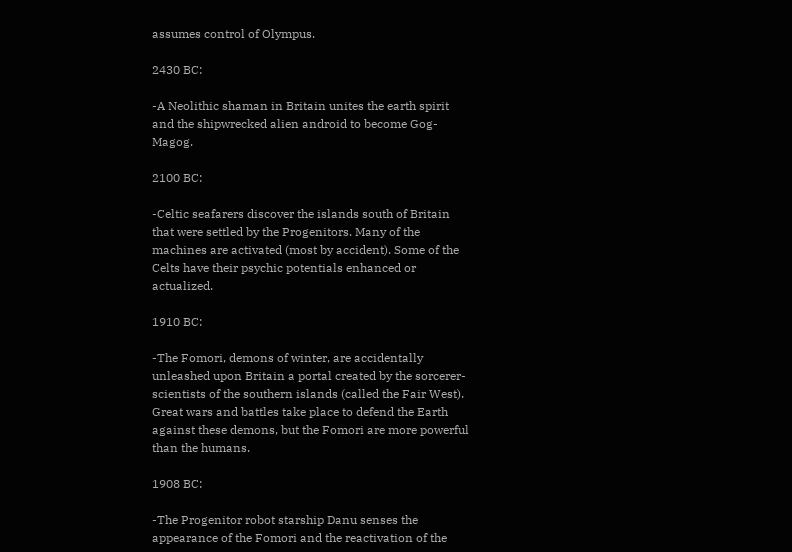assumes control of Olympus.

2430 BC:

-A Neolithic shaman in Britain unites the earth spirit and the shipwrecked alien android to become Gog-Magog.

2100 BC:

-Celtic seafarers discover the islands south of Britain that were settled by the Progenitors. Many of the machines are activated (most by accident). Some of the Celts have their psychic potentials enhanced or actualized.

1910 BC:

-The Fomori, demons of winter, are accidentally unleashed upon Britain a portal created by the sorcerer-scientists of the southern islands (called the Fair West). Great wars and battles take place to defend the Earth against these demons, but the Fomori are more powerful than the humans.

1908 BC:

-The Progenitor robot starship Danu senses the appearance of the Fomori and the reactivation of the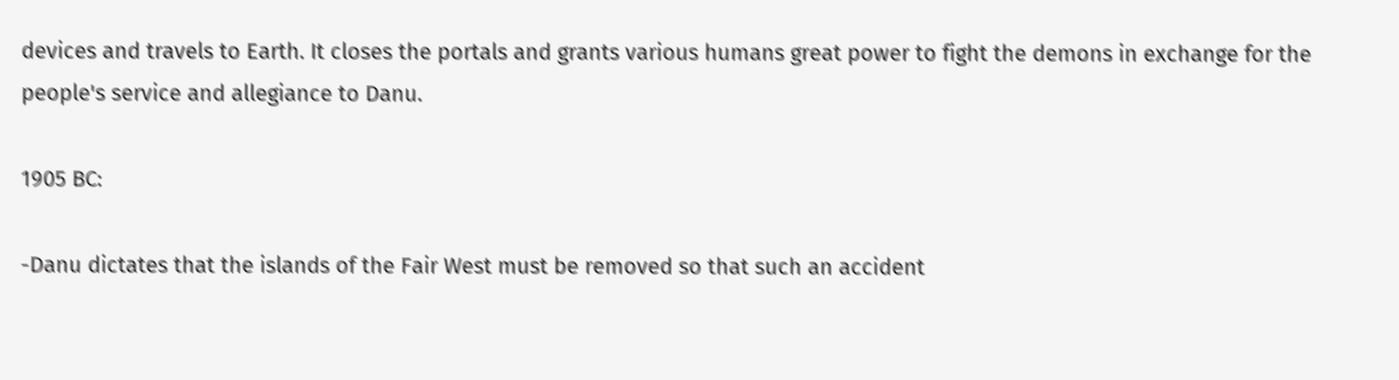devices and travels to Earth. It closes the portals and grants various humans great power to fight the demons in exchange for the people's service and allegiance to Danu.

1905 BC:

-Danu dictates that the islands of the Fair West must be removed so that such an accident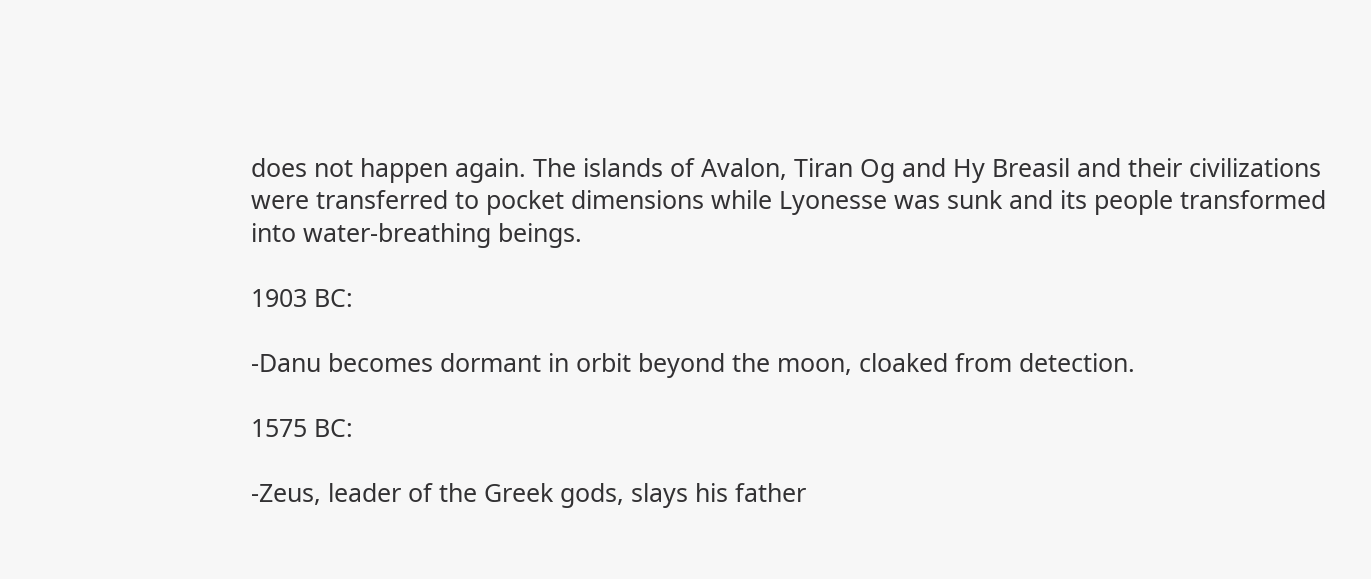does not happen again. The islands of Avalon, Tiran Og and Hy Breasil and their civilizations were transferred to pocket dimensions while Lyonesse was sunk and its people transformed into water-breathing beings.

1903 BC:

-Danu becomes dormant in orbit beyond the moon, cloaked from detection.

1575 BC:

-Zeus, leader of the Greek gods, slays his father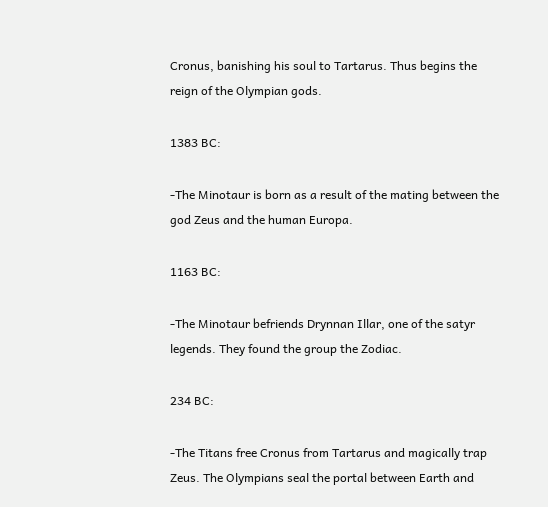Cronus, banishing his soul to Tartarus. Thus begins the reign of the Olympian gods.

1383 BC:

-The Minotaur is born as a result of the mating between the god Zeus and the human Europa.

1163 BC:

-The Minotaur befriends Drynnan Illar, one of the satyr legends. They found the group the Zodiac.

234 BC:

-The Titans free Cronus from Tartarus and magically trap Zeus. The Olympians seal the portal between Earth and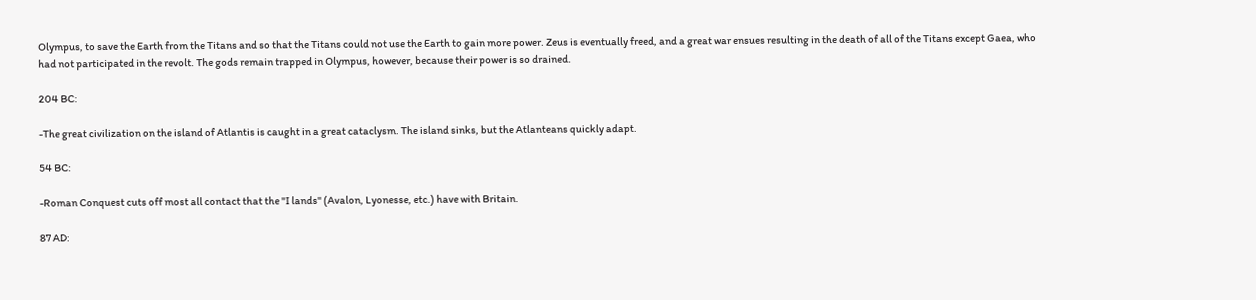Olympus, to save the Earth from the Titans and so that the Titans could not use the Earth to gain more power. Zeus is eventually freed, and a great war ensues resulting in the death of all of the Titans except Gaea, who had not participated in the revolt. The gods remain trapped in Olympus, however, because their power is so drained.

204 BC:

-The great civilization on the island of Atlantis is caught in a great cataclysm. The island sinks, but the Atlanteans quickly adapt.

54 BC:

-Roman Conquest cuts off most all contact that the "I lands" (Avalon, Lyonesse, etc.) have with Britain.

87 AD: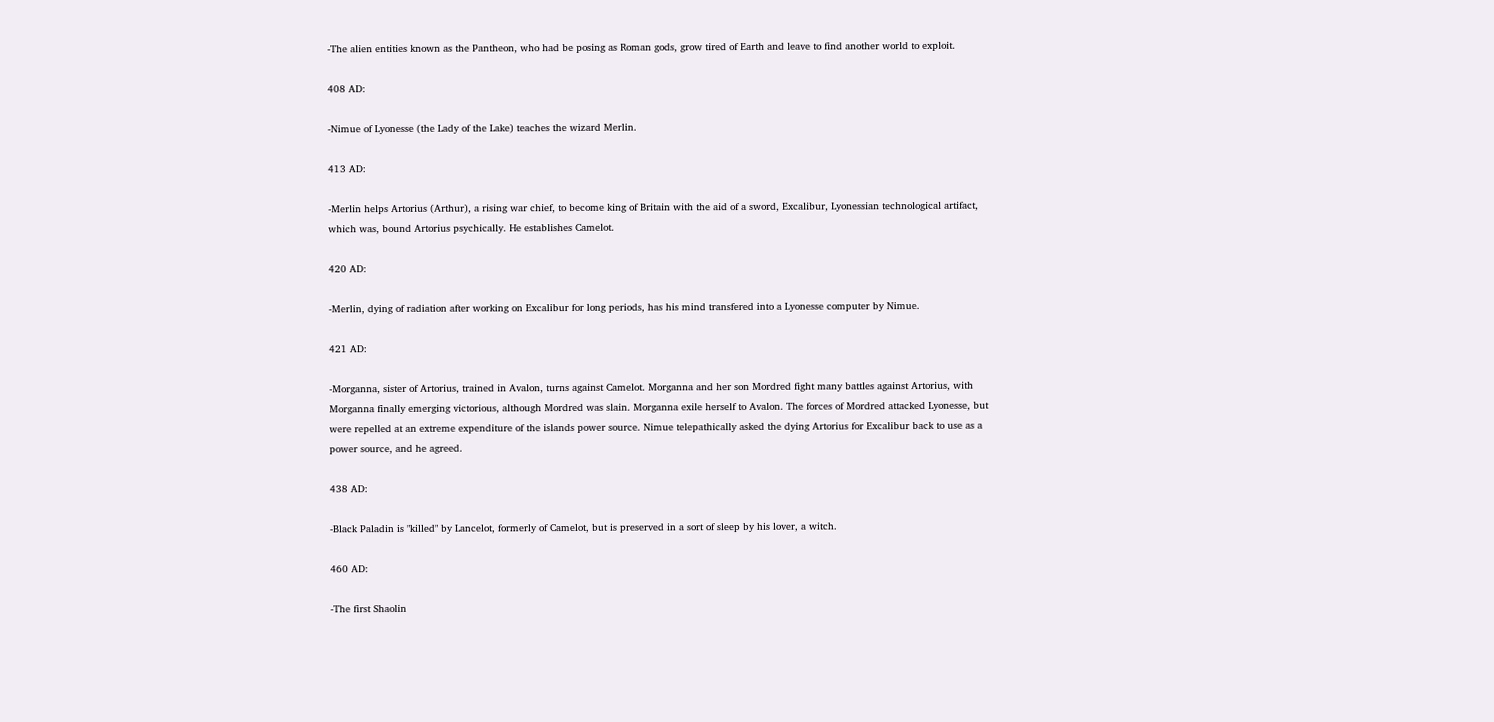-The alien entities known as the Pantheon, who had be posing as Roman gods, grow tired of Earth and leave to find another world to exploit.

408 AD:

-Nimue of Lyonesse (the Lady of the Lake) teaches the wizard Merlin.

413 AD:

-Merlin helps Artorius (Arthur), a rising war chief, to become king of Britain with the aid of a sword, Excalibur, Lyonessian technological artifact, which was, bound Artorius psychically. He establishes Camelot.

420 AD:

-Merlin, dying of radiation after working on Excalibur for long periods, has his mind transfered into a Lyonesse computer by Nimue.

421 AD:

-Morganna, sister of Artorius, trained in Avalon, turns against Camelot. Morganna and her son Mordred fight many battles against Artorius, with Morganna finally emerging victorious, although Mordred was slain. Morganna exile herself to Avalon. The forces of Mordred attacked Lyonesse, but were repelled at an extreme expenditure of the islands power source. Nimue telepathically asked the dying Artorius for Excalibur back to use as a power source, and he agreed.

438 AD:

-Black Paladin is "killed" by Lancelot, formerly of Camelot, but is preserved in a sort of sleep by his lover, a witch.

460 AD:

-The first Shaolin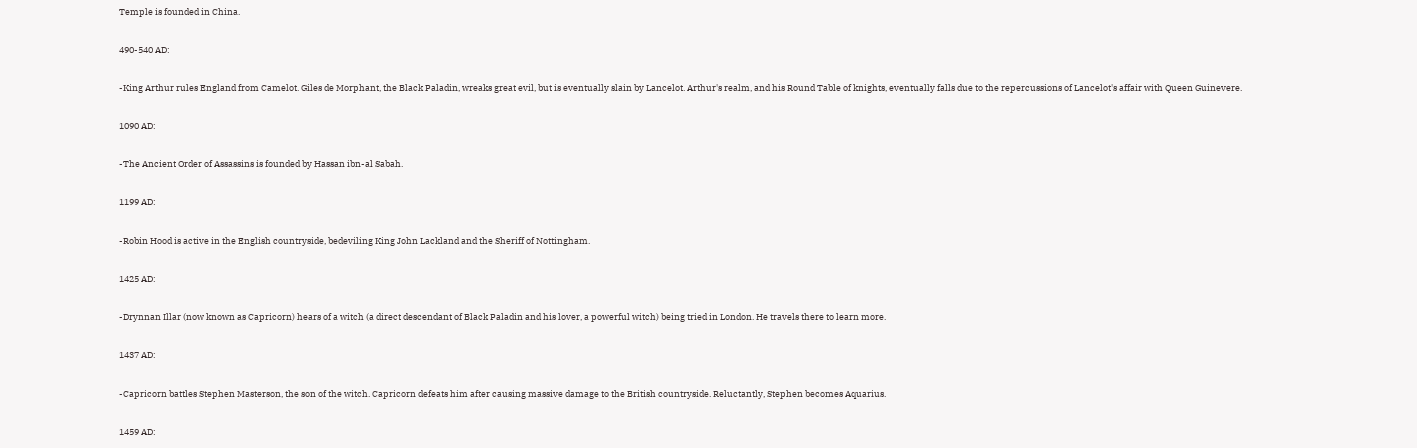Temple is founded in China.

490-540 AD:

-King Arthur rules England from Camelot. Giles de Morphant, the Black Paladin, wreaks great evil, but is eventually slain by Lancelot. Arthur's realm, and his Round Table of knights, eventually falls due to the repercussions of Lancelot's affair with Queen Guinevere.

1090 AD:

-The Ancient Order of Assassins is founded by Hassan ibn-al Sabah.

1199 AD:

-Robin Hood is active in the English countryside, bedeviling King John Lackland and the Sheriff of Nottingham.

1425 AD:

-Drynnan Illar (now known as Capricorn) hears of a witch (a direct descendant of Black Paladin and his lover, a powerful witch) being tried in London. He travels there to learn more.

1437 AD:

-Capricorn battles Stephen Masterson, the son of the witch. Capricorn defeats him after causing massive damage to the British countryside. Reluctantly, Stephen becomes Aquarius.

1459 AD: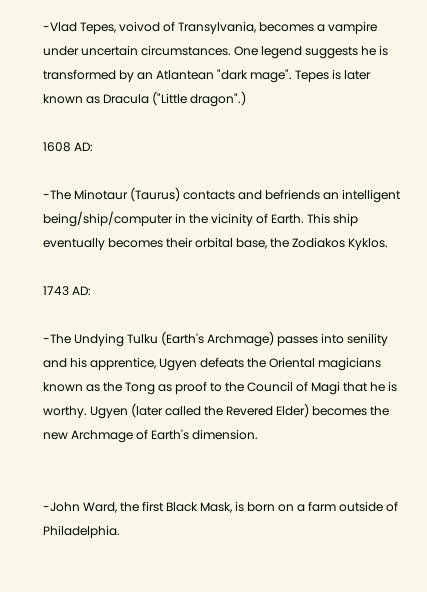-Vlad Tepes, voivod of Transylvania, becomes a vampire under uncertain circumstances. One legend suggests he is transformed by an Atlantean "dark mage". Tepes is later known as Dracula ("Little dragon".)

1608 AD:

-The Minotaur (Taurus) contacts and befriends an intelligent being/ship/computer in the vicinity of Earth. This ship eventually becomes their orbital base, the Zodiakos Kyklos.

1743 AD:

-The Undying Tulku (Earth's Archmage) passes into senility and his apprentice, Ugyen defeats the Oriental magicians known as the Tong as proof to the Council of Magi that he is worthy. Ugyen (later called the Revered Elder) becomes the new Archmage of Earth's dimension.


-John Ward, the first Black Mask, is born on a farm outside of Philadelphia.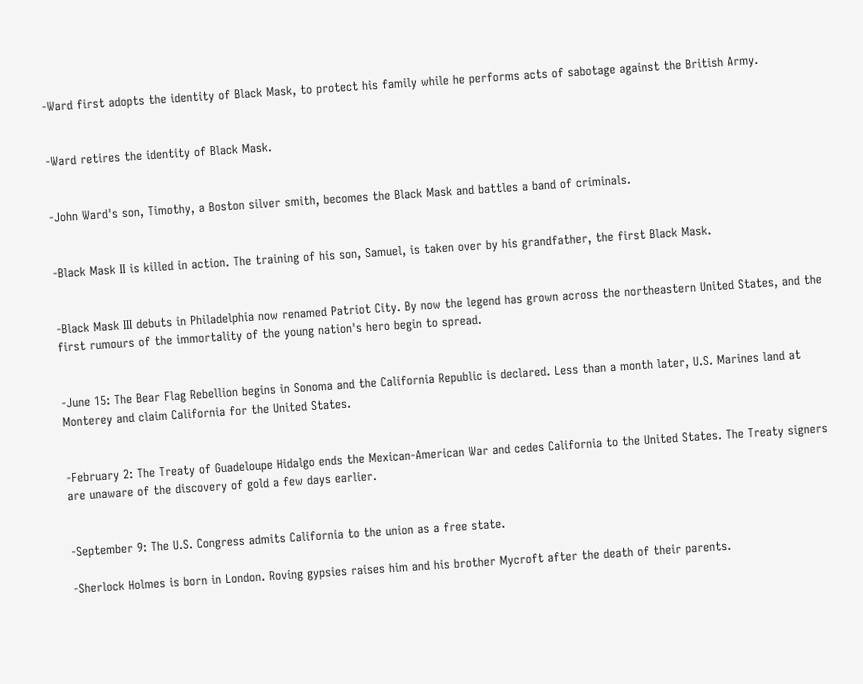-Ward first adopts the identity of Black Mask, to protect his family while he performs acts of sabotage against the British Army.


-Ward retires the identity of Black Mask.


-John Ward's son, Timothy, a Boston silver smith, becomes the Black Mask and battles a band of criminals.


-Black Mask II is killed in action. The training of his son, Samuel, is taken over by his grandfather, the first Black Mask.


-Black Mask III debuts in Philadelphia now renamed Patriot City. By now the legend has grown across the northeastern United States, and the first rumours of the immortality of the young nation's hero begin to spread.


-June 15: The Bear Flag Rebellion begins in Sonoma and the California Republic is declared. Less than a month later, U.S. Marines land at Monterey and claim California for the United States.


-February 2: The Treaty of Guadeloupe Hidalgo ends the Mexican-American War and cedes California to the United States. The Treaty signers are unaware of the discovery of gold a few days earlier.


-September 9: The U.S. Congress admits California to the union as a free state.

-Sherlock Holmes is born in London. Roving gypsies raises him and his brother Mycroft after the death of their parents.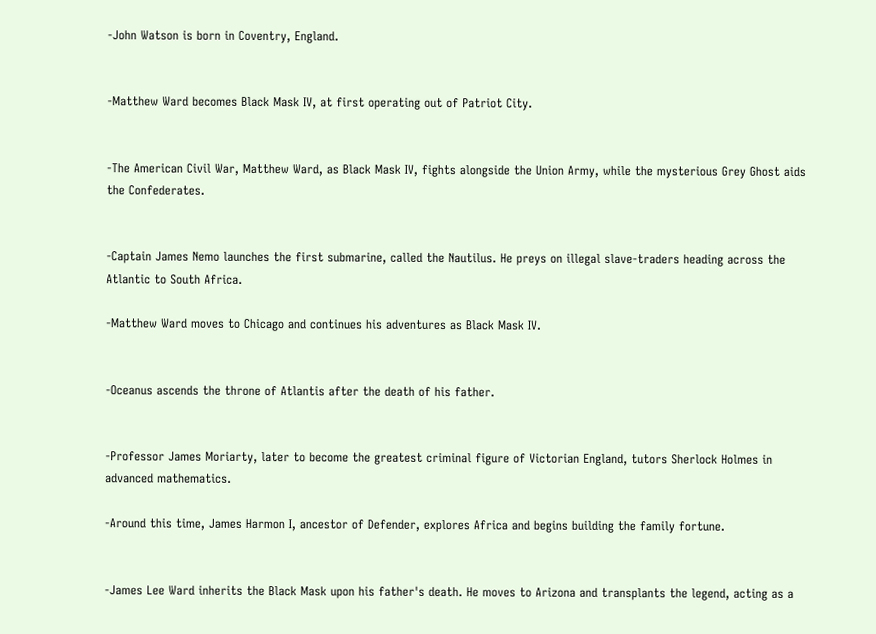-John Watson is born in Coventry, England.


-Matthew Ward becomes Black Mask IV, at first operating out of Patriot City.


-The American Civil War, Matthew Ward, as Black Mask IV, fights alongside the Union Army, while the mysterious Grey Ghost aids the Confederates.


-Captain James Nemo launches the first submarine, called the Nautilus. He preys on illegal slave-traders heading across the Atlantic to South Africa.

-Matthew Ward moves to Chicago and continues his adventures as Black Mask IV.


-Oceanus ascends the throne of Atlantis after the death of his father.


-Professor James Moriarty, later to become the greatest criminal figure of Victorian England, tutors Sherlock Holmes in advanced mathematics.

-Around this time, James Harmon I, ancestor of Defender, explores Africa and begins building the family fortune.


-James Lee Ward inherits the Black Mask upon his father's death. He moves to Arizona and transplants the legend, acting as a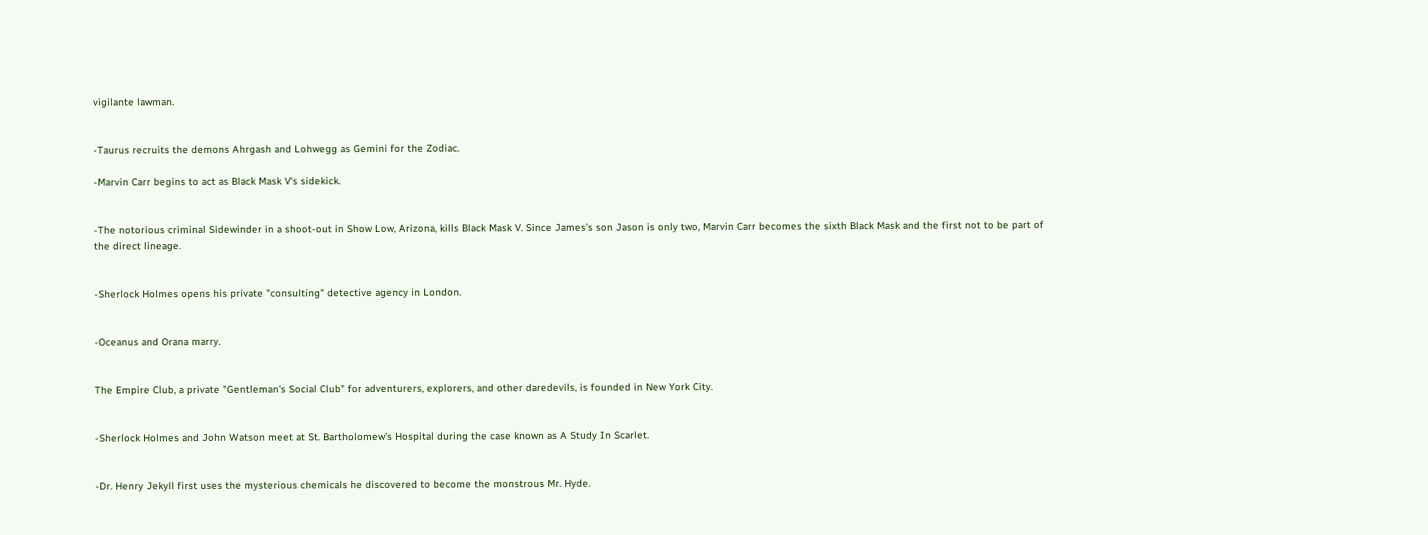vigilante lawman.


-Taurus recruits the demons Ahrgash and Lohwegg as Gemini for the Zodiac.

-Marvin Carr begins to act as Black Mask V's sidekick.


-The notorious criminal Sidewinder in a shoot-out in Show Low, Arizona, kills Black Mask V. Since James’s son Jason is only two, Marvin Carr becomes the sixth Black Mask and the first not to be part of the direct lineage.


-Sherlock Holmes opens his private "consulting" detective agency in London.


-Oceanus and Orana marry.


The Empire Club, a private "Gentleman's Social Club" for adventurers, explorers, and other daredevils, is founded in New York City.


-Sherlock Holmes and John Watson meet at St. Bartholomew's Hospital during the case known as A Study In Scarlet.


-Dr. Henry Jekyll first uses the mysterious chemicals he discovered to become the monstrous Mr. Hyde.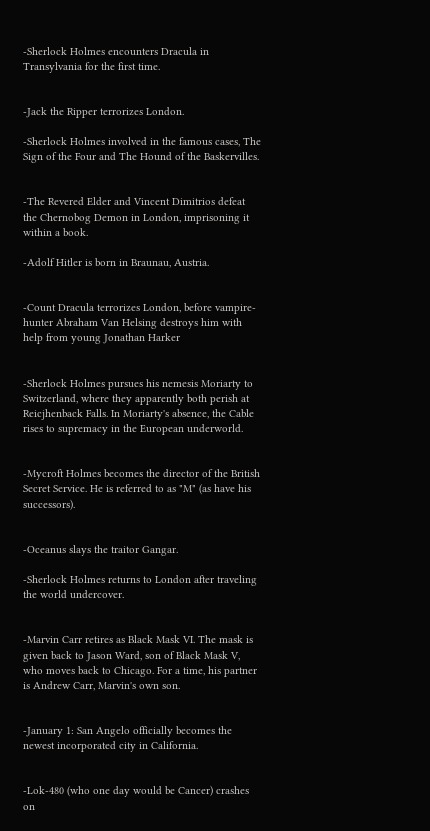-Sherlock Holmes encounters Dracula in Transylvania for the first time.


-Jack the Ripper terrorizes London.

-Sherlock Holmes involved in the famous cases, The Sign of the Four and The Hound of the Baskervilles.


-The Revered Elder and Vincent Dimitrios defeat the Chernobog Demon in London, imprisoning it within a book.

-Adolf Hitler is born in Braunau, Austria.


-Count Dracula terrorizes London, before vampire-hunter Abraham Van Helsing destroys him with help from young Jonathan Harker


-Sherlock Holmes pursues his nemesis Moriarty to Switzerland, where they apparently both perish at Reicjhenback Falls. In Moriarty's absence, the Cable rises to supremacy in the European underworld.


-Mycroft Holmes becomes the director of the British Secret Service. He is referred to as "M" (as have his successors).


-Oceanus slays the traitor Gangar.

-Sherlock Holmes returns to London after traveling the world undercover.


-Marvin Carr retires as Black Mask VI. The mask is given back to Jason Ward, son of Black Mask V, who moves back to Chicago. For a time, his partner is Andrew Carr, Marvin's own son.


-January 1: San Angelo officially becomes the newest incorporated city in California.


-Lok-480 (who one day would be Cancer) crashes on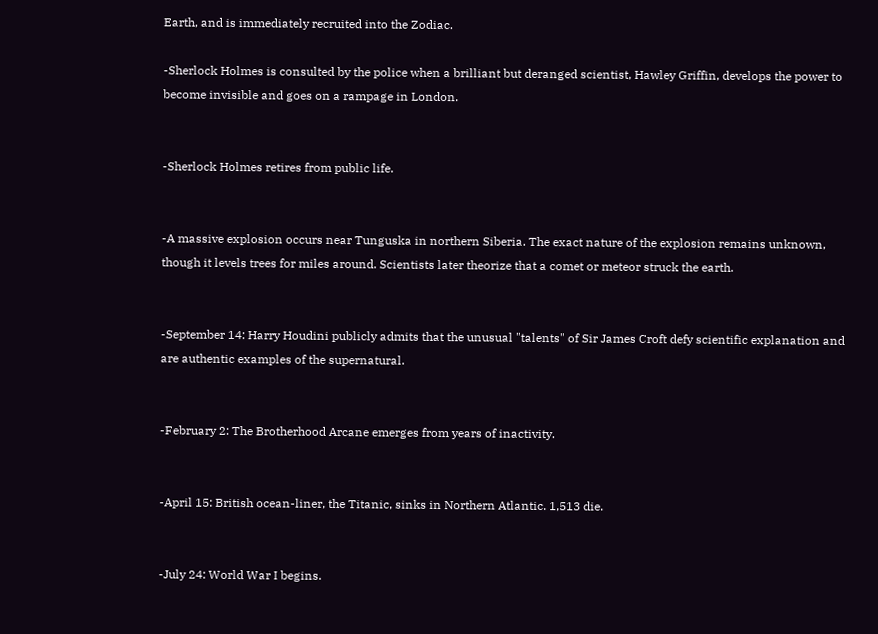Earth, and is immediately recruited into the Zodiac.

-Sherlock Holmes is consulted by the police when a brilliant but deranged scientist, Hawley Griffin, develops the power to become invisible and goes on a rampage in London.


-Sherlock Holmes retires from public life.


-A massive explosion occurs near Tunguska in northern Siberia. The exact nature of the explosion remains unknown, though it levels trees for miles around. Scientists later theorize that a comet or meteor struck the earth.


-September 14: Harry Houdini publicly admits that the unusual "talents" of Sir James Croft defy scientific explanation and are authentic examples of the supernatural.


-February 2: The Brotherhood Arcane emerges from years of inactivity.


-April 15: British ocean-liner, the Titanic, sinks in Northern Atlantic. 1,513 die.


-July 24: World War I begins.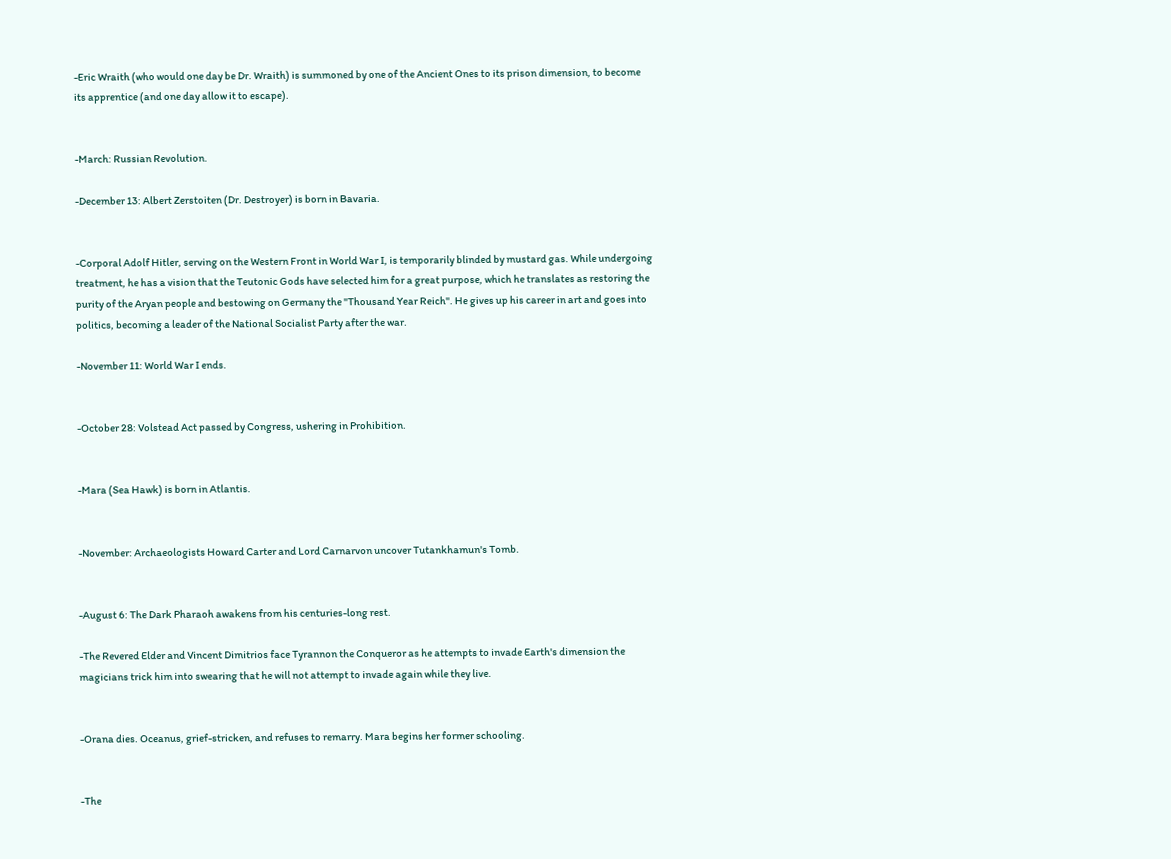-Eric Wraith (who would one day be Dr. Wraith) is summoned by one of the Ancient Ones to its prison dimension, to become its apprentice (and one day allow it to escape).


-March: Russian Revolution.

-December 13: Albert Zerstoiten (Dr. Destroyer) is born in Bavaria.


-Corporal Adolf Hitler, serving on the Western Front in World War I, is temporarily blinded by mustard gas. While undergoing treatment, he has a vision that the Teutonic Gods have selected him for a great purpose, which he translates as restoring the purity of the Aryan people and bestowing on Germany the "Thousand Year Reich". He gives up his career in art and goes into politics, becoming a leader of the National Socialist Party after the war.

-November 11: World War I ends.


-October 28: Volstead Act passed by Congress, ushering in Prohibition.


-Mara (Sea Hawk) is born in Atlantis.


-November: Archaeologists Howard Carter and Lord Carnarvon uncover Tutankhamun's Tomb.


-August 6: The Dark Pharaoh awakens from his centuries-long rest.

-The Revered Elder and Vincent Dimitrios face Tyrannon the Conqueror as he attempts to invade Earth's dimension the magicians trick him into swearing that he will not attempt to invade again while they live.


-Orana dies. Oceanus, grief-stricken, and refuses to remarry. Mara begins her former schooling.


-The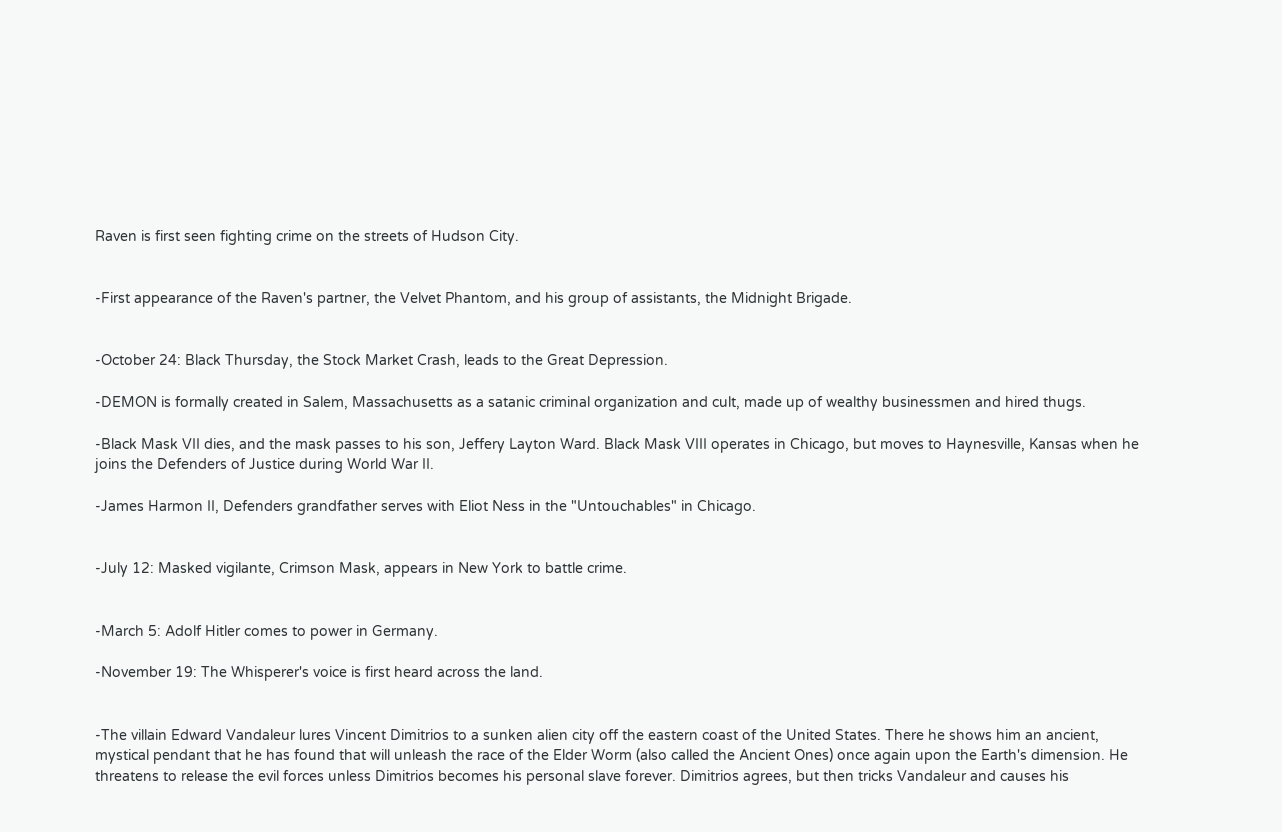Raven is first seen fighting crime on the streets of Hudson City.


-First appearance of the Raven's partner, the Velvet Phantom, and his group of assistants, the Midnight Brigade.


-October 24: Black Thursday, the Stock Market Crash, leads to the Great Depression.

-DEMON is formally created in Salem, Massachusetts as a satanic criminal organization and cult, made up of wealthy businessmen and hired thugs.

-Black Mask VII dies, and the mask passes to his son, Jeffery Layton Ward. Black Mask VIII operates in Chicago, but moves to Haynesville, Kansas when he joins the Defenders of Justice during World War II.

-James Harmon II, Defenders grandfather serves with Eliot Ness in the "Untouchables" in Chicago.


-July 12: Masked vigilante, Crimson Mask, appears in New York to battle crime.


-March 5: Adolf Hitler comes to power in Germany.

-November 19: The Whisperer's voice is first heard across the land.


-The villain Edward Vandaleur lures Vincent Dimitrios to a sunken alien city off the eastern coast of the United States. There he shows him an ancient, mystical pendant that he has found that will unleash the race of the Elder Worm (also called the Ancient Ones) once again upon the Earth's dimension. He threatens to release the evil forces unless Dimitrios becomes his personal slave forever. Dimitrios agrees, but then tricks Vandaleur and causes his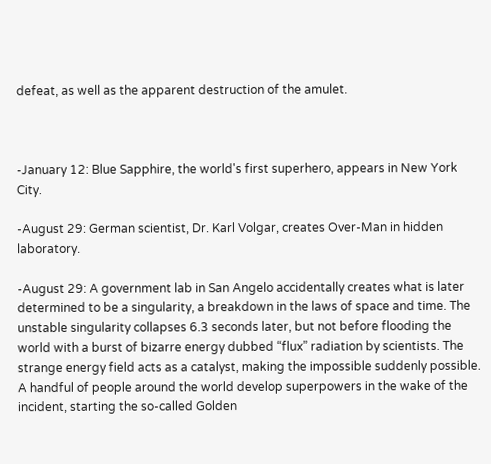defeat, as well as the apparent destruction of the amulet.



-January 12: Blue Sapphire, the world's first superhero, appears in New York City.

-August 29: German scientist, Dr. Karl Volgar, creates Over-Man in hidden laboratory.

-August 29: A government lab in San Angelo accidentally creates what is later determined to be a singularity, a breakdown in the laws of space and time. The unstable singularity collapses 6.3 seconds later, but not before flooding the world with a burst of bizarre energy dubbed “flux” radiation by scientists. The strange energy field acts as a catalyst, making the impossible suddenly possible. A handful of people around the world develop superpowers in the wake of the incident, starting the so-called Golden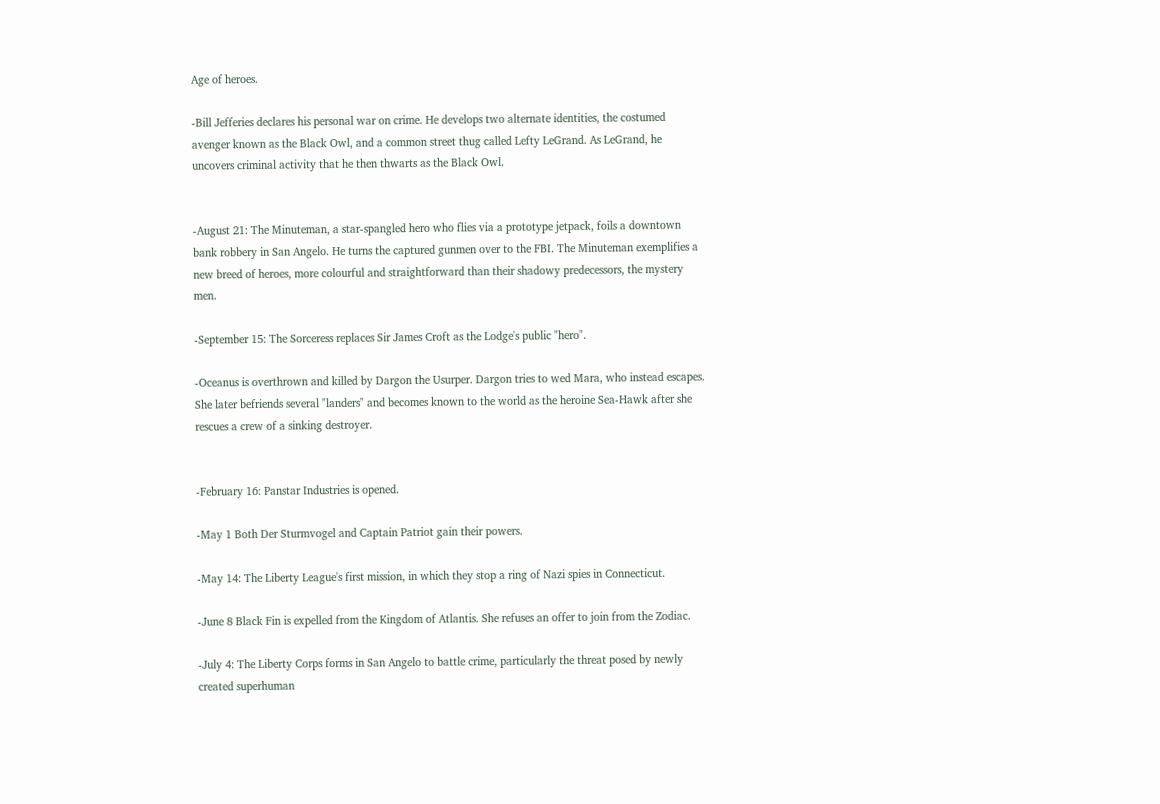Age of heroes.

-Bill Jefferies declares his personal war on crime. He develops two alternate identities, the costumed avenger known as the Black Owl, and a common street thug called Lefty LeGrand. As LeGrand, he uncovers criminal activity that he then thwarts as the Black Owl.


-August 21: The Minuteman, a star-spangled hero who flies via a prototype jetpack, foils a downtown bank robbery in San Angelo. He turns the captured gunmen over to the FBI. The Minuteman exemplifies a new breed of heroes, more colourful and straightforward than their shadowy predecessors, the mystery men.

-September 15: The Sorceress replaces Sir James Croft as the Lodge's public "hero".

-Oceanus is overthrown and killed by Dargon the Usurper. Dargon tries to wed Mara, who instead escapes. She later befriends several "landers" and becomes known to the world as the heroine Sea-Hawk after she rescues a crew of a sinking destroyer.


-February 16: Panstar Industries is opened.

-May 1 Both Der Sturmvogel and Captain Patriot gain their powers.

-May 14: The Liberty League's first mission, in which they stop a ring of Nazi spies in Connecticut.

-June 8 Black Fin is expelled from the Kingdom of Atlantis. She refuses an offer to join from the Zodiac.

-July 4: The Liberty Corps forms in San Angelo to battle crime, particularly the threat posed by newly created superhuman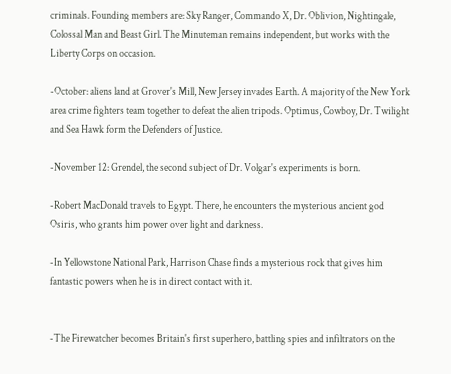criminals. Founding members are: Sky Ranger, Commando X, Dr. Oblivion, Nightingale, Colossal Man and Beast Girl. The Minuteman remains independent, but works with the Liberty Corps on occasion.

-October: aliens land at Grover's Mill, New Jersey invades Earth. A majority of the New York area crime fighters team together to defeat the alien tripods. Optimus, Cowboy, Dr. Twilight and Sea Hawk form the Defenders of Justice.

-November 12: Grendel, the second subject of Dr. Volgar's experiments is born.

-Robert MacDonald travels to Egypt. There, he encounters the mysterious ancient god Osiris, who grants him power over light and darkness.

-In Yellowstone National Park, Harrison Chase finds a mysterious rock that gives him fantastic powers when he is in direct contact with it.


-The Firewatcher becomes Britain's first superhero, battling spies and infiltrators on the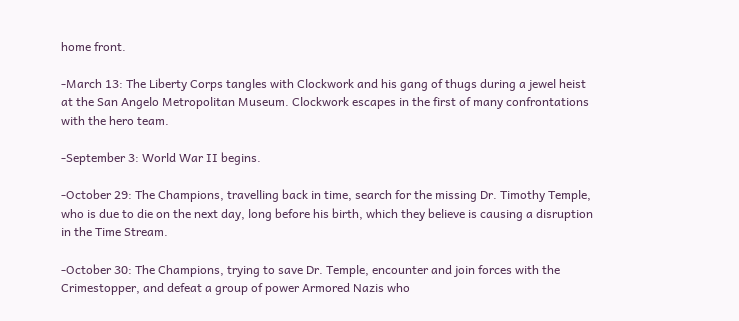home front.

-March 13: The Liberty Corps tangles with Clockwork and his gang of thugs during a jewel heist at the San Angelo Metropolitan Museum. Clockwork escapes in the first of many confrontations with the hero team.

-September 3: World War II begins.

-October 29: The Champions, travelling back in time, search for the missing Dr. Timothy Temple, who is due to die on the next day, long before his birth, which they believe is causing a disruption in the Time Stream.

-October 30: The Champions, trying to save Dr. Temple, encounter and join forces with the Crimestopper, and defeat a group of power Armored Nazis who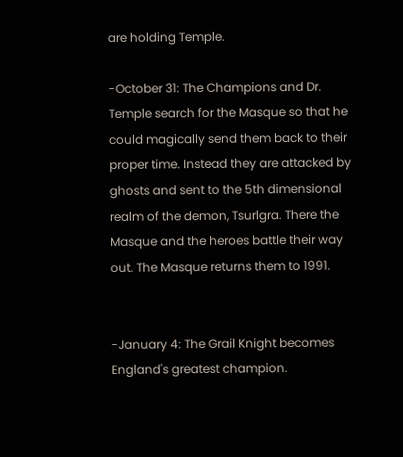are holding Temple.

-October 31: The Champions and Dr. Temple search for the Masque so that he could magically send them back to their proper time. Instead they are attacked by ghosts and sent to the 5th dimensional realm of the demon, Tsurlgra. There the Masque and the heroes battle their way out. The Masque returns them to 1991.


-January 4: The Grail Knight becomes England's greatest champion.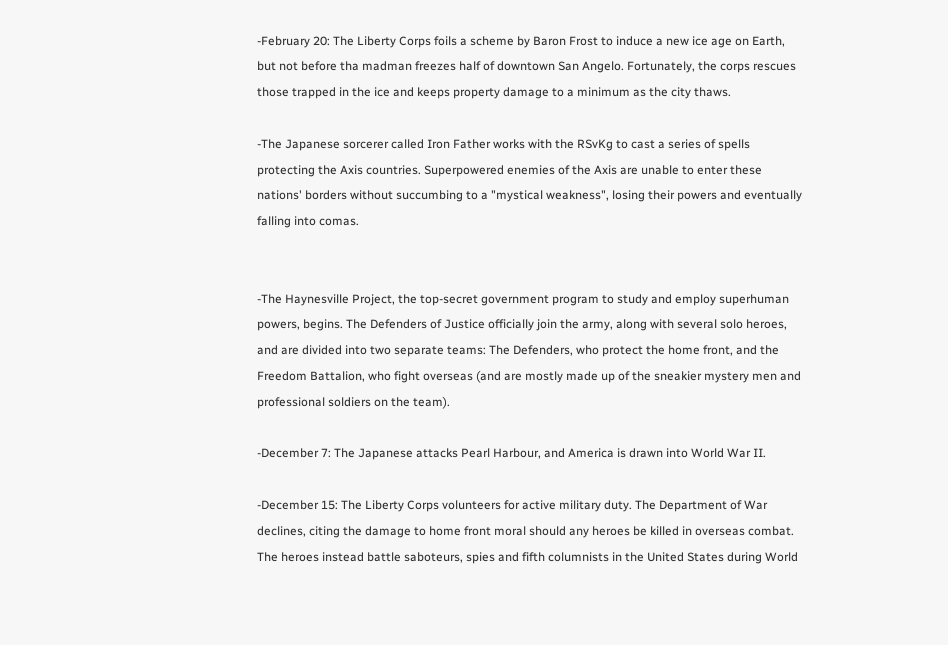-February 20: The Liberty Corps foils a scheme by Baron Frost to induce a new ice age on Earth, but not before tha madman freezes half of downtown San Angelo. Fortunately, the corps rescues those trapped in the ice and keeps property damage to a minimum as the city thaws.

-The Japanese sorcerer called Iron Father works with the RSvKg to cast a series of spells protecting the Axis countries. Superpowered enemies of the Axis are unable to enter these nations' borders without succumbing to a "mystical weakness", losing their powers and eventually falling into comas.


-The Haynesville Project, the top-secret government program to study and employ superhuman powers, begins. The Defenders of Justice officially join the army, along with several solo heroes, and are divided into two separate teams: The Defenders, who protect the home front, and the Freedom Battalion, who fight overseas (and are mostly made up of the sneakier mystery men and professional soldiers on the team).

-December 7: The Japanese attacks Pearl Harbour, and America is drawn into World War II.

-December 15: The Liberty Corps volunteers for active military duty. The Department of War declines, citing the damage to home front moral should any heroes be killed in overseas combat. The heroes instead battle saboteurs, spies and fifth columnists in the United States during World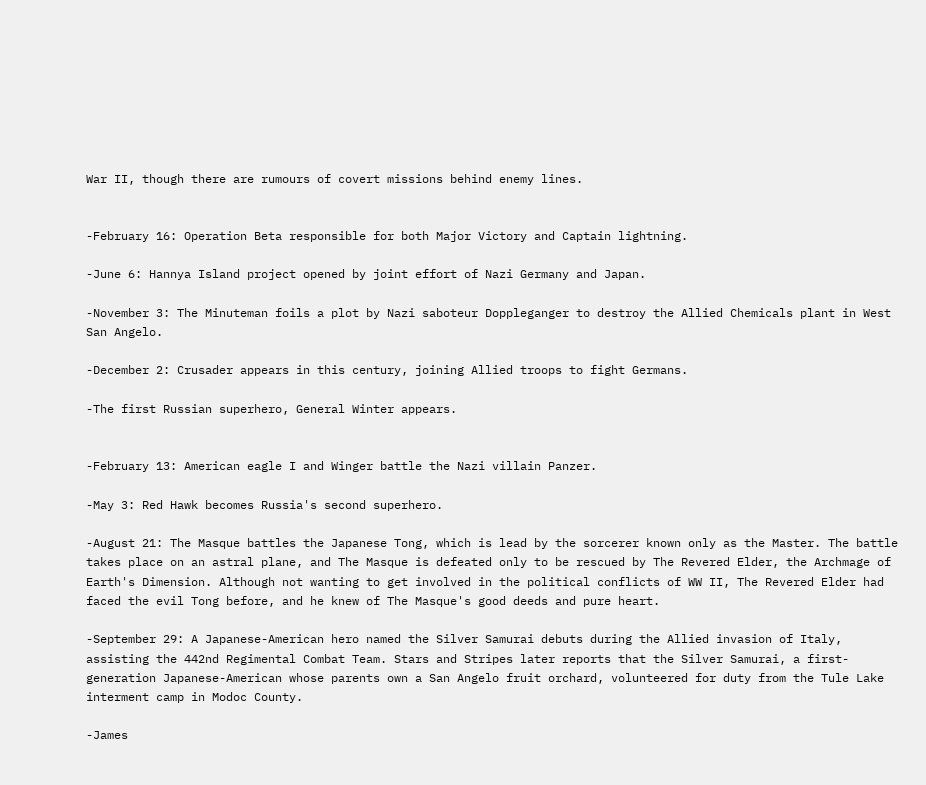War II, though there are rumours of covert missions behind enemy lines.


-February 16: Operation Beta responsible for both Major Victory and Captain lightning.

-June 6: Hannya Island project opened by joint effort of Nazi Germany and Japan.

-November 3: The Minuteman foils a plot by Nazi saboteur Doppleganger to destroy the Allied Chemicals plant in West San Angelo.

-December 2: Crusader appears in this century, joining Allied troops to fight Germans.

-The first Russian superhero, General Winter appears.


-February 13: American eagle I and Winger battle the Nazi villain Panzer.

-May 3: Red Hawk becomes Russia's second superhero.

-August 21: The Masque battles the Japanese Tong, which is lead by the sorcerer known only as the Master. The battle takes place on an astral plane, and The Masque is defeated only to be rescued by The Revered Elder, the Archmage of Earth's Dimension. Although not wanting to get involved in the political conflicts of WW II, The Revered Elder had faced the evil Tong before, and he knew of The Masque's good deeds and pure heart.

-September 29: A Japanese-American hero named the Silver Samurai debuts during the Allied invasion of Italy, assisting the 442nd Regimental Combat Team. Stars and Stripes later reports that the Silver Samurai, a first-generation Japanese-American whose parents own a San Angelo fruit orchard, volunteered for duty from the Tule Lake interment camp in Modoc County.

-James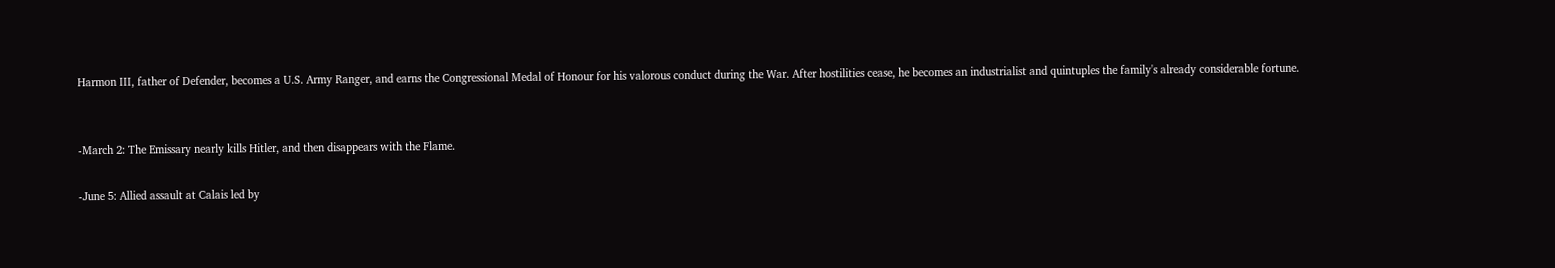Harmon III, father of Defender, becomes a U.S. Army Ranger, and earns the Congressional Medal of Honour for his valorous conduct during the War. After hostilities cease, he becomes an industrialist and quintuples the family's already considerable fortune.


-March 2: The Emissary nearly kills Hitler, and then disappears with the Flame.

-June 5: Allied assault at Calais led by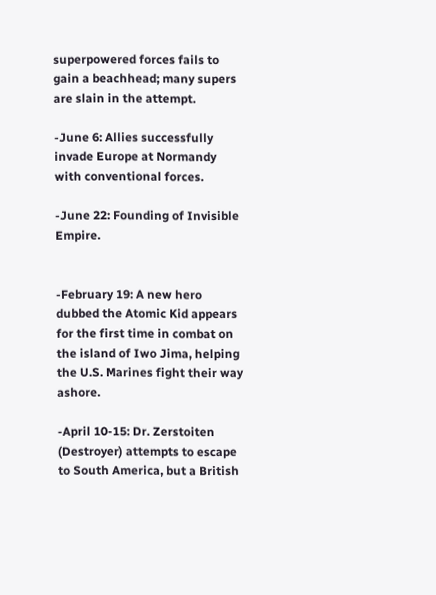superpowered forces fails to gain a beachhead; many supers are slain in the attempt.

-June 6: Allies successfully invade Europe at Normandy with conventional forces.

-June 22: Founding of Invisible Empire.


-February 19: A new hero dubbed the Atomic Kid appears for the first time in combat on the island of Iwo Jima, helping the U.S. Marines fight their way ashore.

-April 10-15: Dr. Zerstoiten (Destroyer) attempts to escape to South America, but a British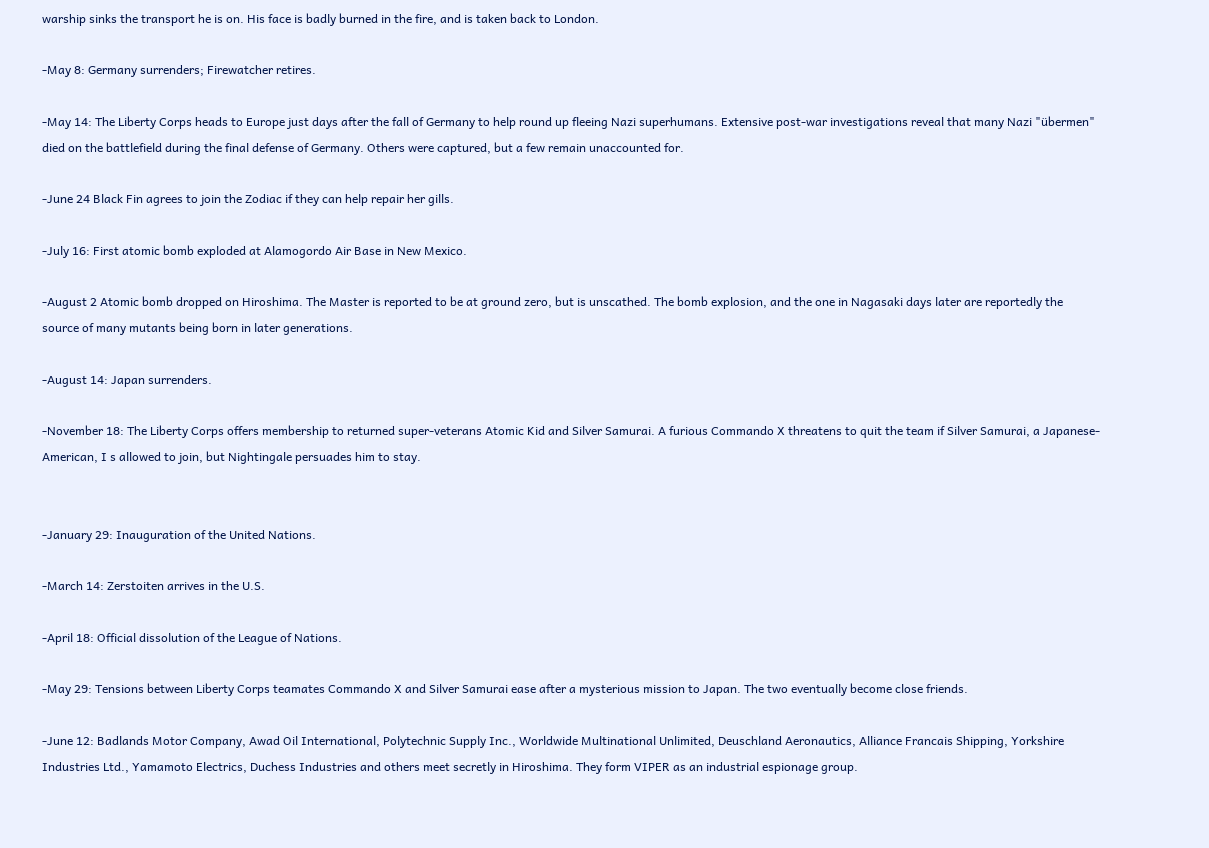warship sinks the transport he is on. His face is badly burned in the fire, and is taken back to London.

-May 8: Germany surrenders; Firewatcher retires.

-May 14: The Liberty Corps heads to Europe just days after the fall of Germany to help round up fleeing Nazi superhumans. Extensive post-war investigations reveal that many Nazi "übermen" died on the battlefield during the final defense of Germany. Others were captured, but a few remain unaccounted for.

-June 24 Black Fin agrees to join the Zodiac if they can help repair her gills.

-July 16: First atomic bomb exploded at Alamogordo Air Base in New Mexico.

-August 2 Atomic bomb dropped on Hiroshima. The Master is reported to be at ground zero, but is unscathed. The bomb explosion, and the one in Nagasaki days later are reportedly the source of many mutants being born in later generations.

-August 14: Japan surrenders.

-November 18: The Liberty Corps offers membership to returned super-veterans Atomic Kid and Silver Samurai. A furious Commando X threatens to quit the team if Silver Samurai, a Japanese-American, I s allowed to join, but Nightingale persuades him to stay.


-January 29: Inauguration of the United Nations.

-March 14: Zerstoiten arrives in the U.S.

-April 18: Official dissolution of the League of Nations.

-May 29: Tensions between Liberty Corps teamates Commando X and Silver Samurai ease after a mysterious mission to Japan. The two eventually become close friends.

-June 12: Badlands Motor Company, Awad Oil International, Polytechnic Supply Inc., Worldwide Multinational Unlimited, Deuschland Aeronautics, Alliance Francais Shipping, Yorkshire Industries Ltd., Yamamoto Electrics, Duchess Industries and others meet secretly in Hiroshima. They form VIPER as an industrial espionage group.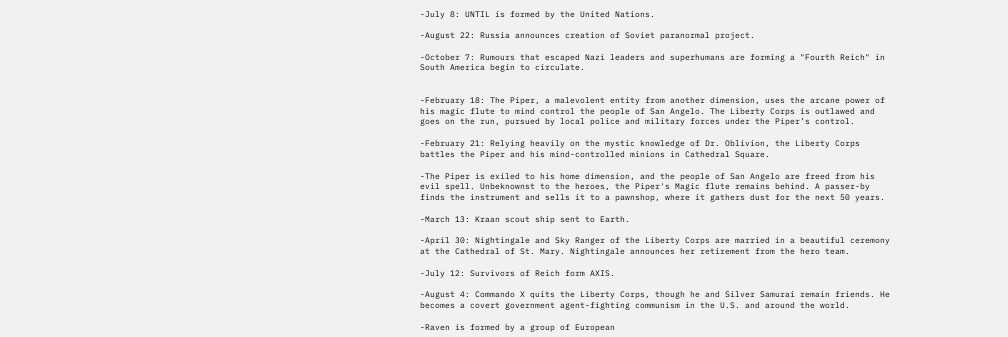-July 8: UNTIL is formed by the United Nations.

-August 22: Russia announces creation of Soviet paranormal project.

-October 7: Rumours that escaped Nazi leaders and superhumans are forming a "Fourth Reich" in South America begin to circulate.


-February 18: The Piper, a malevolent entity from another dimension, uses the arcane power of his magic flute to mind control the people of San Angelo. The Liberty Corps is outlawed and goes on the run, pursued by local police and military forces under the Piper’s control.

-February 21: Relying heavily on the mystic knowledge of Dr. Oblivion, the Liberty Corps battles the Piper and his mind-controlled minions in Cathedral Square.

-The Piper is exiled to his home dimension, and the people of San Angelo are freed from his evil spell. Unbeknownst to the heroes, the Piper's Magic flute remains behind. A passer-by finds the instrument and sells it to a pawnshop, where it gathers dust for the next 50 years.

-March 13: Kraan scout ship sent to Earth.

-April 30: Nightingale and Sky Ranger of the Liberty Corps are married in a beautiful ceremony at the Cathedral of St. Mary. Nightingale announces her retirement from the hero team.

-July 12: Survivors of Reich form AXIS.

-August 4: Commando X quits the Liberty Corps, though he and Silver Samurai remain friends. He becomes a covert government agent-fighting communism in the U.S. and around the world.

-Raven is formed by a group of European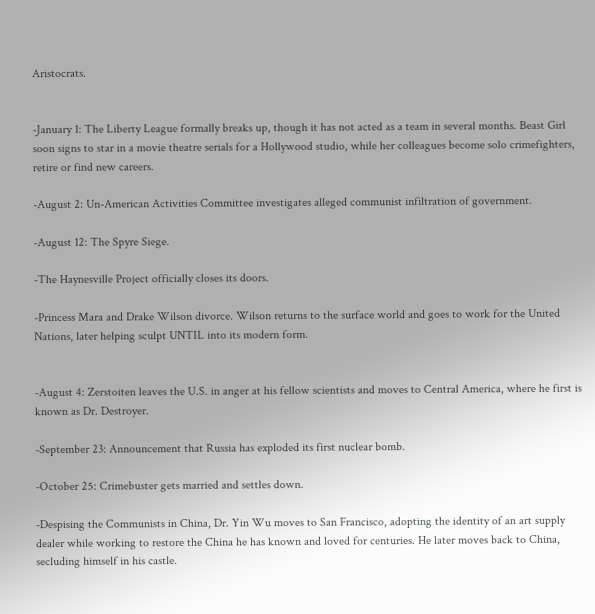Aristocrats.


-January 1: The Liberty League formally breaks up, though it has not acted as a team in several months. Beast Girl soon signs to star in a movie theatre serials for a Hollywood studio, while her colleagues become solo crimefighters, retire or find new careers.

-August 2: Un-American Activities Committee investigates alleged communist infiltration of government.

-August 12: The Spyre Siege.

-The Haynesville Project officially closes its doors.

-Princess Mara and Drake Wilson divorce. Wilson returns to the surface world and goes to work for the United Nations, later helping sculpt UNTIL into its modern form.


-August 4: Zerstoiten leaves the U.S. in anger at his fellow scientists and moves to Central America, where he first is known as Dr. Destroyer.

-September 23: Announcement that Russia has exploded its first nuclear bomb.

-October 25: Crimebuster gets married and settles down.

-Despising the Communists in China, Dr. Yin Wu moves to San Francisco, adopting the identity of an art supply dealer while working to restore the China he has known and loved for centuries. He later moves back to China, secluding himself in his castle.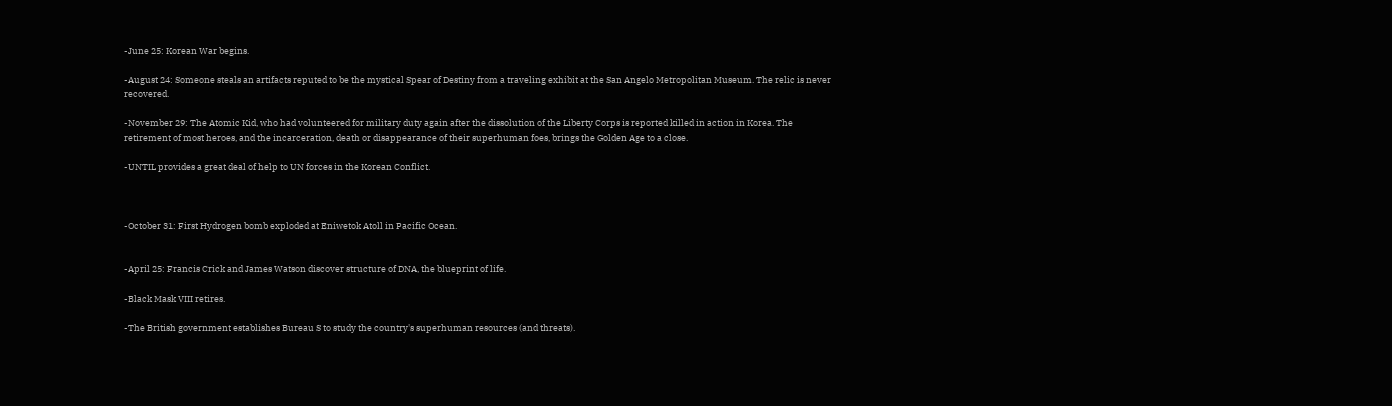-June 25: Korean War begins.

-August 24: Someone steals an artifacts reputed to be the mystical Spear of Destiny from a traveling exhibit at the San Angelo Metropolitan Museum. The relic is never recovered.

-November 29: The Atomic Kid, who had volunteered for military duty again after the dissolution of the Liberty Corps is reported killed in action in Korea. The retirement of most heroes, and the incarceration, death or disappearance of their superhuman foes, brings the Golden Age to a close.

-UNTIL provides a great deal of help to UN forces in the Korean Conflict.



-October 31: First Hydrogen bomb exploded at Eniwetok Atoll in Pacific Ocean.


-April 25: Francis Crick and James Watson discover structure of DNA, the blueprint of life.

-Black Mask VIII retires.

-The British government establishes Bureau S to study the country's superhuman resources (and threats).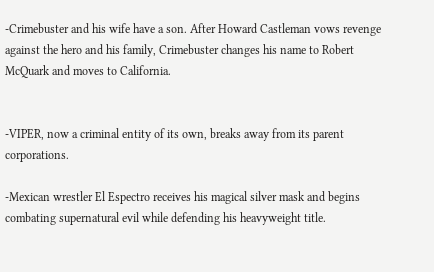-Crimebuster and his wife have a son. After Howard Castleman vows revenge against the hero and his family, Crimebuster changes his name to Robert McQuark and moves to California.


-VIPER, now a criminal entity of its own, breaks away from its parent corporations.

-Mexican wrestler El Espectro receives his magical silver mask and begins combating supernatural evil while defending his heavyweight title.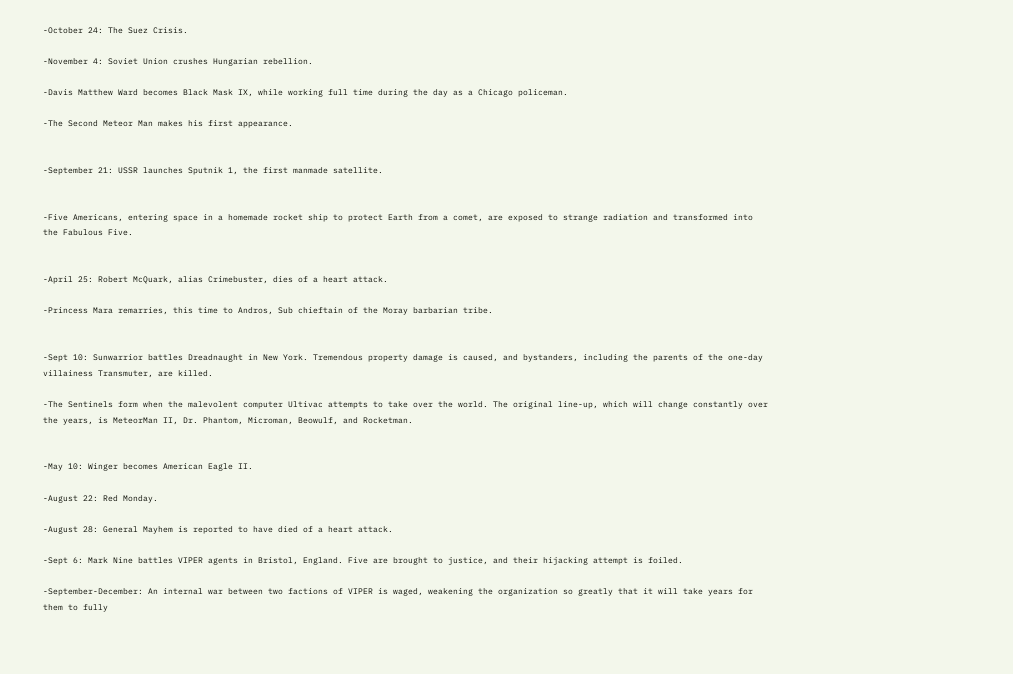-October 24: The Suez Crisis.

-November 4: Soviet Union crushes Hungarian rebellion.

-Davis Matthew Ward becomes Black Mask IX, while working full time during the day as a Chicago policeman.

-The Second Meteor Man makes his first appearance.


-September 21: USSR launches Sputnik 1, the first manmade satellite.


-Five Americans, entering space in a homemade rocket ship to protect Earth from a comet, are exposed to strange radiation and transformed into the Fabulous Five.


-April 25: Robert McQuark, alias Crimebuster, dies of a heart attack.

-Princess Mara remarries, this time to Andros, Sub chieftain of the Moray barbarian tribe.


-Sept 10: Sunwarrior battles Dreadnaught in New York. Tremendous property damage is caused, and bystanders, including the parents of the one-day villainess Transmuter, are killed.

-The Sentinels form when the malevolent computer Ultivac attempts to take over the world. The original line-up, which will change constantly over the years, is MeteorMan II, Dr. Phantom, Microman, Beowulf, and Rocketman.


-May 10: Winger becomes American Eagle II.

-August 22: Red Monday.

-August 28: General Mayhem is reported to have died of a heart attack.

-Sept 6: Mark Nine battles VIPER agents in Bristol, England. Five are brought to justice, and their hijacking attempt is foiled.

-September-December: An internal war between two factions of VIPER is waged, weakening the organization so greatly that it will take years for them to fully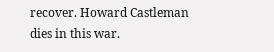recover. Howard Castleman dies in this war.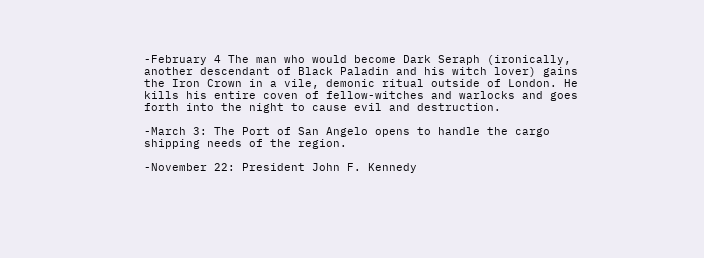-February 4 The man who would become Dark Seraph (ironically, another descendant of Black Paladin and his witch lover) gains the Iron Crown in a vile, demonic ritual outside of London. He kills his entire coven of fellow-witches and warlocks and goes forth into the night to cause evil and destruction.

-March 3: The Port of San Angelo opens to handle the cargo shipping needs of the region.

-November 22: President John F. Kennedy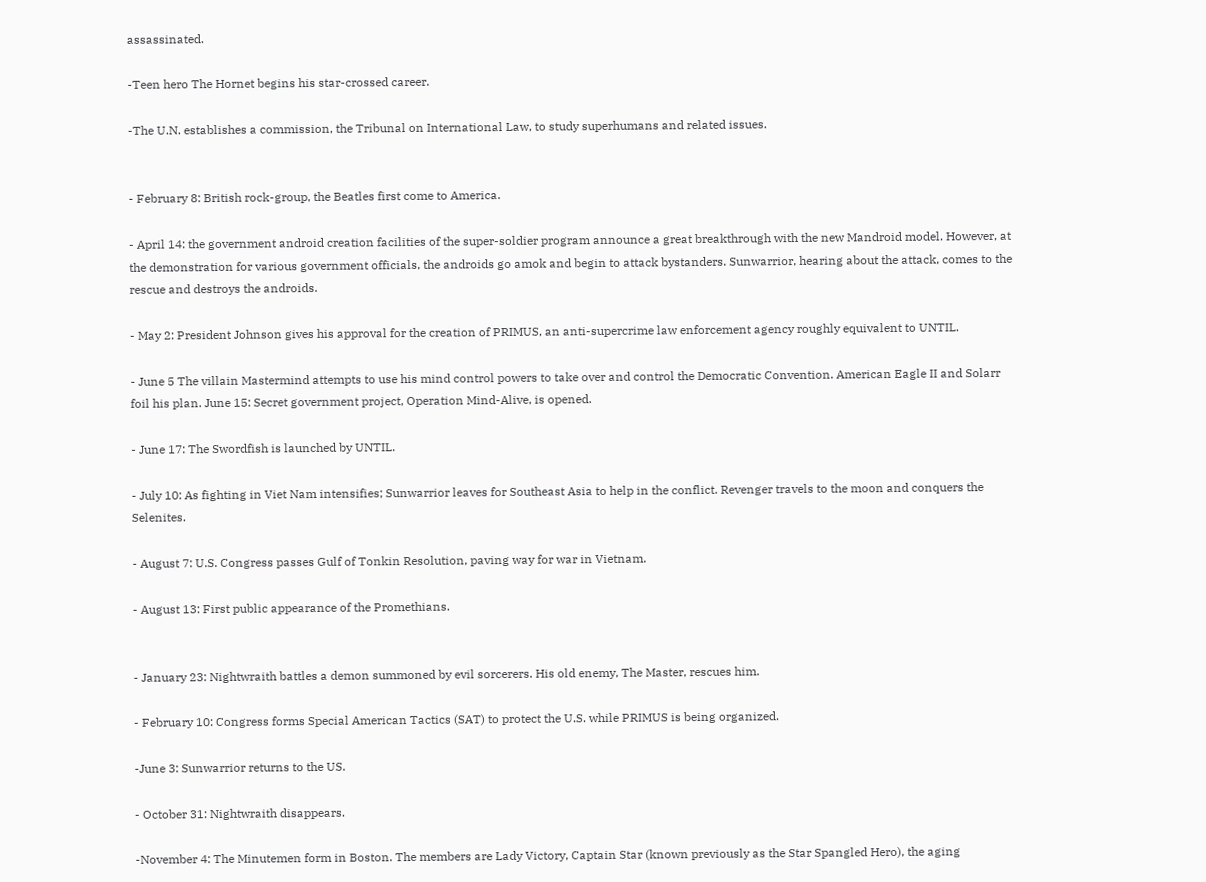assassinated.

-Teen hero The Hornet begins his star-crossed career.

-The U.N. establishes a commission, the Tribunal on International Law, to study superhumans and related issues.


- February 8: British rock-group, the Beatles first come to America.

- April 14: the government android creation facilities of the super-soldier program announce a great breakthrough with the new Mandroid model. However, at the demonstration for various government officials, the androids go amok and begin to attack bystanders. Sunwarrior, hearing about the attack, comes to the rescue and destroys the androids.

- May 2: President Johnson gives his approval for the creation of PRIMUS, an anti-supercrime law enforcement agency roughly equivalent to UNTIL.

- June 5 The villain Mastermind attempts to use his mind control powers to take over and control the Democratic Convention. American Eagle II and Solarr foil his plan. June 15: Secret government project, Operation Mind-Alive, is opened.

- June 17: The Swordfish is launched by UNTIL.

- July 10: As fighting in Viet Nam intensifies; Sunwarrior leaves for Southeast Asia to help in the conflict. Revenger travels to the moon and conquers the Selenites.

- August 7: U.S. Congress passes Gulf of Tonkin Resolution, paving way for war in Vietnam.

- August 13: First public appearance of the Promethians.


- January 23: Nightwraith battles a demon summoned by evil sorcerers. His old enemy, The Master, rescues him.

- February 10: Congress forms Special American Tactics (SAT) to protect the U.S. while PRIMUS is being organized.

-June 3: Sunwarrior returns to the US.

- October 31: Nightwraith disappears.

-November 4: The Minutemen form in Boston. The members are Lady Victory, Captain Star (known previously as the Star Spangled Hero), the aging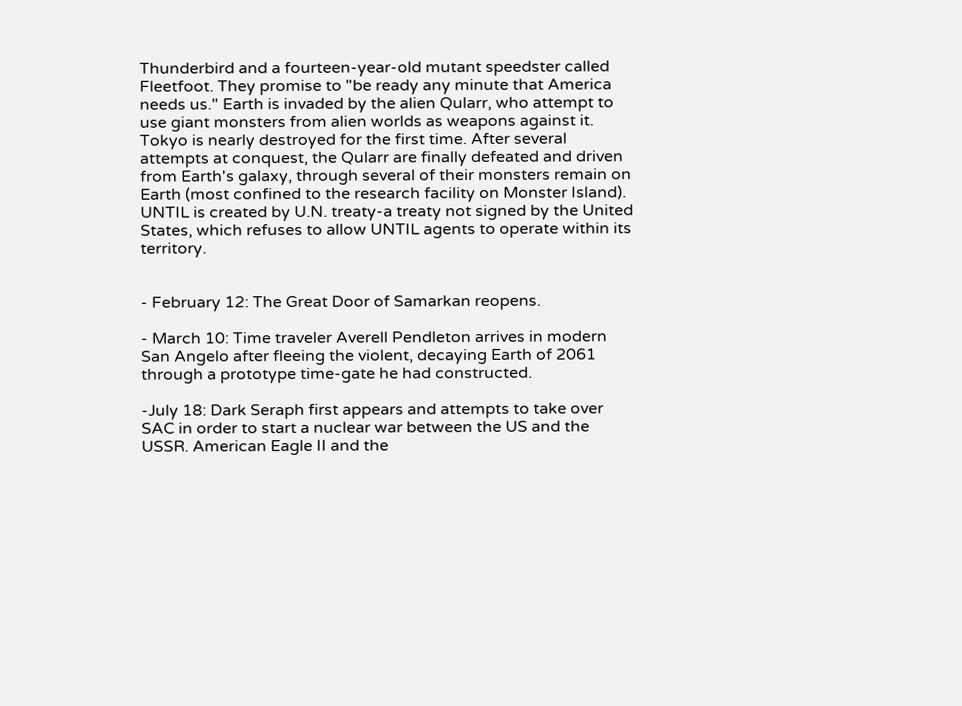Thunderbird and a fourteen-year-old mutant speedster called Fleetfoot. They promise to "be ready any minute that America needs us." Earth is invaded by the alien Qularr, who attempt to use giant monsters from alien worlds as weapons against it. Tokyo is nearly destroyed for the first time. After several attempts at conquest, the Qularr are finally defeated and driven from Earth's galaxy, through several of their monsters remain on Earth (most confined to the research facility on Monster Island). UNTIL is created by U.N. treaty-a treaty not signed by the United States, which refuses to allow UNTIL agents to operate within its territory.


- February 12: The Great Door of Samarkan reopens.

- March 10: Time traveler Averell Pendleton arrives in modern San Angelo after fleeing the violent, decaying Earth of 2061 through a prototype time-gate he had constructed.

-July 18: Dark Seraph first appears and attempts to take over SAC in order to start a nuclear war between the US and the USSR. American Eagle II and the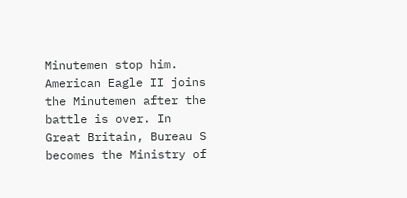Minutemen stop him. American Eagle II joins the Minutemen after the battle is over. In Great Britain, Bureau S becomes the Ministry of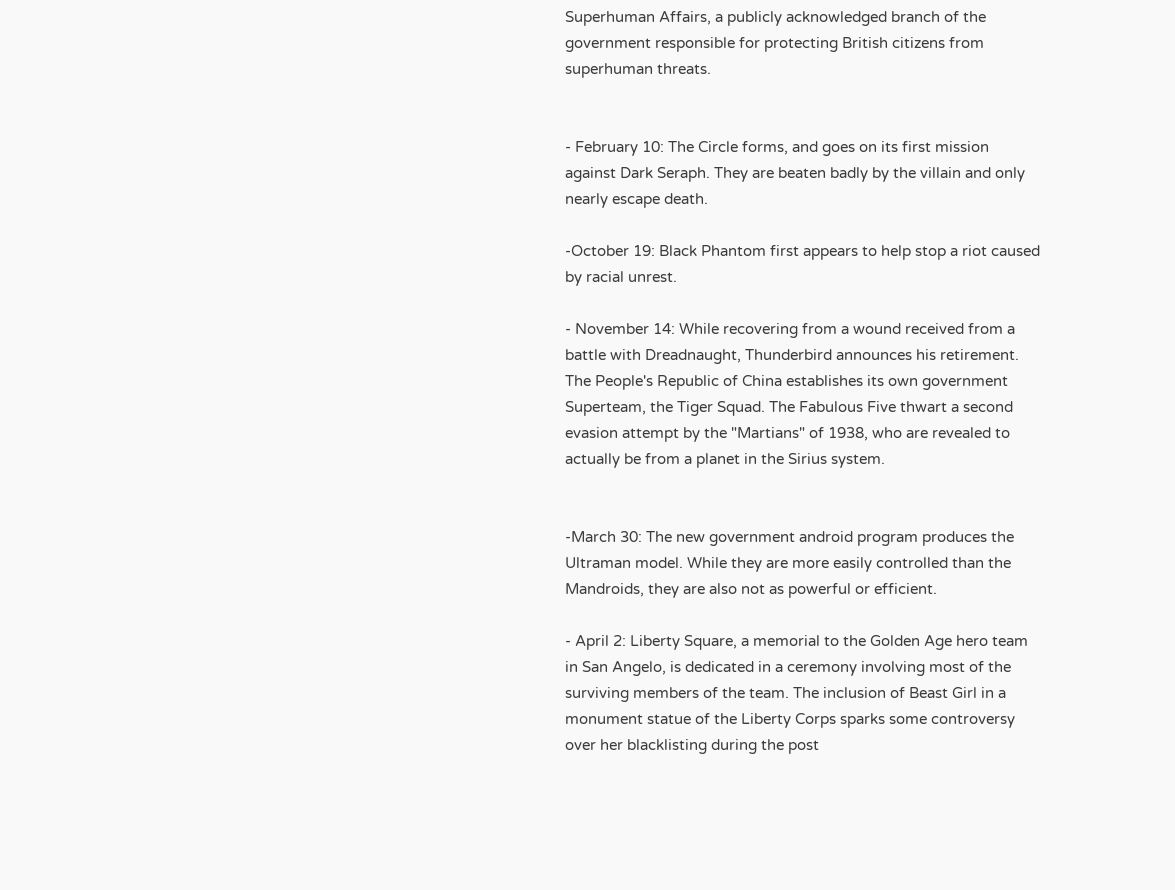Superhuman Affairs, a publicly acknowledged branch of the government responsible for protecting British citizens from superhuman threats.


- February 10: The Circle forms, and goes on its first mission against Dark Seraph. They are beaten badly by the villain and only nearly escape death.

-October 19: Black Phantom first appears to help stop a riot caused by racial unrest.

- November 14: While recovering from a wound received from a battle with Dreadnaught, Thunderbird announces his retirement. The People's Republic of China establishes its own government Superteam, the Tiger Squad. The Fabulous Five thwart a second evasion attempt by the "Martians" of 1938, who are revealed to actually be from a planet in the Sirius system.


-March 30: The new government android program produces the Ultraman model. While they are more easily controlled than the Mandroids, they are also not as powerful or efficient.

- April 2: Liberty Square, a memorial to the Golden Age hero team in San Angelo, is dedicated in a ceremony involving most of the surviving members of the team. The inclusion of Beast Girl in a monument statue of the Liberty Corps sparks some controversy over her blacklisting during the post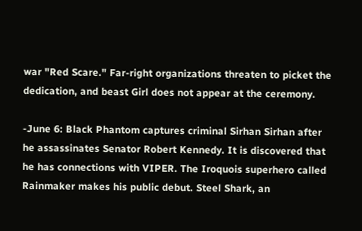war "Red Scare." Far-right organizations threaten to picket the dedication, and beast Girl does not appear at the ceremony.

-June 6: Black Phantom captures criminal Sirhan Sirhan after he assassinates Senator Robert Kennedy. It is discovered that he has connections with VIPER. The Iroquois superhero called Rainmaker makes his public debut. Steel Shark, an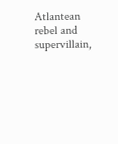Atlantean rebel and supervillain,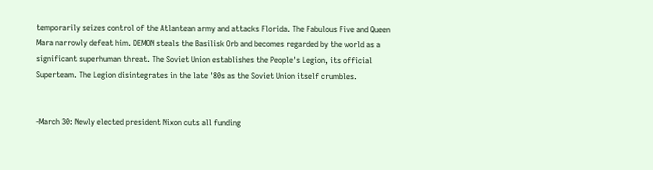temporarily seizes control of the Atlantean army and attacks Florida. The Fabulous Five and Queen Mara narrowly defeat him. DEMON steals the Basilisk Orb and becomes regarded by the world as a significant superhuman threat. The Soviet Union establishes the People's Legion, its official Superteam. The Legion disintegrates in the late '80s as the Soviet Union itself crumbles.


-March 30: Newly elected president Nixon cuts all funding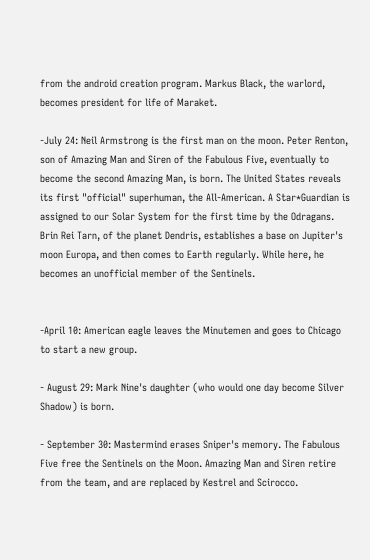from the android creation program. Markus Black, the warlord, becomes president for life of Maraket.

-July 24: Neil Armstrong is the first man on the moon. Peter Renton, son of Amazing Man and Siren of the Fabulous Five, eventually to become the second Amazing Man, is born. The United States reveals its first "official" superhuman, the All-American. A Star*Guardian is assigned to our Solar System for the first time by the Odragans. Brin Rei Tarn, of the planet Dendris, establishes a base on Jupiter's moon Europa, and then comes to Earth regularly. While here, he becomes an unofficial member of the Sentinels.


-April 10: American eagle leaves the Minutemen and goes to Chicago to start a new group.

- August 29: Mark Nine's daughter (who would one day become Silver Shadow) is born.

- September 30: Mastermind erases Sniper's memory. The Fabulous Five free the Sentinels on the Moon. Amazing Man and Siren retire from the team, and are replaced by Kestrel and Scirocco.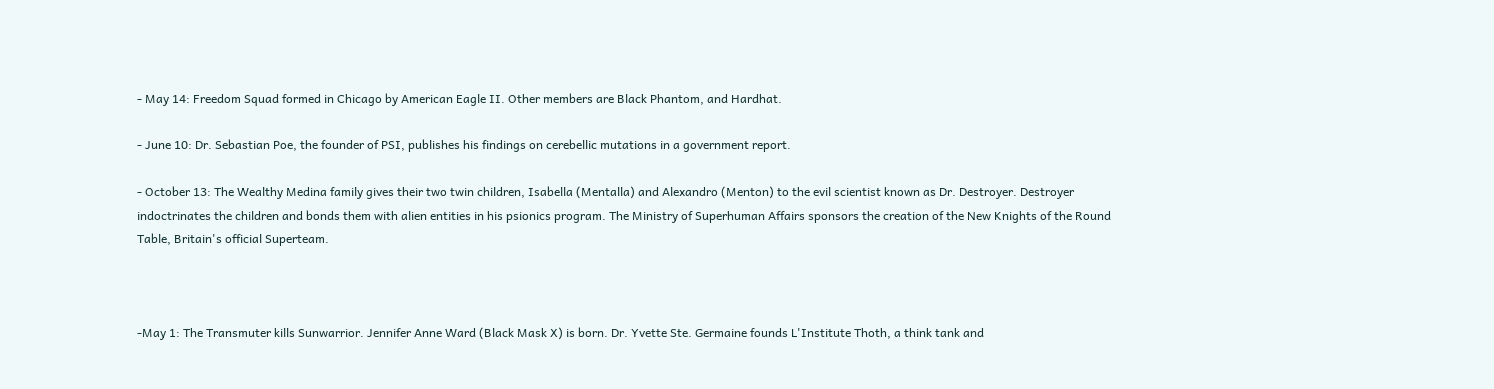- May 14: Freedom Squad formed in Chicago by American Eagle II. Other members are Black Phantom, and Hardhat.

- June 10: Dr. Sebastian Poe, the founder of PSI, publishes his findings on cerebellic mutations in a government report.

- October 13: The Wealthy Medina family gives their two twin children, Isabella (Mentalla) and Alexandro (Menton) to the evil scientist known as Dr. Destroyer. Destroyer indoctrinates the children and bonds them with alien entities in his psionics program. The Ministry of Superhuman Affairs sponsors the creation of the New Knights of the Round Table, Britain's official Superteam.



-May 1: The Transmuter kills Sunwarrior. Jennifer Anne Ward (Black Mask X) is born. Dr. Yvette Ste. Germaine founds L'Institute Thoth, a think tank and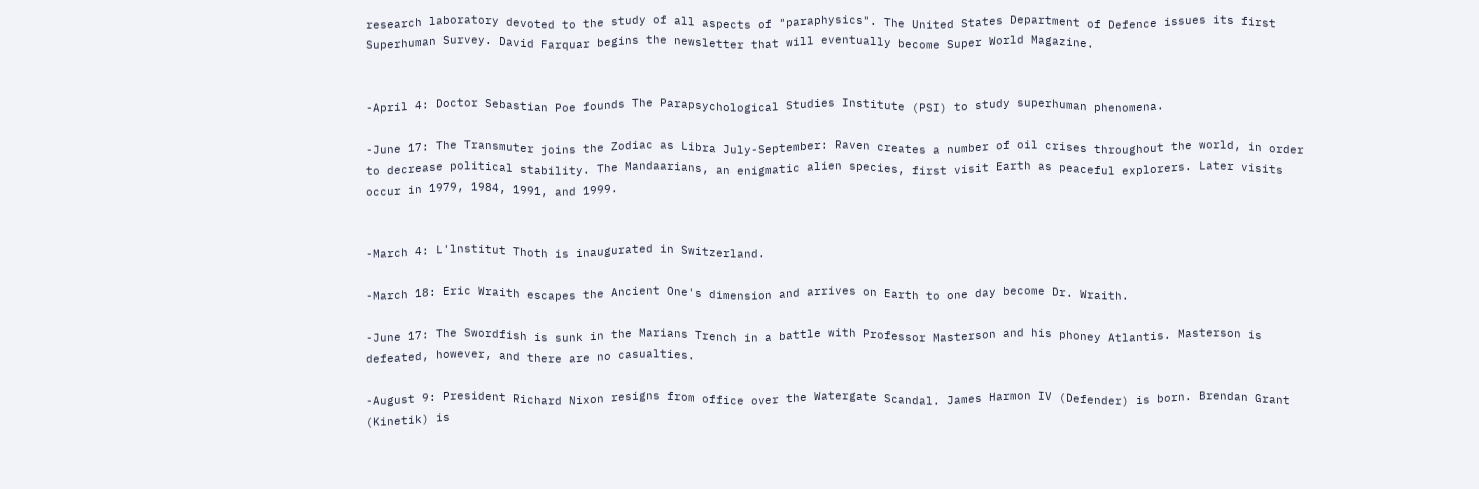research laboratory devoted to the study of all aspects of "paraphysics". The United States Department of Defence issues its first Superhuman Survey. David Farquar begins the newsletter that will eventually become Super World Magazine.


-April 4: Doctor Sebastian Poe founds The Parapsychological Studies Institute (PSI) to study superhuman phenomena.

-June 17: The Transmuter joins the Zodiac as Libra July-September: Raven creates a number of oil crises throughout the world, in order to decrease political stability. The Mandaarians, an enigmatic alien species, first visit Earth as peaceful explorers. Later visits occur in 1979, 1984, 1991, and 1999.


-March 4: L'lnstitut Thoth is inaugurated in Switzerland.

-March 18: Eric Wraith escapes the Ancient One's dimension and arrives on Earth to one day become Dr. Wraith.

-June 17: The Swordfish is sunk in the Marians Trench in a battle with Professor Masterson and his phoney Atlantis. Masterson is defeated, however, and there are no casualties.

-August 9: President Richard Nixon resigns from office over the Watergate Scandal. James Harmon IV (Defender) is born. Brendan Grant (Kinetik) is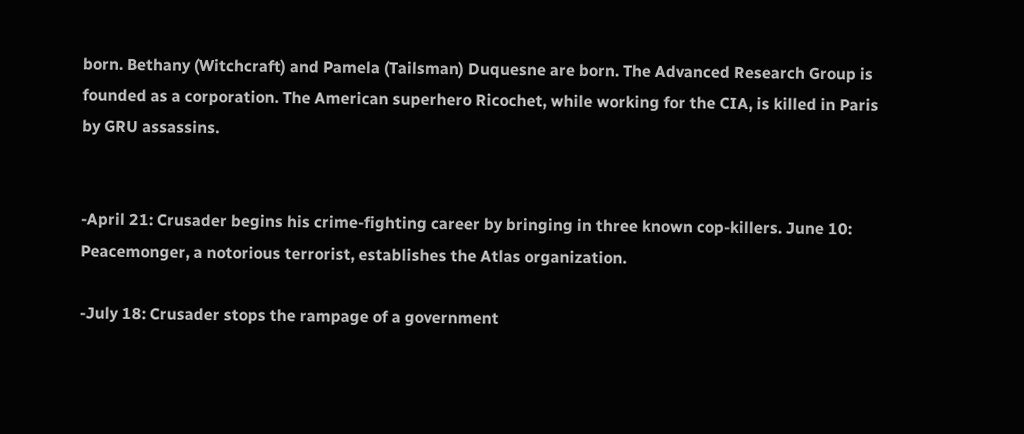born. Bethany (Witchcraft) and Pamela (Tailsman) Duquesne are born. The Advanced Research Group is founded as a corporation. The American superhero Ricochet, while working for the CIA, is killed in Paris by GRU assassins.


-April 21: Crusader begins his crime-fighting career by bringing in three known cop-killers. June 10: Peacemonger, a notorious terrorist, establishes the Atlas organization.

-July 18: Crusader stops the rampage of a government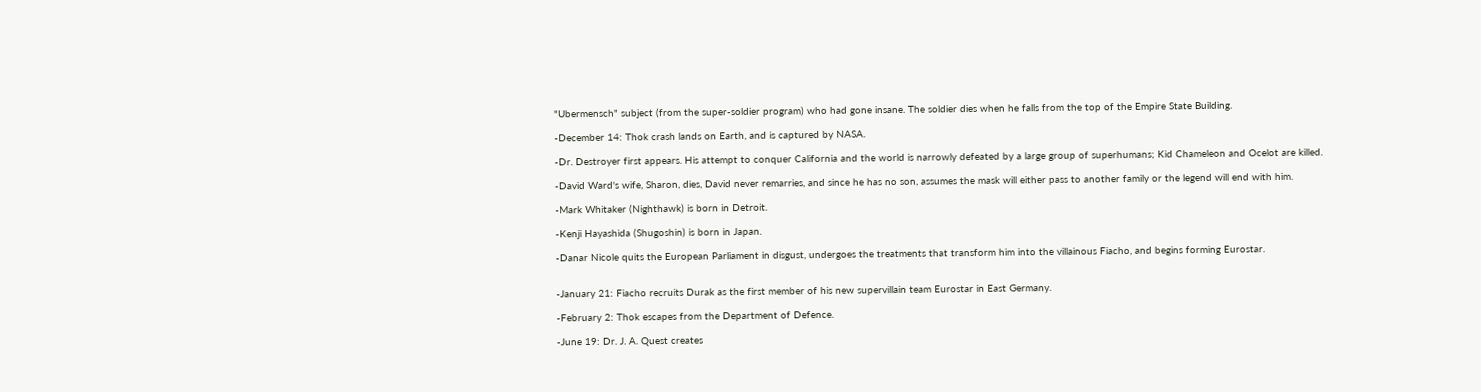"Ubermensch" subject (from the super-soldier program) who had gone insane. The soldier dies when he falls from the top of the Empire State Building.

-December 14: Thok crash lands on Earth, and is captured by NASA.

-Dr. Destroyer first appears. His attempt to conquer California and the world is narrowly defeated by a large group of superhumans; Kid Chameleon and Ocelot are killed.

-David Ward's wife, Sharon, dies, David never remarries, and since he has no son, assumes the mask will either pass to another family or the legend will end with him.

-Mark Whitaker (Nighthawk) is born in Detroit.

-Kenji Hayashida (Shugoshin) is born in Japan.

-Danar Nicole quits the European Parliament in disgust, undergoes the treatments that transform him into the villainous Fiacho, and begins forming Eurostar.


-January 21: Fiacho recruits Durak as the first member of his new supervillain team Eurostar in East Germany.

-February 2: Thok escapes from the Department of Defence.

-June 19: Dr. J. A. Quest creates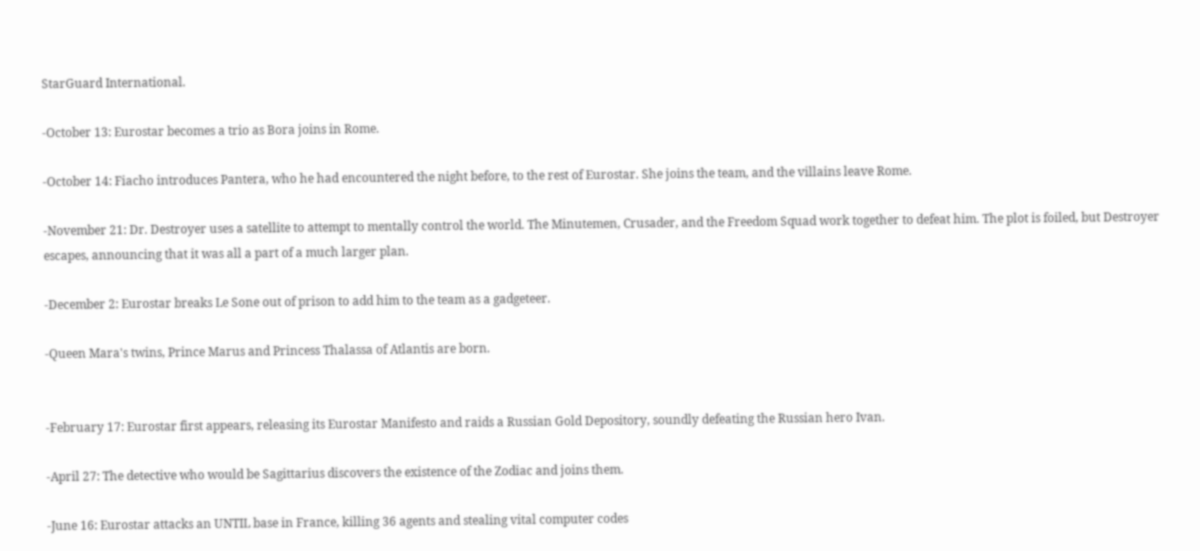StarGuard International.

-October 13: Eurostar becomes a trio as Bora joins in Rome.

-October 14: Fiacho introduces Pantera, who he had encountered the night before, to the rest of Eurostar. She joins the team, and the villains leave Rome.

-November 21: Dr. Destroyer uses a satellite to attempt to mentally control the world. The Minutemen, Crusader, and the Freedom Squad work together to defeat him. The plot is foiled, but Destroyer escapes, announcing that it was all a part of a much larger plan.

-December 2: Eurostar breaks Le Sone out of prison to add him to the team as a gadgeteer.

-Queen Mara's twins, Prince Marus and Princess Thalassa of Atlantis are born.


-February 17: Eurostar first appears, releasing its Eurostar Manifesto and raids a Russian Gold Depository, soundly defeating the Russian hero Ivan.

-April 27: The detective who would be Sagittarius discovers the existence of the Zodiac and joins them.

-June 16: Eurostar attacks an UNTIL base in France, killing 36 agents and stealing vital computer codes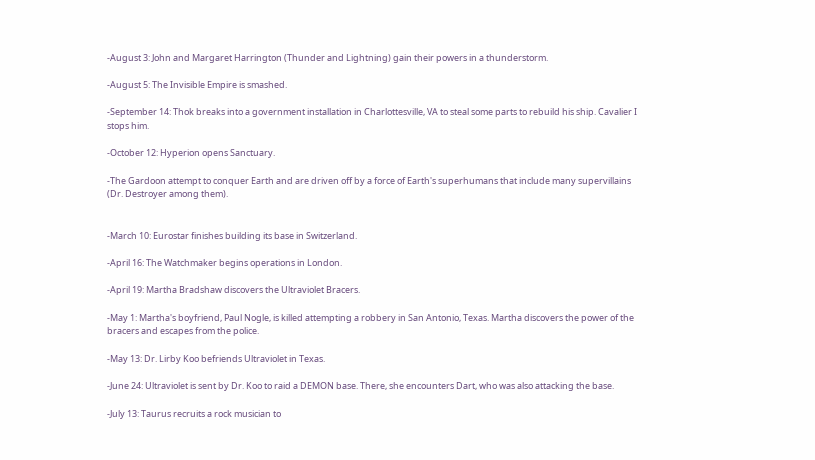-August 3: John and Margaret Harrington (Thunder and Lightning) gain their powers in a thunderstorm.

-August 5: The Invisible Empire is smashed.

-September 14: Thok breaks into a government installation in Charlottesville, VA to steal some parts to rebuild his ship. Cavalier I stops him.

-October 12: Hyperion opens Sanctuary.

-The Gardoon attempt to conquer Earth and are driven off by a force of Earth's superhumans that include many supervillains (Dr. Destroyer among them).


-March 10: Eurostar finishes building its base in Switzerland.

-April 16: The Watchmaker begins operations in London.

-April 19: Martha Bradshaw discovers the Ultraviolet Bracers.

-May 1: Martha's boyfriend, Paul Nogle, is killed attempting a robbery in San Antonio, Texas. Martha discovers the power of the bracers and escapes from the police.

-May 13: Dr. Lirby Koo befriends Ultraviolet in Texas.

-June 24: Ultraviolet is sent by Dr. Koo to raid a DEMON base. There, she encounters Dart, who was also attacking the base.

-July 13: Taurus recruits a rock musician to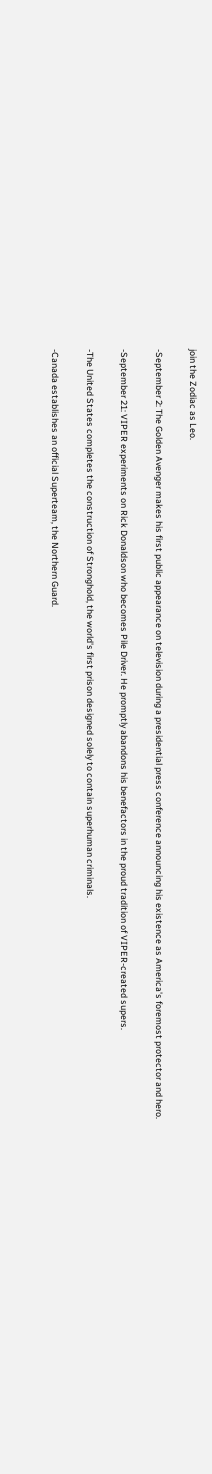join the Zodiac as Leo.

-September 2: The Golden Avenger makes his first public appearance on television during a presidential press conference announcing his existence as America's foremost protector and hero.

-September 21: VIPER experiments on Rick Donaldson who becomes Pile Driver. He promptly abandons his benefactors in the proud tradition of VIPER-created supers.

-The United States completes the construction of Stronghold, the world's first prison designed solely to contain superhuman criminals.

-Canada establishes an official Superteam, the Northern Guard.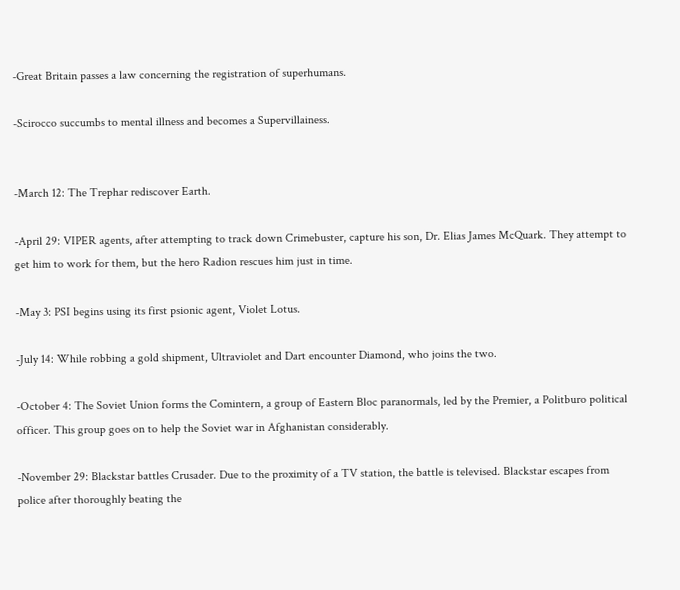-Great Britain passes a law concerning the registration of superhumans.

-Scirocco succumbs to mental illness and becomes a Supervillainess.


-March 12: The Trephar rediscover Earth.

-April 29: VIPER agents, after attempting to track down Crimebuster, capture his son, Dr. Elias James McQuark. They attempt to get him to work for them, but the hero Radion rescues him just in time.

-May 3: PSI begins using its first psionic agent, Violet Lotus.

-July 14: While robbing a gold shipment, Ultraviolet and Dart encounter Diamond, who joins the two.

-October 4: The Soviet Union forms the Comintern, a group of Eastern Bloc paranormals, led by the Premier, a Politburo political officer. This group goes on to help the Soviet war in Afghanistan considerably.

-November 29: Blackstar battles Crusader. Due to the proximity of a TV station, the battle is televised. Blackstar escapes from police after thoroughly beating the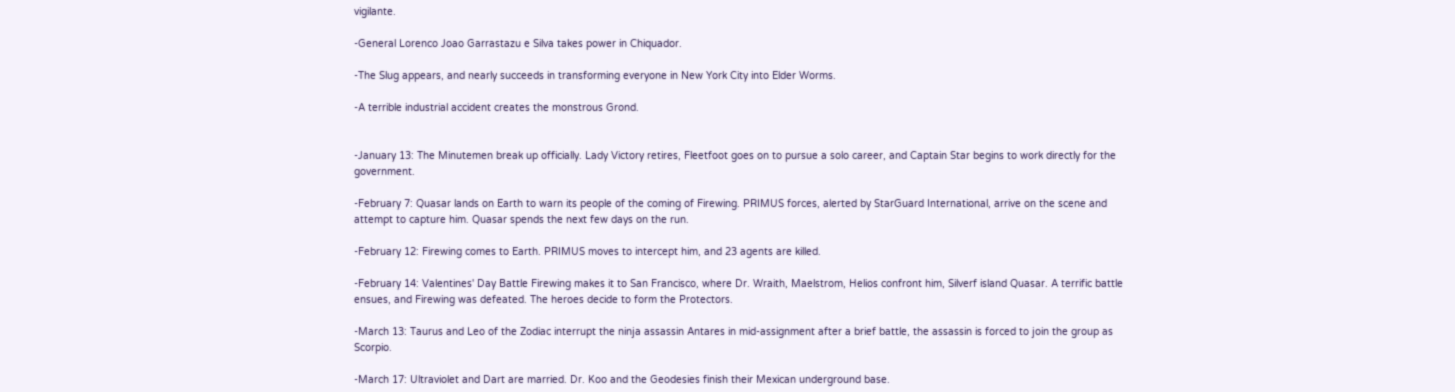vigilante.

-General Lorenco Joao Garrastazu e Silva takes power in Chiquador.

-The Slug appears, and nearly succeeds in transforming everyone in New York City into Elder Worms.

-A terrible industrial accident creates the monstrous Grond.


-January 13: The Minutemen break up officially. Lady Victory retires, Fleetfoot goes on to pursue a solo career, and Captain Star begins to work directly for the government.

-February 7: Quasar lands on Earth to warn its people of the coming of Firewing. PRIMUS forces, alerted by StarGuard International, arrive on the scene and attempt to capture him. Quasar spends the next few days on the run.

-February 12: Firewing comes to Earth. PRIMUS moves to intercept him, and 23 agents are killed.

-February 14: Valentines' Day Battle Firewing makes it to San Francisco, where Dr. Wraith, Maelstrom, Helios confront him, Silverf island Quasar. A terrific battle ensues, and Firewing was defeated. The heroes decide to form the Protectors.

-March 13: Taurus and Leo of the Zodiac interrupt the ninja assassin Antares in mid-assignment after a brief battle, the assassin is forced to join the group as Scorpio.

-March 17: Ultraviolet and Dart are married. Dr. Koo and the Geodesies finish their Mexican underground base.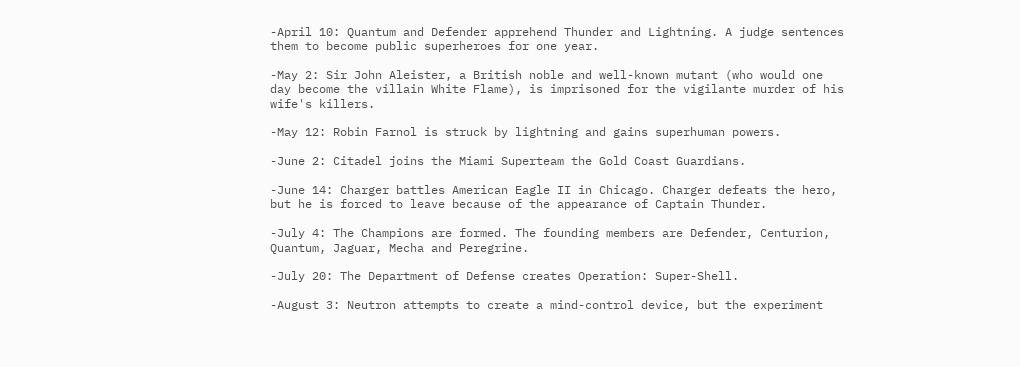-April 10: Quantum and Defender apprehend Thunder and Lightning. A judge sentences them to become public superheroes for one year.

-May 2: Sir John Aleister, a British noble and well-known mutant (who would one day become the villain White Flame), is imprisoned for the vigilante murder of his wife's killers.

-May 12: Robin Farnol is struck by lightning and gains superhuman powers.

-June 2: Citadel joins the Miami Superteam the Gold Coast Guardians.

-June 14: Charger battles American Eagle II in Chicago. Charger defeats the hero, but he is forced to leave because of the appearance of Captain Thunder.

-July 4: The Champions are formed. The founding members are Defender, Centurion, Quantum, Jaguar, Mecha and Peregrine.

-July 20: The Department of Defense creates Operation: Super-Shell.

-August 3: Neutron attempts to create a mind-control device, but the experiment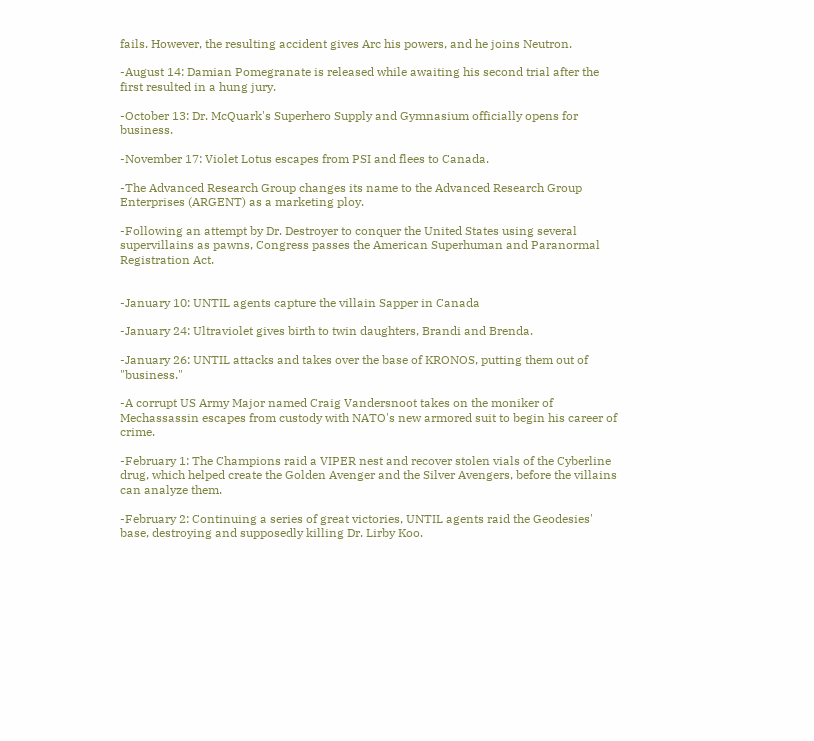fails. However, the resulting accident gives Arc his powers, and he joins Neutron.

-August 14: Damian Pomegranate is released while awaiting his second trial after the first resulted in a hung jury.

-October 13: Dr. McQuark's Superhero Supply and Gymnasium officially opens for business.

-November 17: Violet Lotus escapes from PSI and flees to Canada.

-The Advanced Research Group changes its name to the Advanced Research Group Enterprises (ARGENT) as a marketing ploy.

-Following an attempt by Dr. Destroyer to conquer the United States using several supervillains as pawns, Congress passes the American Superhuman and Paranormal Registration Act.


-January 10: UNTIL agents capture the villain Sapper in Canada

-January 24: Ultraviolet gives birth to twin daughters, Brandi and Brenda.

-January 26: UNTIL attacks and takes over the base of KRONOS, putting them out of "business."

-A corrupt US Army Major named Craig Vandersnoot takes on the moniker of Mechassassin escapes from custody with NATO's new armored suit to begin his career of crime.

-February 1: The Champions raid a VIPER nest and recover stolen vials of the Cyberline drug, which helped create the Golden Avenger and the Silver Avengers, before the villains can analyze them.

-February 2: Continuing a series of great victories, UNTIL agents raid the Geodesies' base, destroying and supposedly killing Dr. Lirby Koo.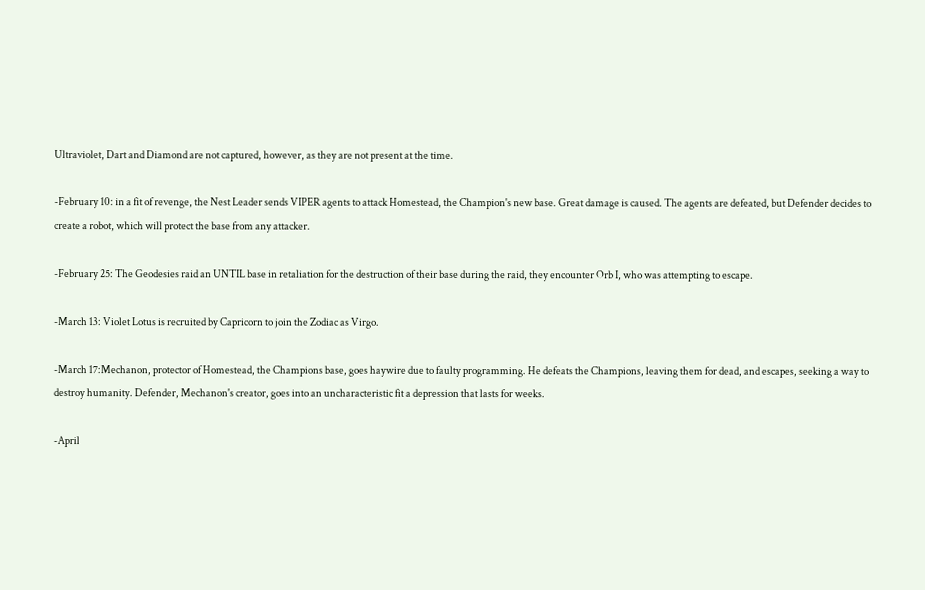Ultraviolet, Dart and Diamond are not captured, however, as they are not present at the time.

-February 10: in a fit of revenge, the Nest Leader sends VIPER agents to attack Homestead, the Champion's new base. Great damage is caused. The agents are defeated, but Defender decides to create a robot, which will protect the base from any attacker.

-February 25: The Geodesies raid an UNTIL base in retaliation for the destruction of their base during the raid, they encounter Orb I, who was attempting to escape.

-March 13: Violet Lotus is recruited by Capricorn to join the Zodiac as Virgo.

-March 17:Mechanon, protector of Homestead, the Champions base, goes haywire due to faulty programming. He defeats the Champions, leaving them for dead, and escapes, seeking a way to destroy humanity. Defender, Mechanon's creator, goes into an uncharacteristic fit a depression that lasts for weeks.

-April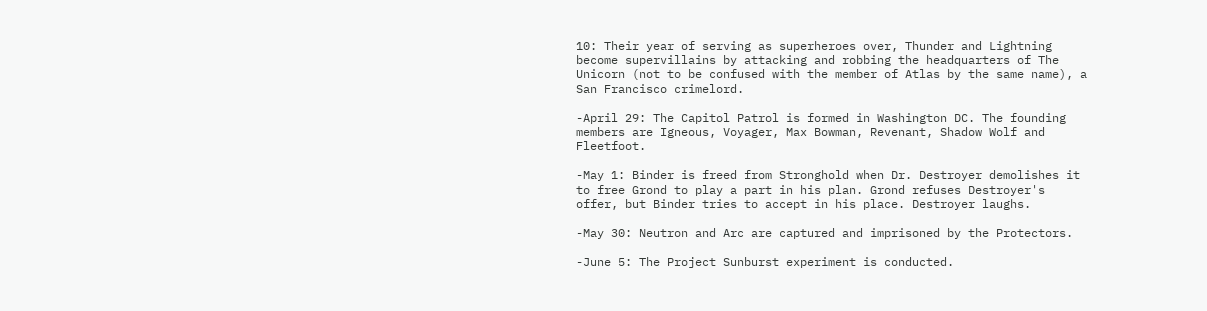10: Their year of serving as superheroes over, Thunder and Lightning become supervillains by attacking and robbing the headquarters of The Unicorn (not to be confused with the member of Atlas by the same name), a San Francisco crimelord.

-April 29: The Capitol Patrol is formed in Washington DC. The founding members are Igneous, Voyager, Max Bowman, Revenant, Shadow Wolf and Fleetfoot.

-May 1: Binder is freed from Stronghold when Dr. Destroyer demolishes it to free Grond to play a part in his plan. Grond refuses Destroyer's offer, but Binder tries to accept in his place. Destroyer laughs.

-May 30: Neutron and Arc are captured and imprisoned by the Protectors.

-June 5: The Project Sunburst experiment is conducted.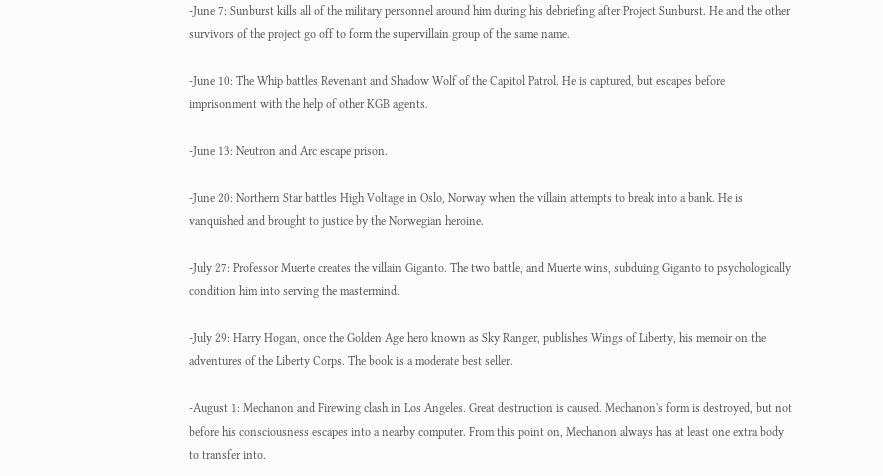-June 7: Sunburst kills all of the military personnel around him during his debriefing after Project Sunburst. He and the other survivors of the project go off to form the supervillain group of the same name.

-June 10: The Whip battles Revenant and Shadow Wolf of the Capitol Patrol. He is captured, but escapes before imprisonment with the help of other KGB agents.

-June 13: Neutron and Arc escape prison.

-June 20: Northern Star battles High Voltage in Oslo, Norway when the villain attempts to break into a bank. He is vanquished and brought to justice by the Norwegian heroine.

-July 27: Professor Muerte creates the villain Giganto. The two battle, and Muerte wins, subduing Giganto to psychologically condition him into serving the mastermind.

-July 29: Harry Hogan, once the Golden Age hero known as Sky Ranger, publishes Wings of Liberty, his memoir on the adventures of the Liberty Corps. The book is a moderate best seller.

-August 1: Mechanon and Firewing clash in Los Angeles. Great destruction is caused. Mechanon's form is destroyed, but not before his consciousness escapes into a nearby computer. From this point on, Mechanon always has at least one extra body to transfer into.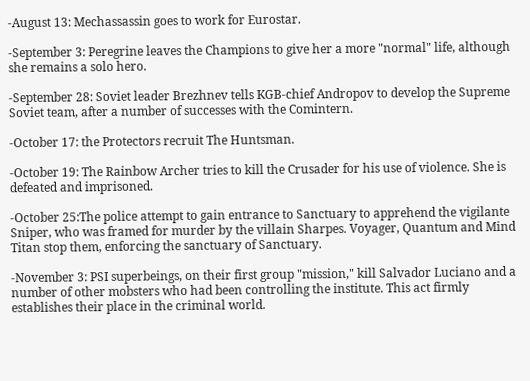-August 13: Mechassassin goes to work for Eurostar.

-September 3: Peregrine leaves the Champions to give her a more "normal" life, although she remains a solo hero.

-September 28: Soviet leader Brezhnev tells KGB-chief Andropov to develop the Supreme Soviet team, after a number of successes with the Comintern.

-October 17: the Protectors recruit The Huntsman.

-October 19: The Rainbow Archer tries to kill the Crusader for his use of violence. She is defeated and imprisoned.

-October 25:The police attempt to gain entrance to Sanctuary to apprehend the vigilante Sniper, who was framed for murder by the villain Sharpes. Voyager, Quantum and Mind Titan stop them, enforcing the sanctuary of Sanctuary.

-November 3: PSI superbeings, on their first group "mission," kill Salvador Luciano and a number of other mobsters who had been controlling the institute. This act firmly establishes their place in the criminal world.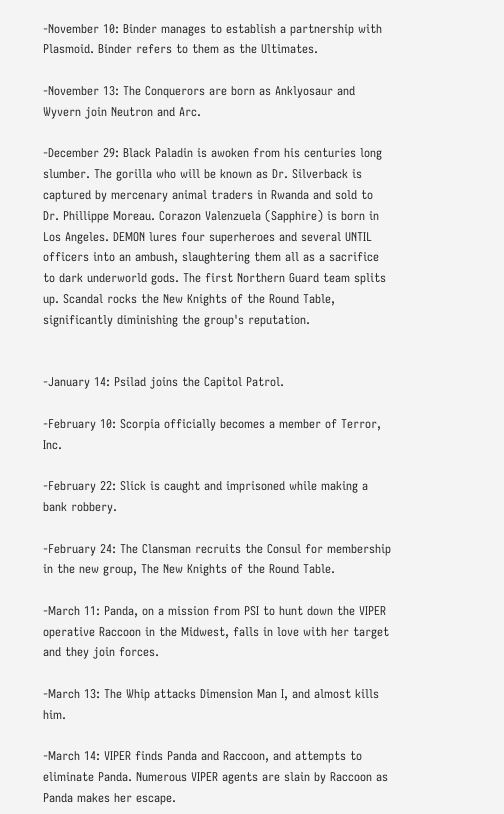-November 10: Binder manages to establish a partnership with Plasmoid. Binder refers to them as the Ultimates.

-November 13: The Conquerors are born as Anklyosaur and Wyvern join Neutron and Arc.

-December 29: Black Paladin is awoken from his centuries long slumber. The gorilla who will be known as Dr. Silverback is captured by mercenary animal traders in Rwanda and sold to Dr. Phillippe Moreau. Corazon Valenzuela (Sapphire) is born in Los Angeles. DEMON lures four superheroes and several UNTIL officers into an ambush, slaughtering them all as a sacrifice to dark underworld gods. The first Northern Guard team splits up. Scandal rocks the New Knights of the Round Table, significantly diminishing the group's reputation.


-January 14: Psilad joins the Capitol Patrol.

-February 10: Scorpia officially becomes a member of Terror, Inc.

-February 22: Slick is caught and imprisoned while making a bank robbery.

-February 24: The Clansman recruits the Consul for membership in the new group, The New Knights of the Round Table.

-March 11: Panda, on a mission from PSI to hunt down the VIPER operative Raccoon in the Midwest, falls in love with her target and they join forces.

-March 13: The Whip attacks Dimension Man I, and almost kills him.

-March 14: VIPER finds Panda and Raccoon, and attempts to eliminate Panda. Numerous VIPER agents are slain by Raccoon as Panda makes her escape.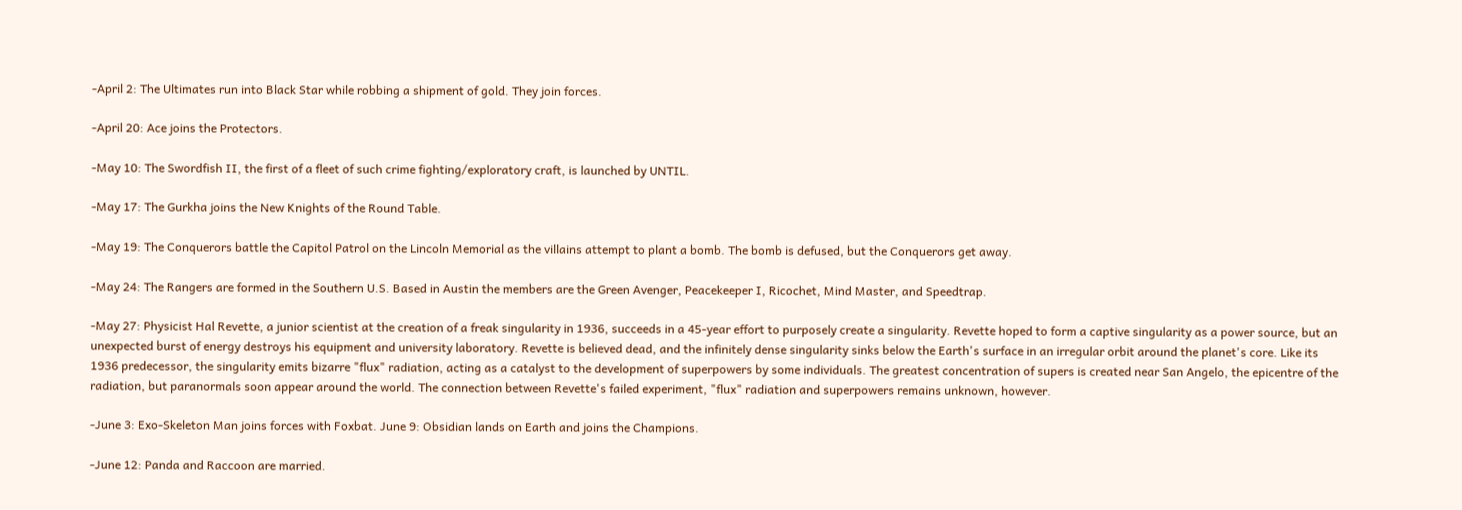-April 2: The Ultimates run into Black Star while robbing a shipment of gold. They join forces.

-April 20: Ace joins the Protectors.

-May 10: The Swordfish II, the first of a fleet of such crime fighting/exploratory craft, is launched by UNTIL.

-May 17: The Gurkha joins the New Knights of the Round Table.

-May 19: The Conquerors battle the Capitol Patrol on the Lincoln Memorial as the villains attempt to plant a bomb. The bomb is defused, but the Conquerors get away.

-May 24: The Rangers are formed in the Southern U.S. Based in Austin the members are the Green Avenger, Peacekeeper I, Ricochet, Mind Master, and Speedtrap.

-May 27: Physicist Hal Revette, a junior scientist at the creation of a freak singularity in 1936, succeeds in a 45-year effort to purposely create a singularity. Revette hoped to form a captive singularity as a power source, but an unexpected burst of energy destroys his equipment and university laboratory. Revette is believed dead, and the infinitely dense singularity sinks below the Earth's surface in an irregular orbit around the planet's core. Like its 1936 predecessor, the singularity emits bizarre "flux" radiation, acting as a catalyst to the development of superpowers by some individuals. The greatest concentration of supers is created near San Angelo, the epicentre of the radiation, but paranormals soon appear around the world. The connection between Revette's failed experiment, "flux" radiation and superpowers remains unknown, however.

-June 3: Exo-Skeleton Man joins forces with Foxbat. June 9: Obsidian lands on Earth and joins the Champions.

-June 12: Panda and Raccoon are married.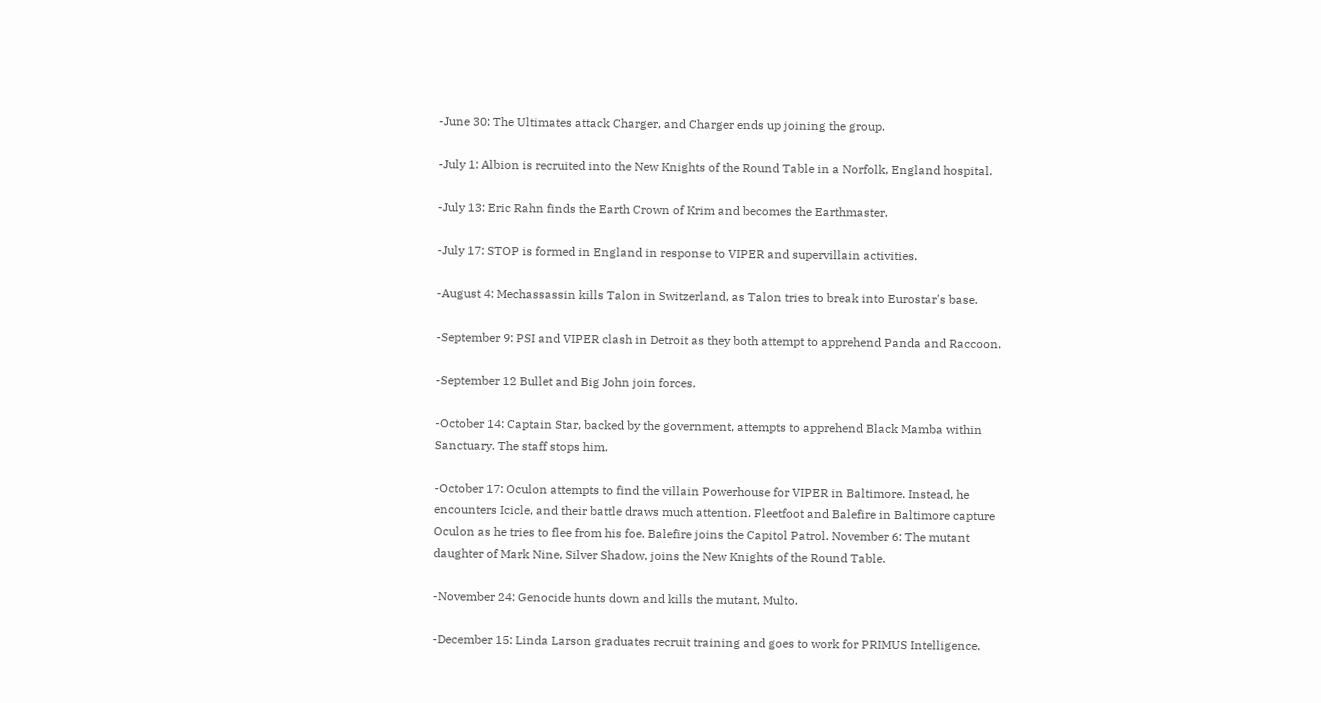-June 30: The Ultimates attack Charger, and Charger ends up joining the group.

-July 1: Albion is recruited into the New Knights of the Round Table in a Norfolk, England hospital.

-July 13: Eric Rahn finds the Earth Crown of Krim and becomes the Earthmaster.

-July 17: STOP is formed in England in response to VIPER and supervillain activities.

-August 4: Mechassassin kills Talon in Switzerland, as Talon tries to break into Eurostar's base.

-September 9: PSI and VIPER clash in Detroit as they both attempt to apprehend Panda and Raccoon.

-September 12 Bullet and Big John join forces.

-October 14: Captain Star, backed by the government, attempts to apprehend Black Mamba within Sanctuary. The staff stops him.

-October 17: Oculon attempts to find the villain Powerhouse for VIPER in Baltimore. Instead, he encounters Icicle, and their battle draws much attention. Fleetfoot and Balefire in Baltimore capture Oculon as he tries to flee from his foe. Balefire joins the Capitol Patrol. November 6: The mutant daughter of Mark Nine, Silver Shadow, joins the New Knights of the Round Table.

-November 24: Genocide hunts down and kills the mutant, Multo.

-December 15: Linda Larson graduates recruit training and goes to work for PRIMUS Intelligence.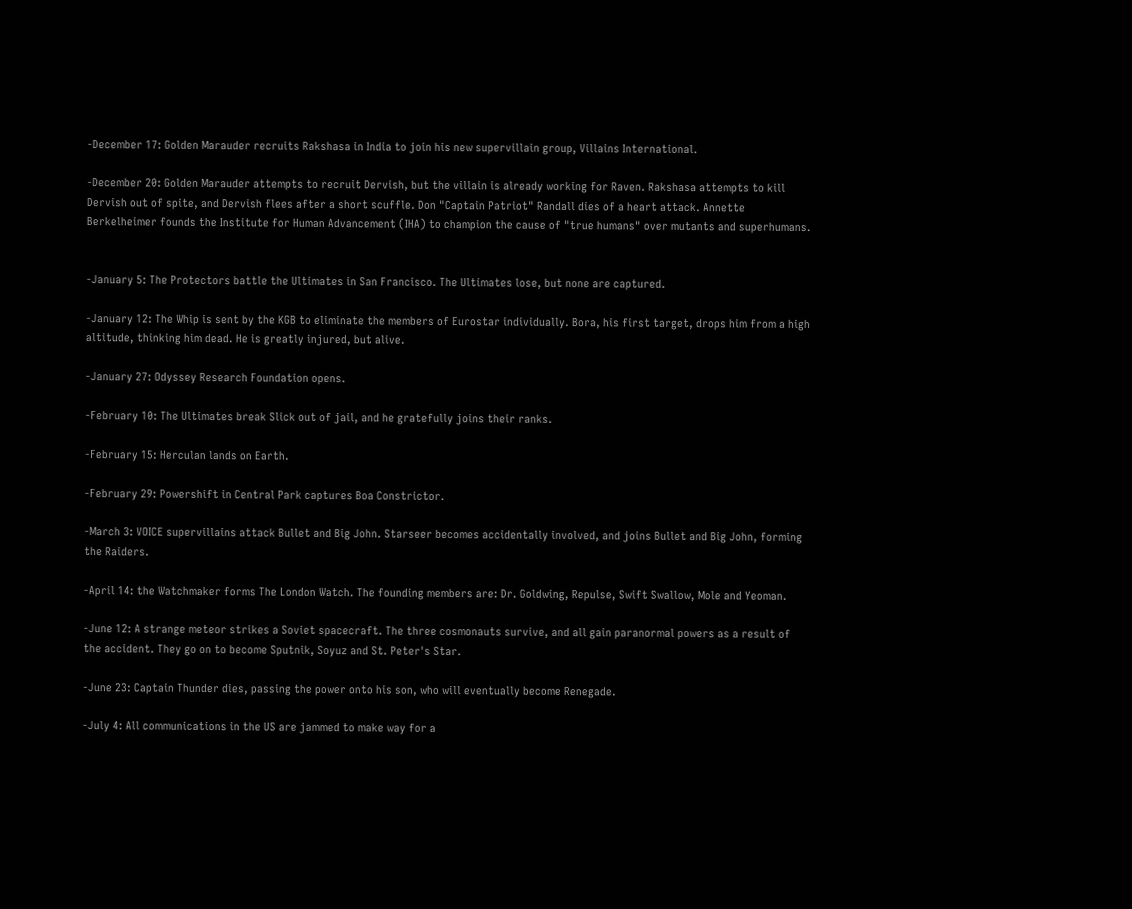-December 17: Golden Marauder recruits Rakshasa in India to join his new supervillain group, Villains International.

-December 20: Golden Marauder attempts to recruit Dervish, but the villain is already working for Raven. Rakshasa attempts to kill Dervish out of spite, and Dervish flees after a short scuffle. Don "Captain Patriot" Randall dies of a heart attack. Annette Berkelheimer founds the Institute for Human Advancement (IHA) to champion the cause of "true humans" over mutants and superhumans.


-January 5: The Protectors battle the Ultimates in San Francisco. The Ultimates lose, but none are captured.

-January 12: The Whip is sent by the KGB to eliminate the members of Eurostar individually. Bora, his first target, drops him from a high altitude, thinking him dead. He is greatly injured, but alive.

-January 27: Odyssey Research Foundation opens.

-February 10: The Ultimates break Slick out of jail, and he gratefully joins their ranks.

-February 15: Herculan lands on Earth.

-February 29: Powershift in Central Park captures Boa Constrictor.

-March 3: VOICE supervillains attack Bullet and Big John. Starseer becomes accidentally involved, and joins Bullet and Big John, forming the Raiders.

-April 14: the Watchmaker forms The London Watch. The founding members are: Dr. Goldwing, Repulse, Swift Swallow, Mole and Yeoman.

-June 12: A strange meteor strikes a Soviet spacecraft. The three cosmonauts survive, and all gain paranormal powers as a result of the accident. They go on to become Sputnik, Soyuz and St. Peter's Star.

-June 23: Captain Thunder dies, passing the power onto his son, who will eventually become Renegade.

-July 4: All communications in the US are jammed to make way for a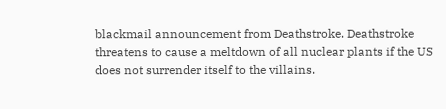blackmail announcement from Deathstroke. Deathstroke threatens to cause a meltdown of all nuclear plants if the US does not surrender itself to the villains.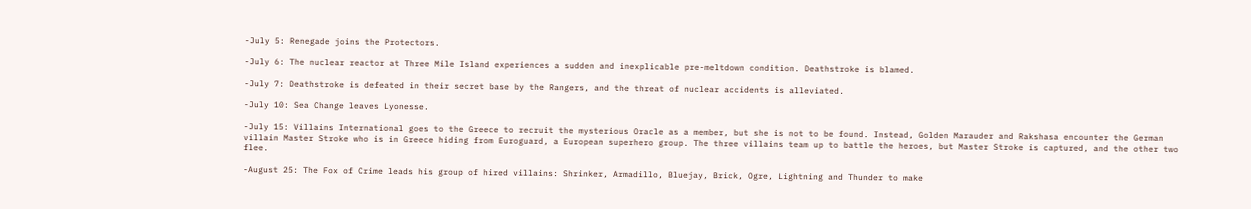-July 5: Renegade joins the Protectors.

-July 6: The nuclear reactor at Three Mile Island experiences a sudden and inexplicable pre-meltdown condition. Deathstroke is blamed.

-July 7: Deathstroke is defeated in their secret base by the Rangers, and the threat of nuclear accidents is alleviated.

-July 10: Sea Change leaves Lyonesse.

-July 15: Villains International goes to the Greece to recruit the mysterious Oracle as a member, but she is not to be found. Instead, Golden Marauder and Rakshasa encounter the German villain Master Stroke who is in Greece hiding from Euroguard, a European superhero group. The three villains team up to battle the heroes, but Master Stroke is captured, and the other two flee.

-August 25: The Fox of Crime leads his group of hired villains: Shrinker, Armadillo, Bluejay, Brick, Ogre, Lightning and Thunder to make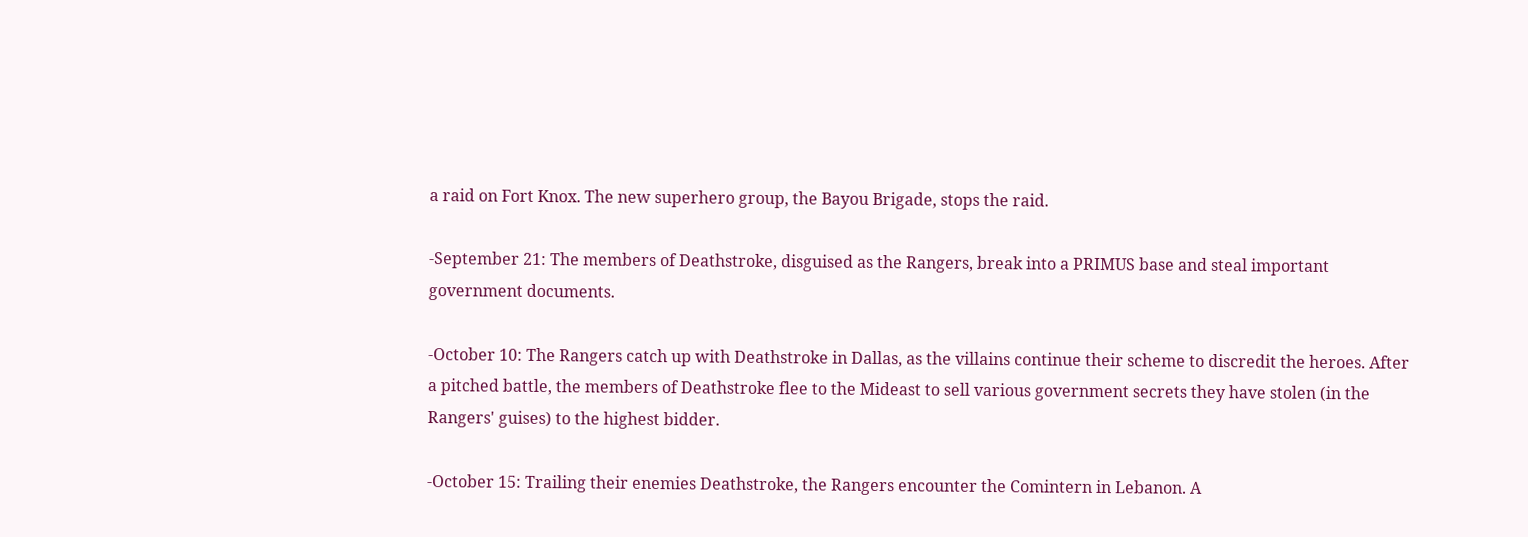a raid on Fort Knox. The new superhero group, the Bayou Brigade, stops the raid.

-September 21: The members of Deathstroke, disguised as the Rangers, break into a PRIMUS base and steal important government documents.

-October 10: The Rangers catch up with Deathstroke in Dallas, as the villains continue their scheme to discredit the heroes. After a pitched battle, the members of Deathstroke flee to the Mideast to sell various government secrets they have stolen (in the Rangers' guises) to the highest bidder.

-October 15: Trailing their enemies Deathstroke, the Rangers encounter the Comintern in Lebanon. A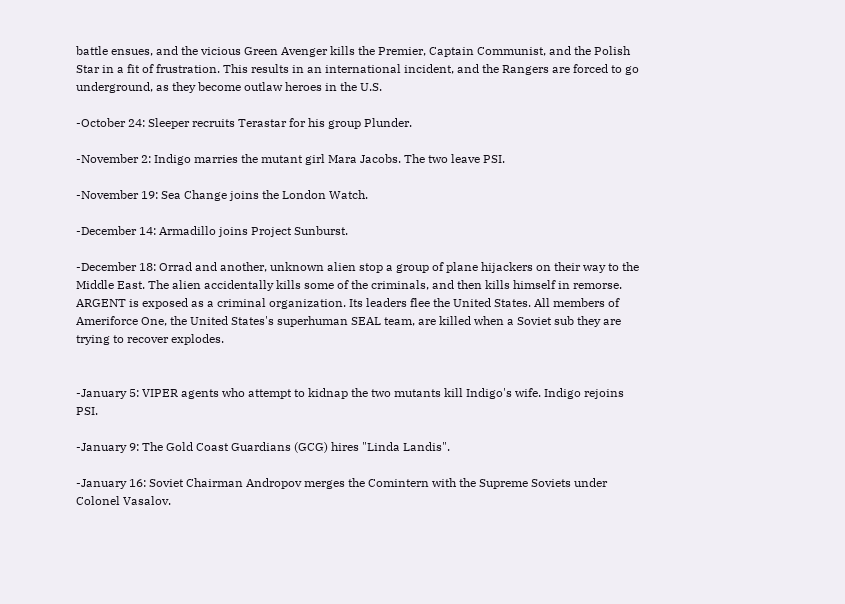battle ensues, and the vicious Green Avenger kills the Premier, Captain Communist, and the Polish Star in a fit of frustration. This results in an international incident, and the Rangers are forced to go underground, as they become outlaw heroes in the U.S.

-October 24: Sleeper recruits Terastar for his group Plunder.

-November 2: Indigo marries the mutant girl Mara Jacobs. The two leave PSI.

-November 19: Sea Change joins the London Watch.

-December 14: Armadillo joins Project Sunburst.

-December 18: Orrad and another, unknown alien stop a group of plane hijackers on their way to the Middle East. The alien accidentally kills some of the criminals, and then kills himself in remorse. ARGENT is exposed as a criminal organization. Its leaders flee the United States. All members of Ameriforce One, the United States's superhuman SEAL team, are killed when a Soviet sub they are trying to recover explodes.


-January 5: VIPER agents who attempt to kidnap the two mutants kill Indigo's wife. Indigo rejoins PSI.

-January 9: The Gold Coast Guardians (GCG) hires "Linda Landis".

-January 16: Soviet Chairman Andropov merges the Comintern with the Supreme Soviets under Colonel Vasalov.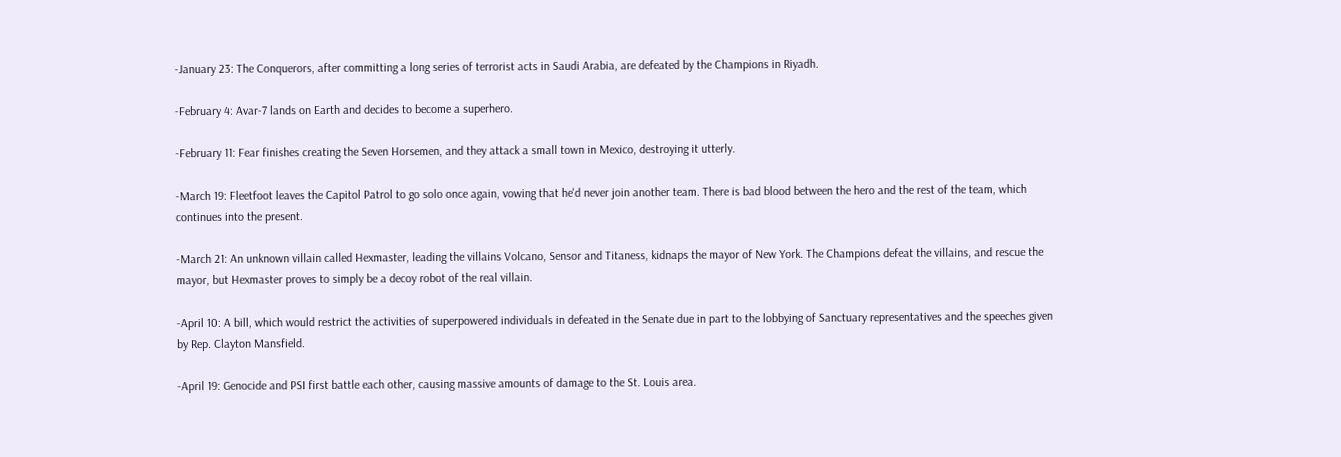-January 23: The Conquerors, after committing a long series of terrorist acts in Saudi Arabia, are defeated by the Champions in Riyadh.

-February 4: Avar-7 lands on Earth and decides to become a superhero.

-February 11: Fear finishes creating the Seven Horsemen, and they attack a small town in Mexico, destroying it utterly.

-March 19: Fleetfoot leaves the Capitol Patrol to go solo once again, vowing that he'd never join another team. There is bad blood between the hero and the rest of the team, which continues into the present.

-March 21: An unknown villain called Hexmaster, leading the villains Volcano, Sensor and Titaness, kidnaps the mayor of New York. The Champions defeat the villains, and rescue the mayor, but Hexmaster proves to simply be a decoy robot of the real villain.

-April 10: A bill, which would restrict the activities of superpowered individuals in defeated in the Senate due in part to the lobbying of Sanctuary representatives and the speeches given by Rep. Clayton Mansfield.

-April 19: Genocide and PSI first battle each other, causing massive amounts of damage to the St. Louis area.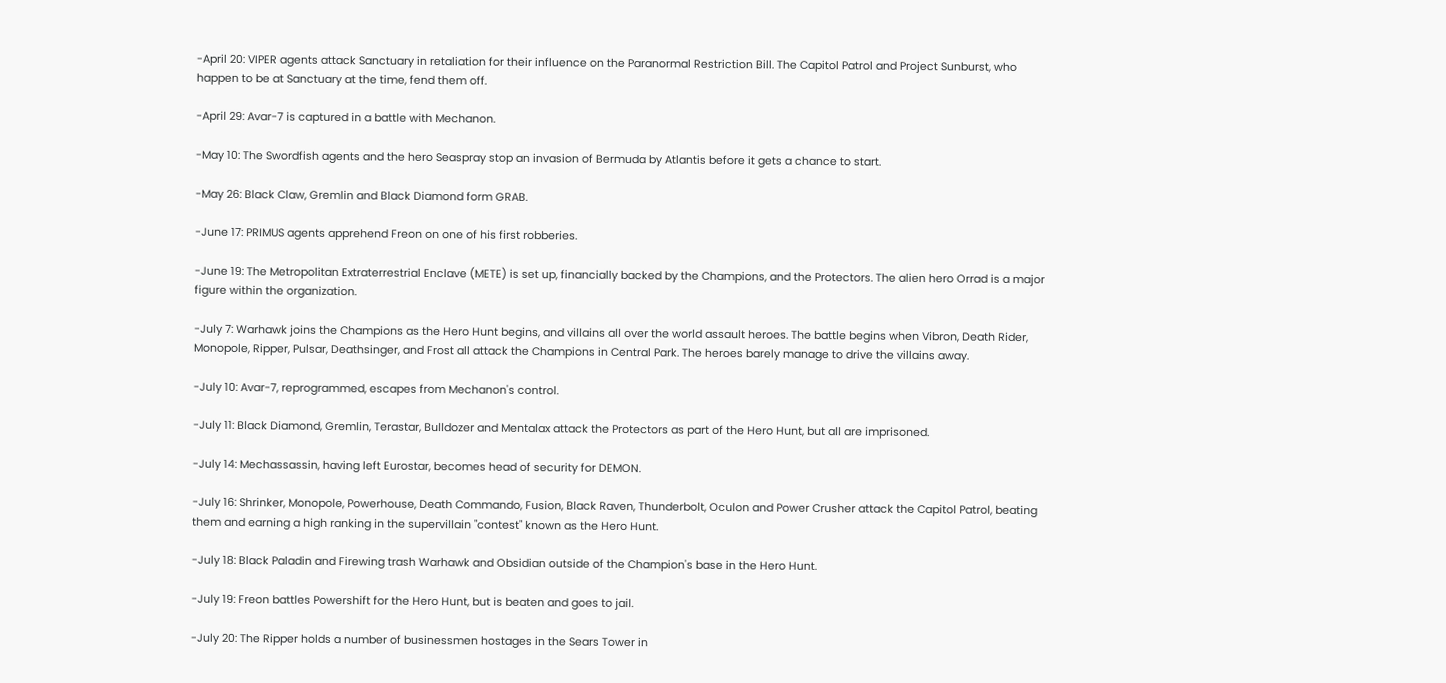-April 20: VIPER agents attack Sanctuary in retaliation for their influence on the Paranormal Restriction Bill. The Capitol Patrol and Project Sunburst, who happen to be at Sanctuary at the time, fend them off.

-April 29: Avar-7 is captured in a battle with Mechanon.

-May 10: The Swordfish agents and the hero Seaspray stop an invasion of Bermuda by Atlantis before it gets a chance to start.

-May 26: Black Claw, Gremlin and Black Diamond form GRAB.

-June 17: PRIMUS agents apprehend Freon on one of his first robberies.

-June 19: The Metropolitan Extraterrestrial Enclave (METE) is set up, financially backed by the Champions, and the Protectors. The alien hero Orrad is a major figure within the organization.

-July 7: Warhawk joins the Champions as the Hero Hunt begins, and villains all over the world assault heroes. The battle begins when Vibron, Death Rider, Monopole, Ripper, Pulsar, Deathsinger, and Frost all attack the Champions in Central Park. The heroes barely manage to drive the villains away.

-July 10: Avar-7, reprogrammed, escapes from Mechanon's control.

-July 11: Black Diamond, Gremlin, Terastar, Bulldozer and Mentalax attack the Protectors as part of the Hero Hunt, but all are imprisoned.

-July 14: Mechassassin, having left Eurostar, becomes head of security for DEMON.

-July 16: Shrinker, Monopole, Powerhouse, Death Commando, Fusion, Black Raven, Thunderbolt, Oculon and Power Crusher attack the Capitol Patrol, beating them and earning a high ranking in the supervillain "contest" known as the Hero Hunt.

-July 18: Black Paladin and Firewing trash Warhawk and Obsidian outside of the Champion's base in the Hero Hunt.

-July 19: Freon battles Powershift for the Hero Hunt, but is beaten and goes to jail.

-July 20: The Ripper holds a number of businessmen hostages in the Sears Tower in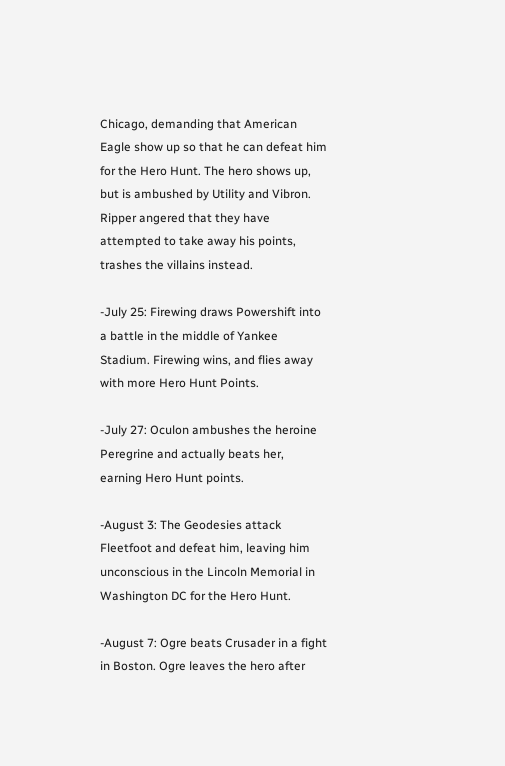Chicago, demanding that American Eagle show up so that he can defeat him for the Hero Hunt. The hero shows up, but is ambushed by Utility and Vibron. Ripper angered that they have attempted to take away his points, trashes the villains instead.

-July 25: Firewing draws Powershift into a battle in the middle of Yankee Stadium. Firewing wins, and flies away with more Hero Hunt Points.

-July 27: Oculon ambushes the heroine Peregrine and actually beats her, earning Hero Hunt points.

-August 3: The Geodesies attack Fleetfoot and defeat him, leaving him unconscious in the Lincoln Memorial in Washington DC for the Hero Hunt.

-August 7: Ogre beats Crusader in a fight in Boston. Ogre leaves the hero after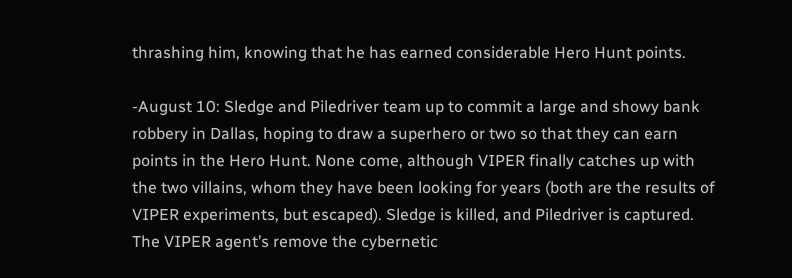thrashing him, knowing that he has earned considerable Hero Hunt points.

-August 10: Sledge and Piledriver team up to commit a large and showy bank robbery in Dallas, hoping to draw a superhero or two so that they can earn points in the Hero Hunt. None come, although VIPER finally catches up with the two villains, whom they have been looking for years (both are the results of VIPER experiments, but escaped). Sledge is killed, and Piledriver is captured. The VIPER agent’s remove the cybernetic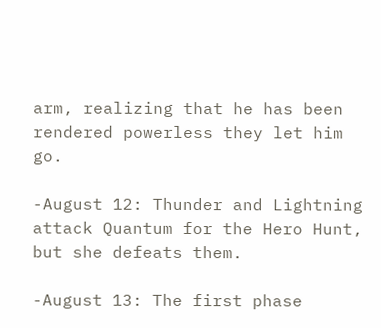arm, realizing that he has been rendered powerless they let him go.

-August 12: Thunder and Lightning attack Quantum for the Hero Hunt, but she defeats them.

-August 13: The first phase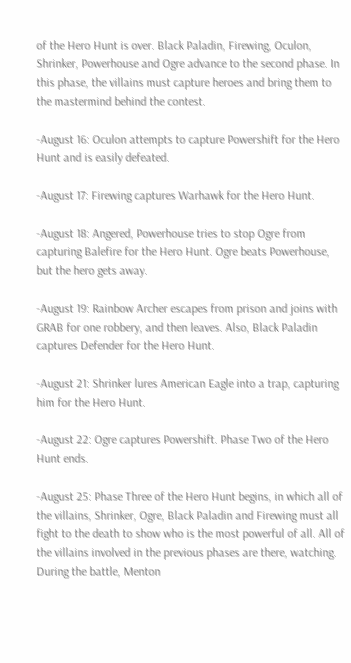of the Hero Hunt is over. Black Paladin, Firewing, Oculon, Shrinker, Powerhouse and Ogre advance to the second phase. In this phase, the villains must capture heroes and bring them to the mastermind behind the contest.

-August 16: Oculon attempts to capture Powershift for the Hero Hunt and is easily defeated.

-August 17: Firewing captures Warhawk for the Hero Hunt.

-August 18: Angered, Powerhouse tries to stop Ogre from capturing Balefire for the Hero Hunt. Ogre beats Powerhouse, but the hero gets away.

-August 19: Rainbow Archer escapes from prison and joins with GRAB for one robbery, and then leaves. Also, Black Paladin captures Defender for the Hero Hunt.

-August 21: Shrinker lures American Eagle into a trap, capturing him for the Hero Hunt.

-August 22: Ogre captures Powershift. Phase Two of the Hero Hunt ends.

-August 25: Phase Three of the Hero Hunt begins, in which all of the villains, Shrinker, Ogre, Black Paladin and Firewing must all fight to the death to show who is the most powerful of all. All of the villains involved in the previous phases are there, watching. During the battle, Menton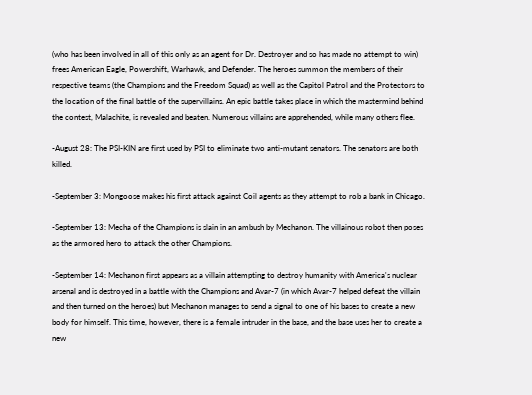(who has been involved in all of this only as an agent for Dr. Destroyer and so has made no attempt to win) frees American Eagle, Powershift, Warhawk, and Defender. The heroes summon the members of their respective teams (the Champions and the Freedom Squad) as well as the Capitol Patrol and the Protectors to the location of the final battle of the supervillains. An epic battle takes place in which the mastermind behind the contest, Malachite, is revealed and beaten. Numerous villains are apprehended, while many others flee.

-August 28: The PSI-KIN are first used by PSI to eliminate two anti-mutant senators. The senators are both killed.

-September 3: Mongoose makes his first attack against Coil agents as they attempt to rob a bank in Chicago.

-September 13: Mecha of the Champions is slain in an ambush by Mechanon. The villainous robot then poses as the armored hero to attack the other Champions.

-September 14: Mechanon first appears as a villain attempting to destroy humanity with America's nuclear arsenal and is destroyed in a battle with the Champions and Avar-7 (in which Avar-7 helped defeat the villain and then turned on the heroes) but Mechanon manages to send a signal to one of his bases to create a new body for himself. This time, however, there is a female intruder in the base, and the base uses her to create a new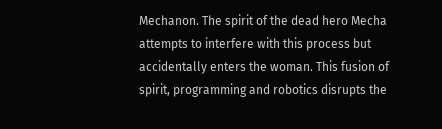Mechanon. The spirit of the dead hero Mecha attempts to interfere with this process but accidentally enters the woman. This fusion of spirit, programming and robotics disrupts the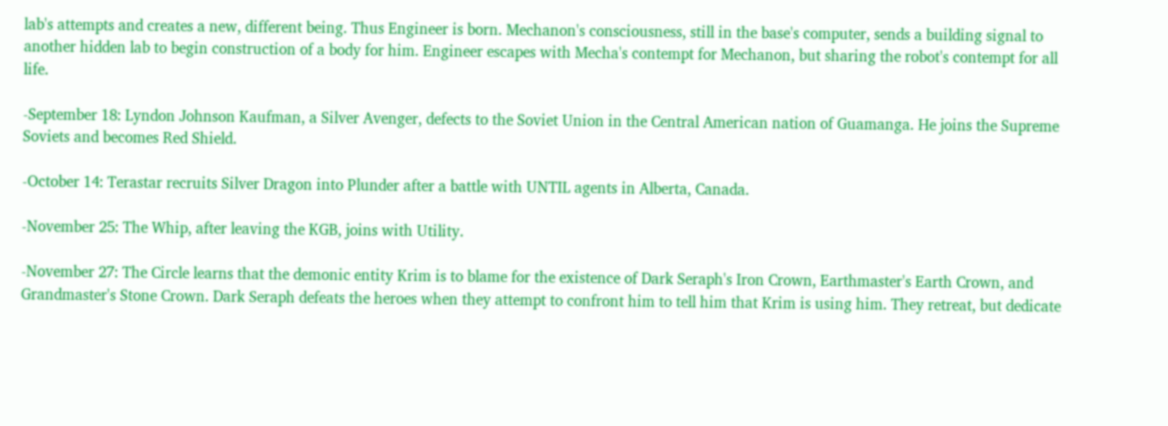lab's attempts and creates a new, different being. Thus Engineer is born. Mechanon's consciousness, still in the base's computer, sends a building signal to another hidden lab to begin construction of a body for him. Engineer escapes with Mecha's contempt for Mechanon, but sharing the robot's contempt for all life.

-September 18: Lyndon Johnson Kaufman, a Silver Avenger, defects to the Soviet Union in the Central American nation of Guamanga. He joins the Supreme Soviets and becomes Red Shield.

-October 14: Terastar recruits Silver Dragon into Plunder after a battle with UNTIL agents in Alberta, Canada.

-November 25: The Whip, after leaving the KGB, joins with Utility.

-November 27: The Circle learns that the demonic entity Krim is to blame for the existence of Dark Seraph's Iron Crown, Earthmaster's Earth Crown, and Grandmaster's Stone Crown. Dark Seraph defeats the heroes when they attempt to confront him to tell him that Krim is using him. They retreat, but dedicate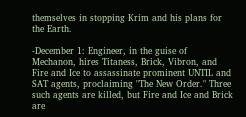themselves in stopping Krim and his plans for the Earth.

-December 1: Engineer, in the guise of Mechanon, hires Titaness, Brick, Vibron, and Fire and Ice to assassinate prominent UNTIL and SAT agents, proclaiming "The New Order." Three such agents are killed, but Fire and Ice and Brick are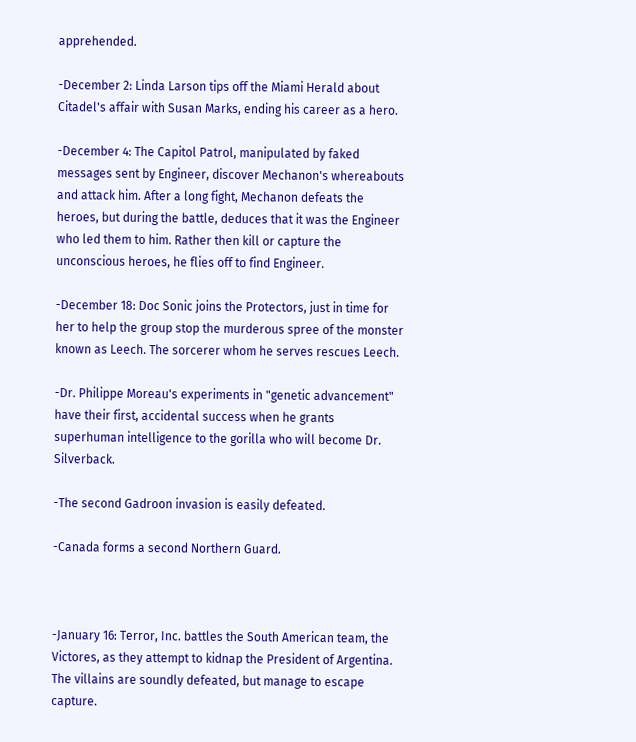apprehended.

-December 2: Linda Larson tips off the Miami Herald about Citadel's affair with Susan Marks, ending his career as a hero.

-December 4: The Capitol Patrol, manipulated by faked messages sent by Engineer, discover Mechanon's whereabouts and attack him. After a long fight, Mechanon defeats the heroes, but during the battle, deduces that it was the Engineer who led them to him. Rather then kill or capture the unconscious heroes, he flies off to find Engineer.

-December 18: Doc Sonic joins the Protectors, just in time for her to help the group stop the murderous spree of the monster known as Leech. The sorcerer whom he serves rescues Leech.

-Dr. Philippe Moreau's experiments in "genetic advancement" have their first, accidental success when he grants superhuman intelligence to the gorilla who will become Dr. Silverback.

-The second Gadroon invasion is easily defeated.

-Canada forms a second Northern Guard.



-January 16: Terror, Inc. battles the South American team, the Victores, as they attempt to kidnap the President of Argentina. The villains are soundly defeated, but manage to escape capture.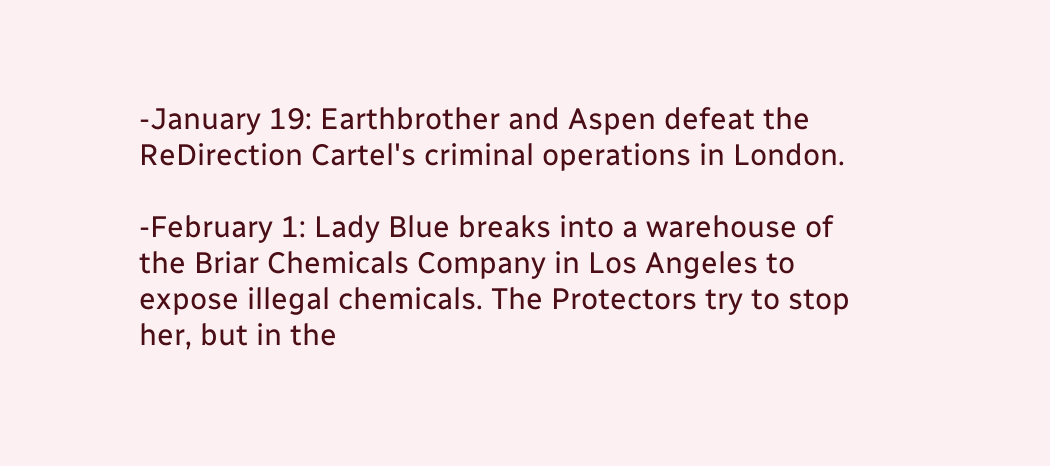-January 19: Earthbrother and Aspen defeat the ReDirection Cartel's criminal operations in London.

-February 1: Lady Blue breaks into a warehouse of the Briar Chemicals Company in Los Angeles to expose illegal chemicals. The Protectors try to stop her, but in the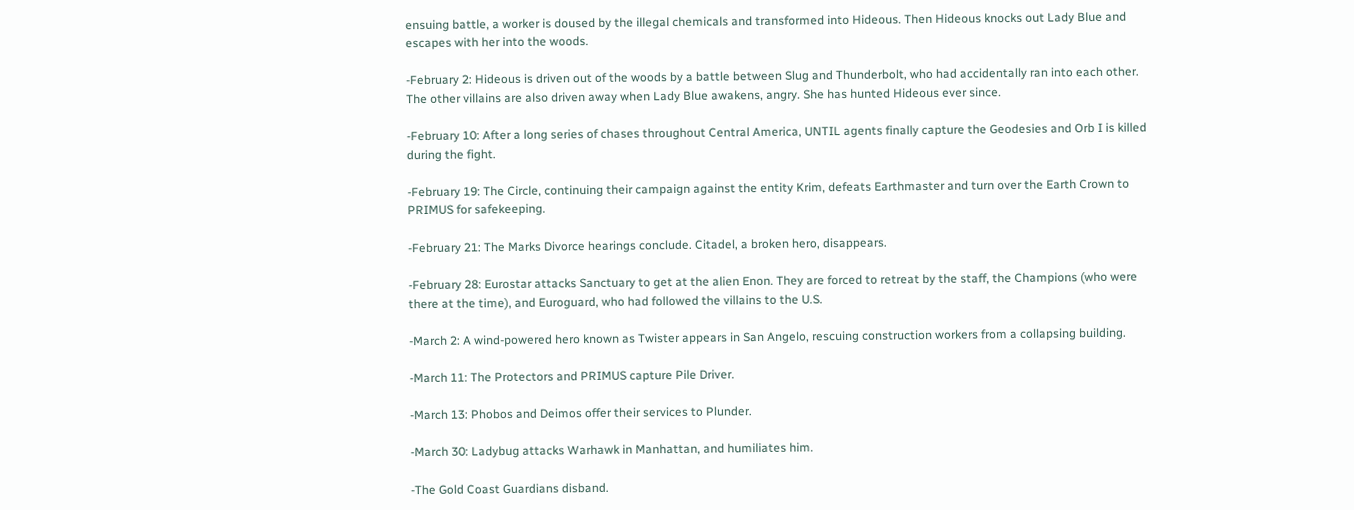ensuing battle, a worker is doused by the illegal chemicals and transformed into Hideous. Then Hideous knocks out Lady Blue and escapes with her into the woods.

-February 2: Hideous is driven out of the woods by a battle between Slug and Thunderbolt, who had accidentally ran into each other. The other villains are also driven away when Lady Blue awakens, angry. She has hunted Hideous ever since.

-February 10: After a long series of chases throughout Central America, UNTIL agents finally capture the Geodesies and Orb I is killed during the fight.

-February 19: The Circle, continuing their campaign against the entity Krim, defeats Earthmaster and turn over the Earth Crown to PRIMUS for safekeeping.

-February 21: The Marks Divorce hearings conclude. Citadel, a broken hero, disappears.

-February 28: Eurostar attacks Sanctuary to get at the alien Enon. They are forced to retreat by the staff, the Champions (who were there at the time), and Euroguard, who had followed the villains to the U.S.

-March 2: A wind-powered hero known as Twister appears in San Angelo, rescuing construction workers from a collapsing building.

-March 11: The Protectors and PRIMUS capture Pile Driver.

-March 13: Phobos and Deimos offer their services to Plunder.

-March 30: Ladybug attacks Warhawk in Manhattan, and humiliates him.

-The Gold Coast Guardians disband.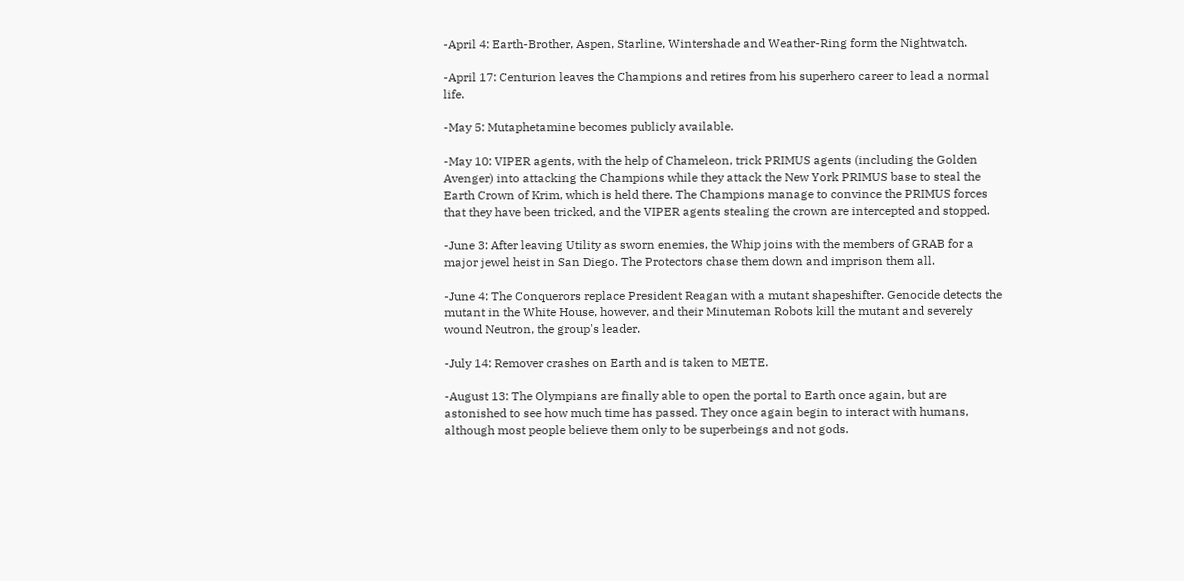-April 4: Earth-Brother, Aspen, Starline, Wintershade and Weather-Ring form the Nightwatch.

-April 17: Centurion leaves the Champions and retires from his superhero career to lead a normal life.

-May 5: Mutaphetamine becomes publicly available.

-May 10: VIPER agents, with the help of Chameleon, trick PRIMUS agents (including the Golden Avenger) into attacking the Champions while they attack the New York PRIMUS base to steal the Earth Crown of Krim, which is held there. The Champions manage to convince the PRIMUS forces that they have been tricked, and the VIPER agents stealing the crown are intercepted and stopped.

-June 3: After leaving Utility as sworn enemies, the Whip joins with the members of GRAB for a major jewel heist in San Diego. The Protectors chase them down and imprison them all.

-June 4: The Conquerors replace President Reagan with a mutant shapeshifter. Genocide detects the mutant in the White House, however, and their Minuteman Robots kill the mutant and severely wound Neutron, the group's leader.

-July 14: Remover crashes on Earth and is taken to METE.

-August 13: The Olympians are finally able to open the portal to Earth once again, but are astonished to see how much time has passed. They once again begin to interact with humans, although most people believe them only to be superbeings and not gods.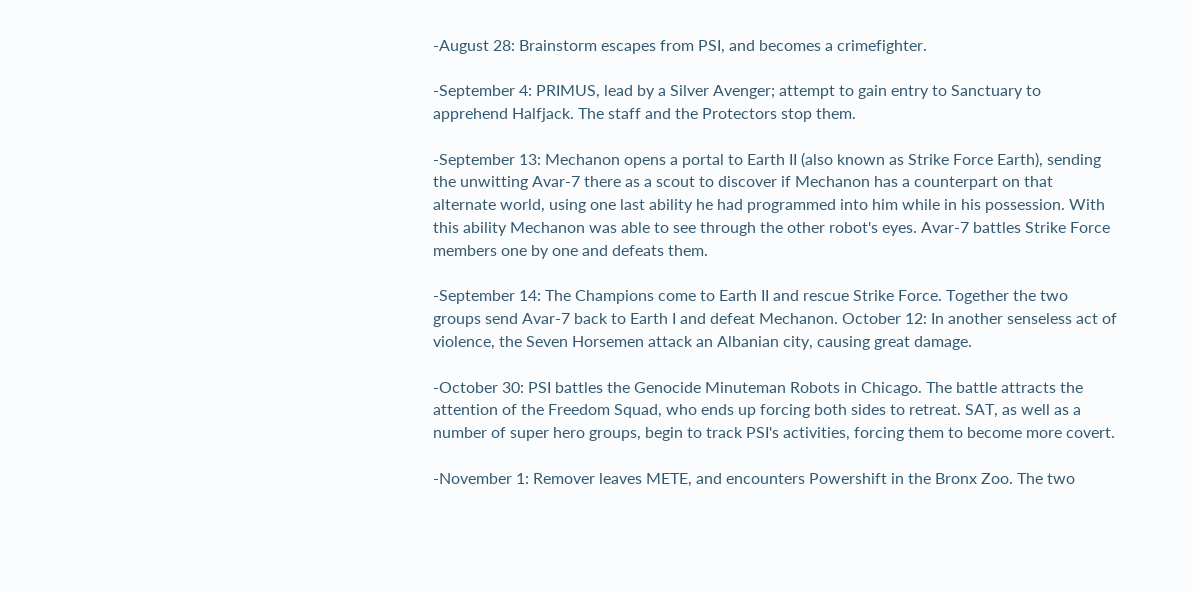-August 28: Brainstorm escapes from PSI, and becomes a crimefighter.

-September 4: PRIMUS, lead by a Silver Avenger; attempt to gain entry to Sanctuary to apprehend Halfjack. The staff and the Protectors stop them.

-September 13: Mechanon opens a portal to Earth II (also known as Strike Force Earth), sending the unwitting Avar-7 there as a scout to discover if Mechanon has a counterpart on that alternate world, using one last ability he had programmed into him while in his possession. With this ability Mechanon was able to see through the other robot's eyes. Avar-7 battles Strike Force members one by one and defeats them.

-September 14: The Champions come to Earth II and rescue Strike Force. Together the two groups send Avar-7 back to Earth I and defeat Mechanon. October 12: In another senseless act of violence, the Seven Horsemen attack an Albanian city, causing great damage.

-October 30: PSI battles the Genocide Minuteman Robots in Chicago. The battle attracts the attention of the Freedom Squad, who ends up forcing both sides to retreat. SAT, as well as a number of super hero groups, begin to track PSI's activities, forcing them to become more covert.

-November 1: Remover leaves METE, and encounters Powershift in the Bronx Zoo. The two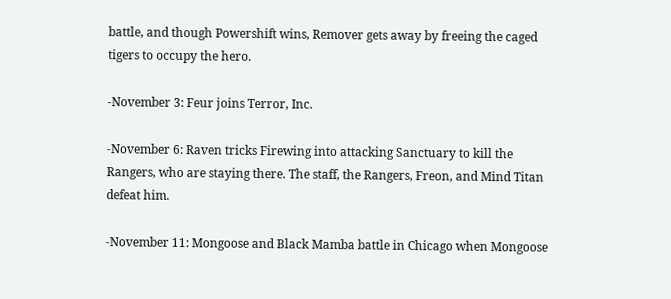battle, and though Powershift wins, Remover gets away by freeing the caged tigers to occupy the hero.

-November 3: Feur joins Terror, Inc.

-November 6: Raven tricks Firewing into attacking Sanctuary to kill the Rangers, who are staying there. The staff, the Rangers, Freon, and Mind Titan defeat him.

-November 11: Mongoose and Black Mamba battle in Chicago when Mongoose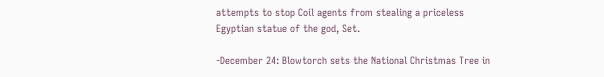attempts to stop Coil agents from stealing a priceless Egyptian statue of the god, Set.

-December 24: Blowtorch sets the National Christmas Tree in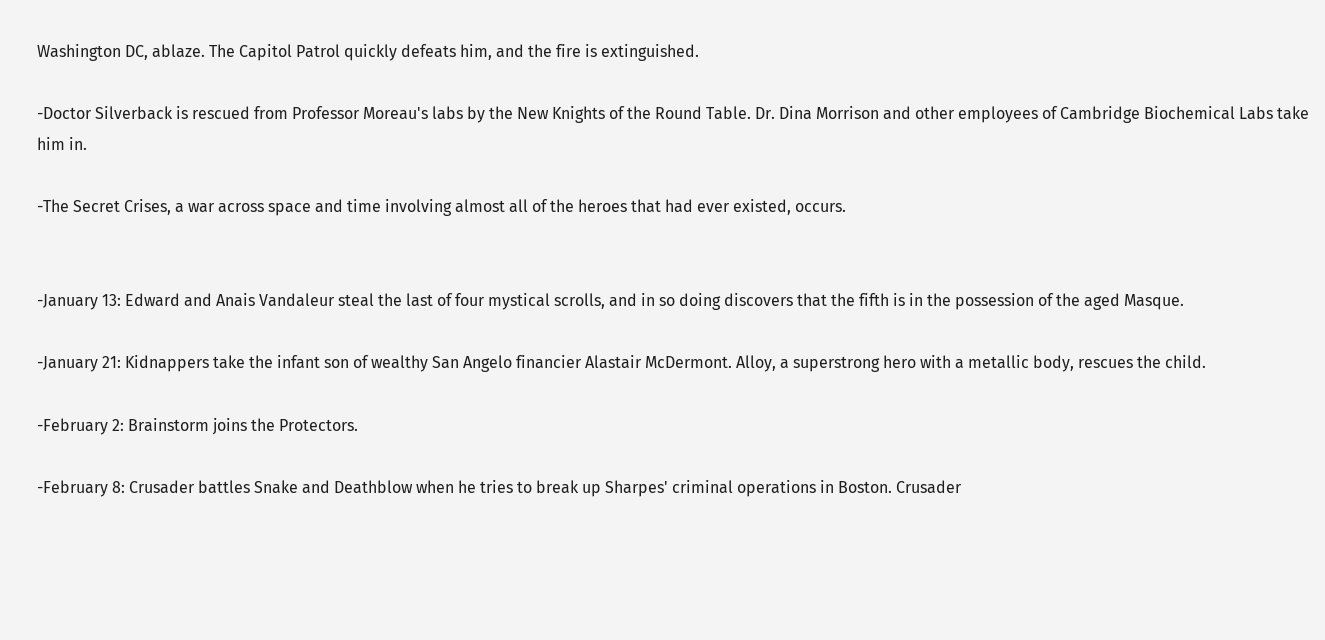Washington DC, ablaze. The Capitol Patrol quickly defeats him, and the fire is extinguished.

-Doctor Silverback is rescued from Professor Moreau's labs by the New Knights of the Round Table. Dr. Dina Morrison and other employees of Cambridge Biochemical Labs take him in.

-The Secret Crises, a war across space and time involving almost all of the heroes that had ever existed, occurs.


-January 13: Edward and Anais Vandaleur steal the last of four mystical scrolls, and in so doing discovers that the fifth is in the possession of the aged Masque.

-January 21: Kidnappers take the infant son of wealthy San Angelo financier Alastair McDermont. Alloy, a superstrong hero with a metallic body, rescues the child.

-February 2: Brainstorm joins the Protectors.

-February 8: Crusader battles Snake and Deathblow when he tries to break up Sharpes' criminal operations in Boston. Crusader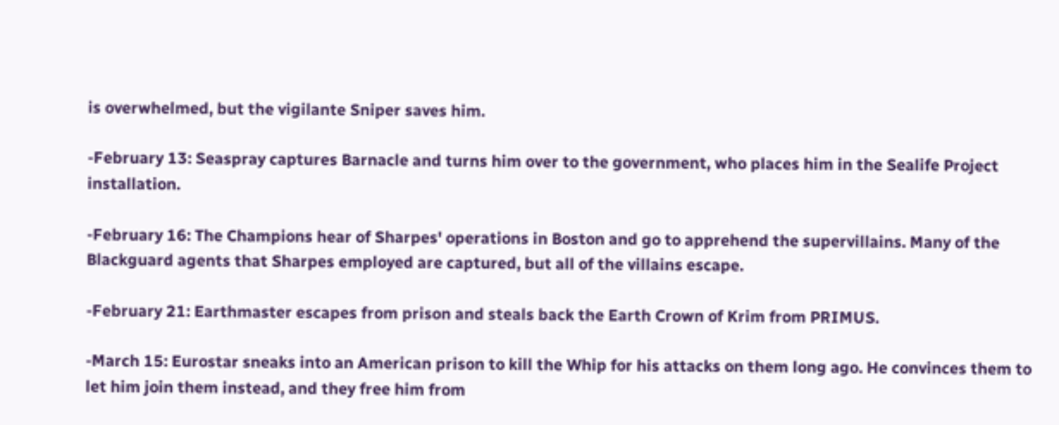is overwhelmed, but the vigilante Sniper saves him.

-February 13: Seaspray captures Barnacle and turns him over to the government, who places him in the Sealife Project installation.

-February 16: The Champions hear of Sharpes' operations in Boston and go to apprehend the supervillains. Many of the Blackguard agents that Sharpes employed are captured, but all of the villains escape.

-February 21: Earthmaster escapes from prison and steals back the Earth Crown of Krim from PRIMUS.

-March 15: Eurostar sneaks into an American prison to kill the Whip for his attacks on them long ago. He convinces them to let him join them instead, and they free him from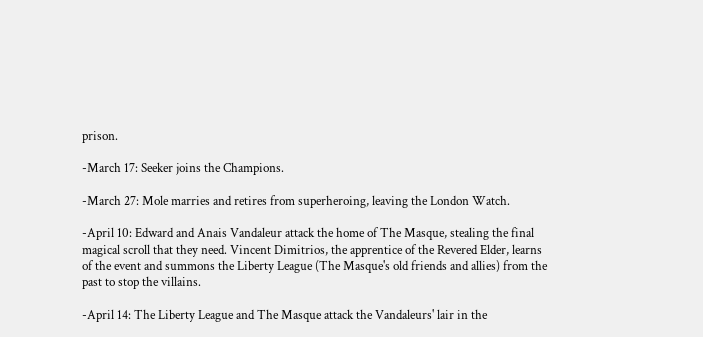prison.

-March 17: Seeker joins the Champions.

-March 27: Mole marries and retires from superheroing, leaving the London Watch.

-April 10: Edward and Anais Vandaleur attack the home of The Masque, stealing the final magical scroll that they need. Vincent Dimitrios, the apprentice of the Revered Elder, learns of the event and summons the Liberty League (The Masque's old friends and allies) from the past to stop the villains.

-April 14: The Liberty League and The Masque attack the Vandaleurs' lair in the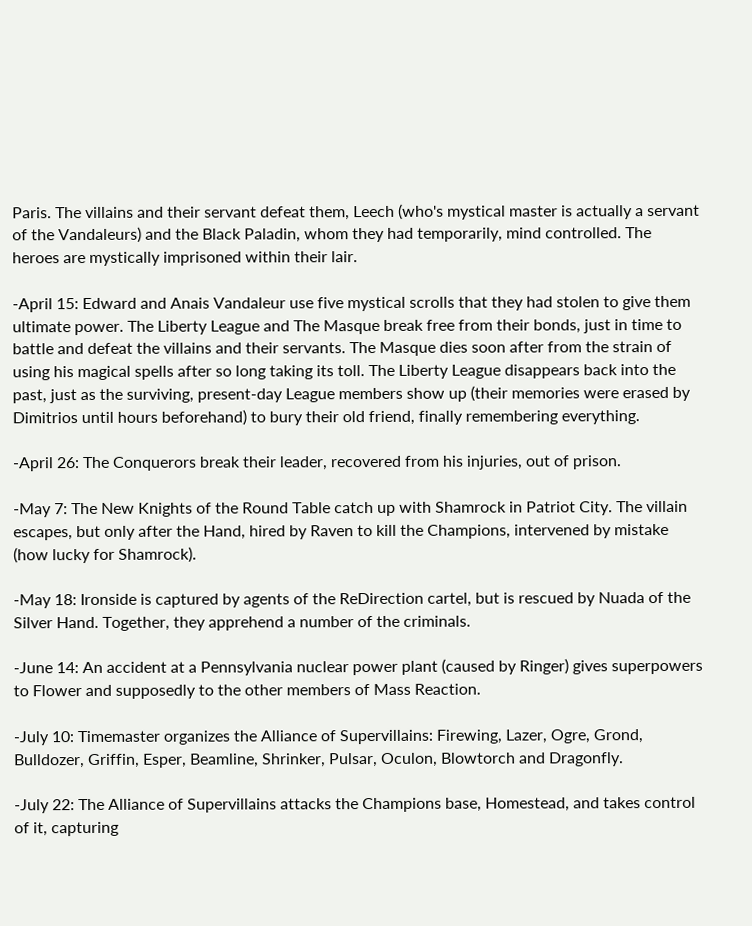Paris. The villains and their servant defeat them, Leech (who's mystical master is actually a servant of the Vandaleurs) and the Black Paladin, whom they had temporarily, mind controlled. The heroes are mystically imprisoned within their lair.

-April 15: Edward and Anais Vandaleur use five mystical scrolls that they had stolen to give them ultimate power. The Liberty League and The Masque break free from their bonds, just in time to battle and defeat the villains and their servants. The Masque dies soon after from the strain of using his magical spells after so long taking its toll. The Liberty League disappears back into the past, just as the surviving, present-day League members show up (their memories were erased by Dimitrios until hours beforehand) to bury their old friend, finally remembering everything.

-April 26: The Conquerors break their leader, recovered from his injuries, out of prison.

-May 7: The New Knights of the Round Table catch up with Shamrock in Patriot City. The villain escapes, but only after the Hand, hired by Raven to kill the Champions, intervened by mistake (how lucky for Shamrock).

-May 18: Ironside is captured by agents of the ReDirection cartel, but is rescued by Nuada of the Silver Hand. Together, they apprehend a number of the criminals.

-June 14: An accident at a Pennsylvania nuclear power plant (caused by Ringer) gives superpowers to Flower and supposedly to the other members of Mass Reaction.

-July 10: Timemaster organizes the Alliance of Supervillains: Firewing, Lazer, Ogre, Grond, Bulldozer, Griffin, Esper, Beamline, Shrinker, Pulsar, Oculon, Blowtorch and Dragonfly.

-July 22: The Alliance of Supervillains attacks the Champions base, Homestead, and takes control of it, capturing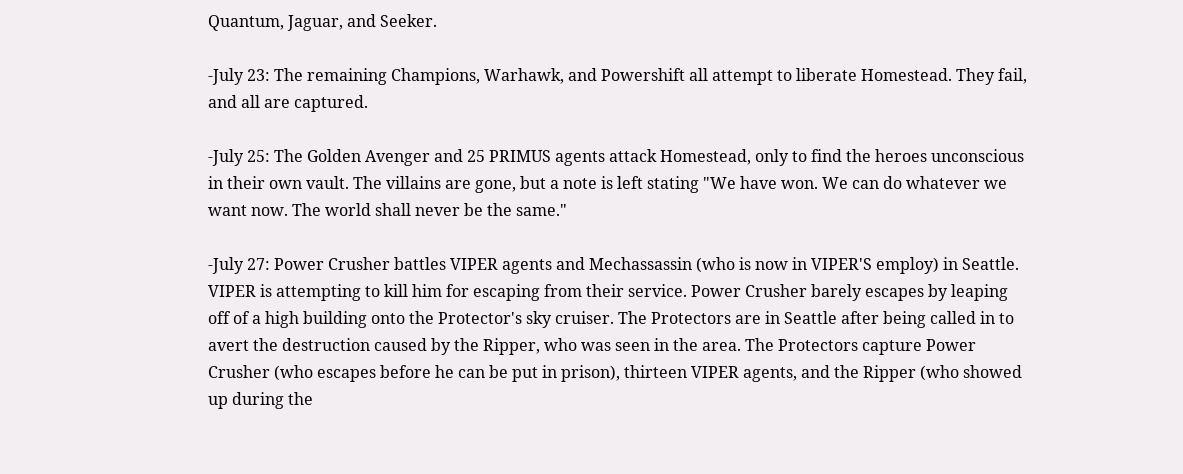Quantum, Jaguar, and Seeker.

-July 23: The remaining Champions, Warhawk, and Powershift all attempt to liberate Homestead. They fail, and all are captured.

-July 25: The Golden Avenger and 25 PRIMUS agents attack Homestead, only to find the heroes unconscious in their own vault. The villains are gone, but a note is left stating "We have won. We can do whatever we want now. The world shall never be the same."

-July 27: Power Crusher battles VIPER agents and Mechassassin (who is now in VIPER'S employ) in Seattle. VIPER is attempting to kill him for escaping from their service. Power Crusher barely escapes by leaping off of a high building onto the Protector's sky cruiser. The Protectors are in Seattle after being called in to avert the destruction caused by the Ripper, who was seen in the area. The Protectors capture Power Crusher (who escapes before he can be put in prison), thirteen VIPER agents, and the Ripper (who showed up during the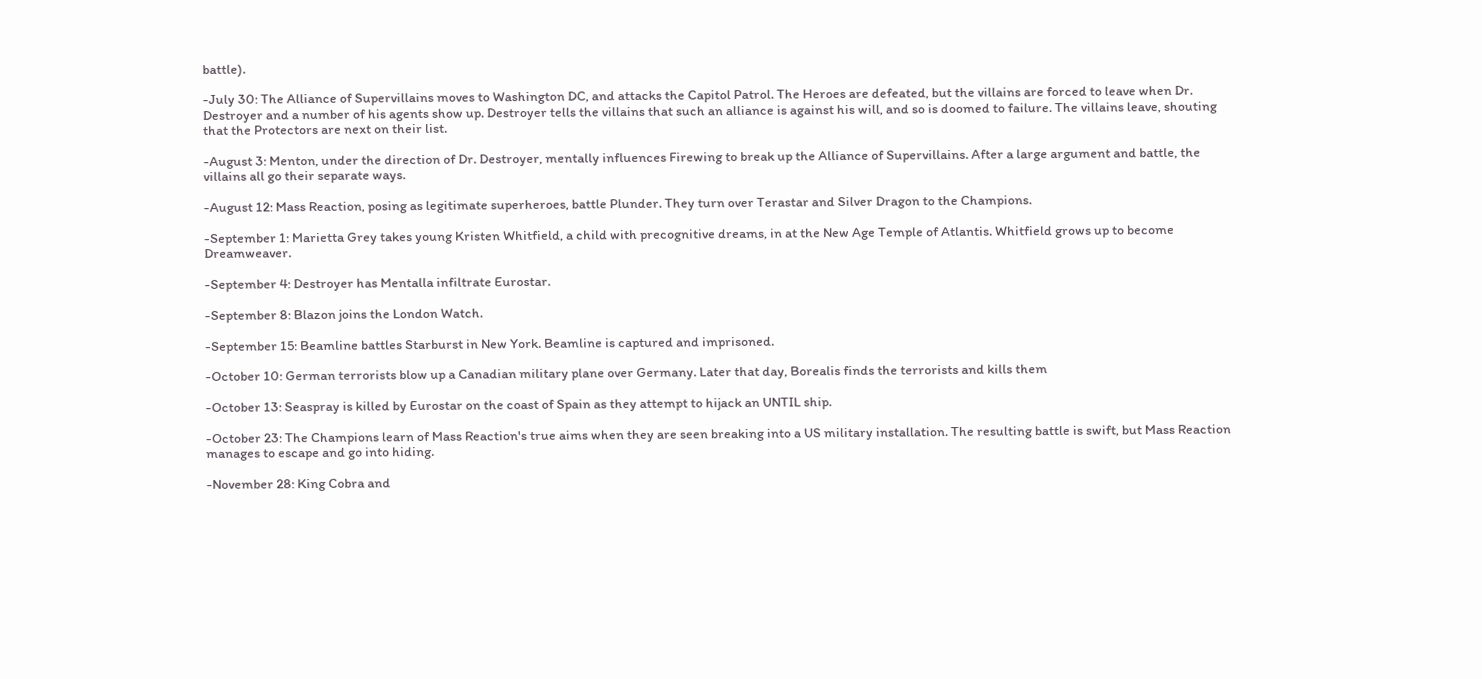battle).

-July 30: The Alliance of Supervillains moves to Washington DC, and attacks the Capitol Patrol. The Heroes are defeated, but the villains are forced to leave when Dr. Destroyer and a number of his agents show up. Destroyer tells the villains that such an alliance is against his will, and so is doomed to failure. The villains leave, shouting that the Protectors are next on their list.

-August 3: Menton, under the direction of Dr. Destroyer, mentally influences Firewing to break up the Alliance of Supervillains. After a large argument and battle, the villains all go their separate ways.

-August 12: Mass Reaction, posing as legitimate superheroes, battle Plunder. They turn over Terastar and Silver Dragon to the Champions.

-September 1: Marietta Grey takes young Kristen Whitfield, a child with precognitive dreams, in at the New Age Temple of Atlantis. Whitfield grows up to become Dreamweaver.

-September 4: Destroyer has Mentalla infiltrate Eurostar.

-September 8: Blazon joins the London Watch.

-September 15: Beamline battles Starburst in New York. Beamline is captured and imprisoned.

-October 10: German terrorists blow up a Canadian military plane over Germany. Later that day, Borealis finds the terrorists and kills them

-October 13: Seaspray is killed by Eurostar on the coast of Spain as they attempt to hijack an UNTIL ship.

-October 23: The Champions learn of Mass Reaction's true aims when they are seen breaking into a US military installation. The resulting battle is swift, but Mass Reaction manages to escape and go into hiding.

-November 28: King Cobra and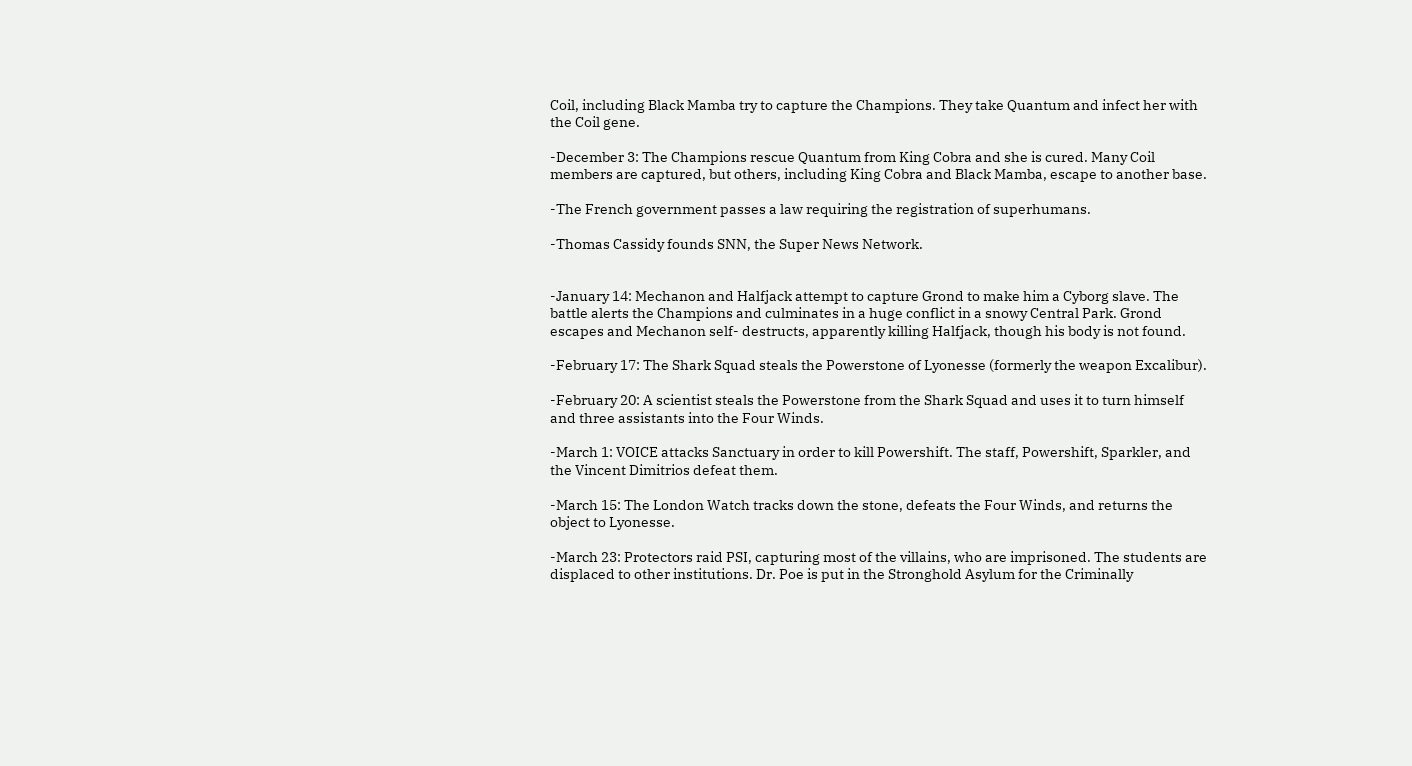Coil, including Black Mamba try to capture the Champions. They take Quantum and infect her with the Coil gene.

-December 3: The Champions rescue Quantum from King Cobra and she is cured. Many Coil members are captured, but others, including King Cobra and Black Mamba, escape to another base.

-The French government passes a law requiring the registration of superhumans.

-Thomas Cassidy founds SNN, the Super News Network.


-January 14: Mechanon and Halfjack attempt to capture Grond to make him a Cyborg slave. The battle alerts the Champions and culminates in a huge conflict in a snowy Central Park. Grond escapes and Mechanon self- destructs, apparently killing Halfjack, though his body is not found.

-February 17: The Shark Squad steals the Powerstone of Lyonesse (formerly the weapon Excalibur).

-February 20: A scientist steals the Powerstone from the Shark Squad and uses it to turn himself and three assistants into the Four Winds.

-March 1: VOICE attacks Sanctuary in order to kill Powershift. The staff, Powershift, Sparkler, and the Vincent Dimitrios defeat them.

-March 15: The London Watch tracks down the stone, defeats the Four Winds, and returns the object to Lyonesse.

-March 23: Protectors raid PSI, capturing most of the villains, who are imprisoned. The students are displaced to other institutions. Dr. Poe is put in the Stronghold Asylum for the Criminally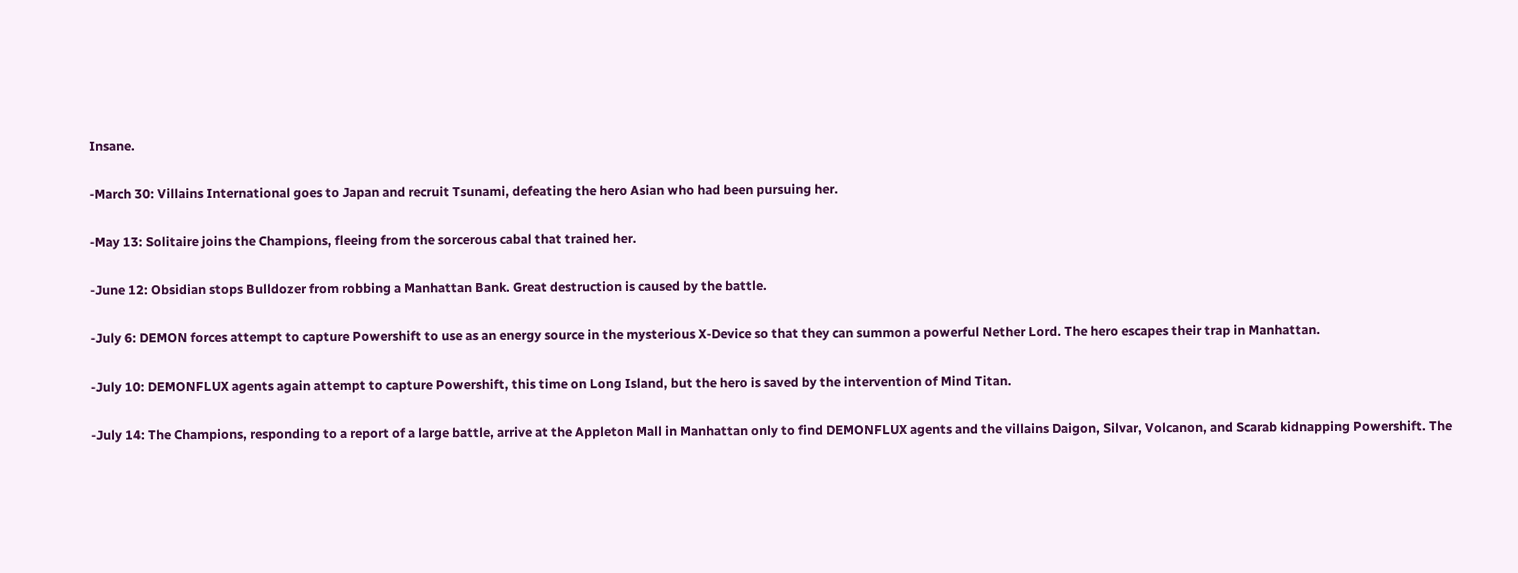Insane.

-March 30: Villains International goes to Japan and recruit Tsunami, defeating the hero Asian who had been pursuing her.

-May 13: Solitaire joins the Champions, fleeing from the sorcerous cabal that trained her.

-June 12: Obsidian stops Bulldozer from robbing a Manhattan Bank. Great destruction is caused by the battle.

-July 6: DEMON forces attempt to capture Powershift to use as an energy source in the mysterious X-Device so that they can summon a powerful Nether Lord. The hero escapes their trap in Manhattan.

-July 10: DEMONFLUX agents again attempt to capture Powershift, this time on Long Island, but the hero is saved by the intervention of Mind Titan.

-July 14: The Champions, responding to a report of a large battle, arrive at the Appleton Mall in Manhattan only to find DEMONFLUX agents and the villains Daigon, Silvar, Volcanon, and Scarab kidnapping Powershift. The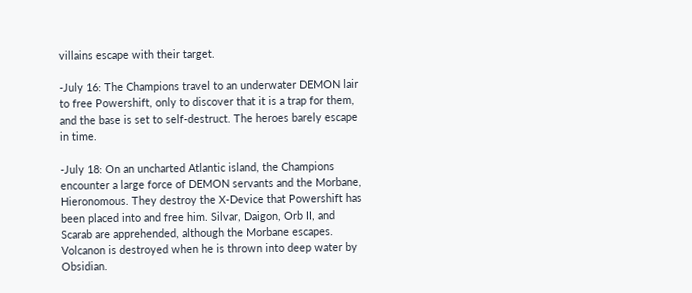villains escape with their target.

-July 16: The Champions travel to an underwater DEMON lair to free Powershift, only to discover that it is a trap for them, and the base is set to self-destruct. The heroes barely escape in time.

-July 18: On an uncharted Atlantic island, the Champions encounter a large force of DEMON servants and the Morbane, Hieronomous. They destroy the X-Device that Powershift has been placed into and free him. Silvar, Daigon, Orb II, and Scarab are apprehended, although the Morbane escapes. Volcanon is destroyed when he is thrown into deep water by Obsidian.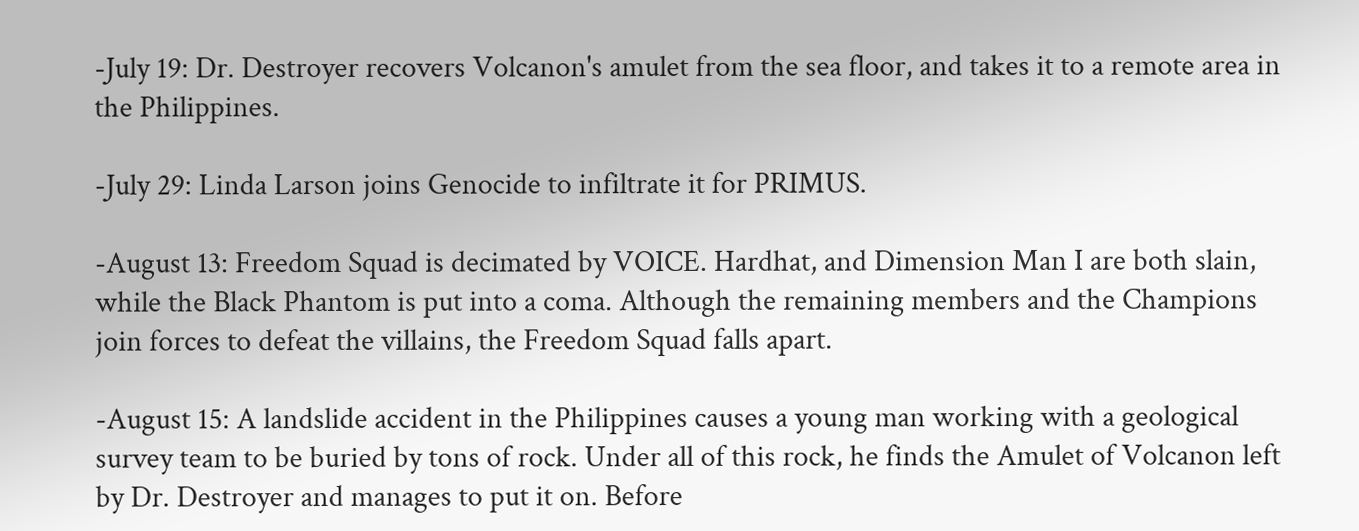-July 19: Dr. Destroyer recovers Volcanon's amulet from the sea floor, and takes it to a remote area in the Philippines.

-July 29: Linda Larson joins Genocide to infiltrate it for PRIMUS.

-August 13: Freedom Squad is decimated by VOICE. Hardhat, and Dimension Man I are both slain, while the Black Phantom is put into a coma. Although the remaining members and the Champions join forces to defeat the villains, the Freedom Squad falls apart.

-August 15: A landslide accident in the Philippines causes a young man working with a geological survey team to be buried by tons of rock. Under all of this rock, he finds the Amulet of Volcanon left by Dr. Destroyer and manages to put it on. Before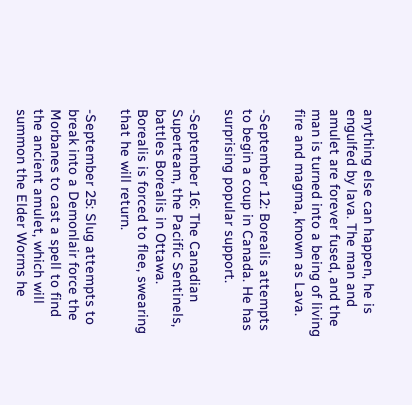anything else can happen, he is engulfed by lava. The man and amulet are forever fused, and the man is turned into a being of living fire and magma, known as Lava.

-September 12: Borealis attempts to begin a coup in Canada. He has surprising popular support.

-September 16: The Canadian Superteam, the Pacific Sentinels, battles Borealis in Ottawa. Borealis is forced to flee, swearing that he will return.

-September 25: Slug attempts to break into a Demonlair force the Morbanes to cast a spell to find the ancient amulet, which will summon the Elder Worms he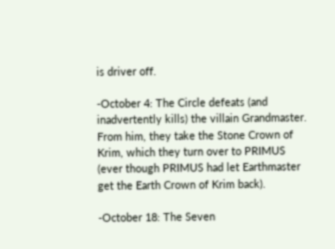is driver off.

-October 4: The Circle defeats (and inadvertently kills) the villain Grandmaster. From him, they take the Stone Crown of Krim, which they turn over to PRIMUS (ever though PRIMUS had let Earthmaster get the Earth Crown of Krim back).

-October 18: The Seven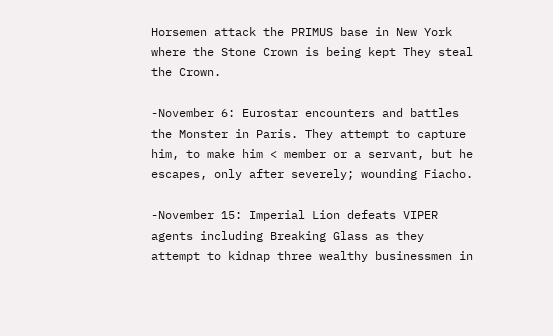Horsemen attack the PRIMUS base in New York where the Stone Crown is being kept They steal the Crown.

-November 6: Eurostar encounters and battles the Monster in Paris. They attempt to capture him, to make him < member or a servant, but he escapes, only after severely; wounding Fiacho.

-November 15: Imperial Lion defeats VIPER agents including Breaking Glass as they attempt to kidnap three wealthy businessmen in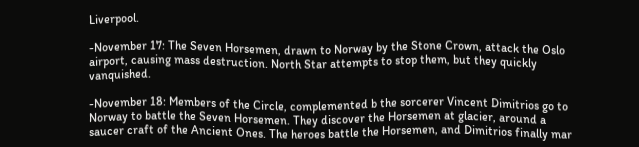Liverpool.

-November 17: The Seven Horsemen, drawn to Norway by the Stone Crown, attack the Oslo airport, causing mass destruction. North Star attempts to stop them, but they quickly vanquished.

-November 18: Members of the Circle, complemented b the sorcerer Vincent Dimitrios go to Norway to battle the Seven Horsemen. They discover the Horsemen at glacier, around a saucer craft of the Ancient Ones. The heroes battle the Horsemen, and Dimitrios finally mar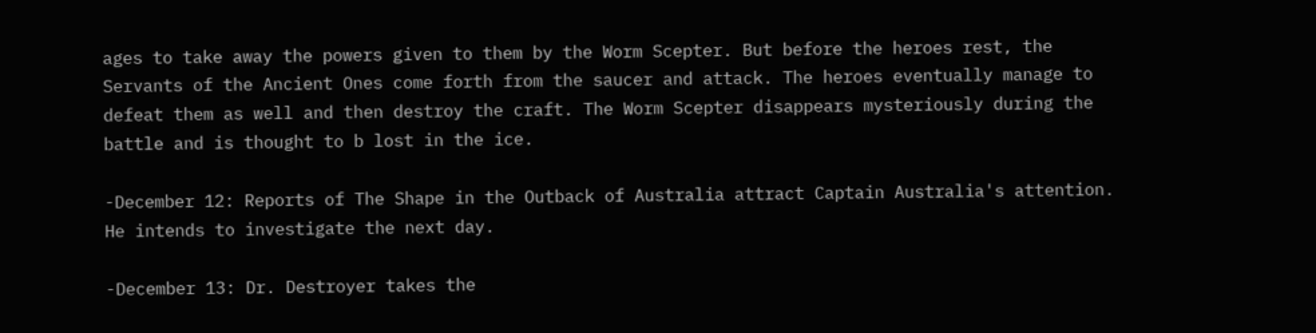ages to take away the powers given to them by the Worm Scepter. But before the heroes rest, the Servants of the Ancient Ones come forth from the saucer and attack. The heroes eventually manage to defeat them as well and then destroy the craft. The Worm Scepter disappears mysteriously during the battle and is thought to b lost in the ice.

-December 12: Reports of The Shape in the Outback of Australia attract Captain Australia's attention. He intends to investigate the next day.

-December 13: Dr. Destroyer takes the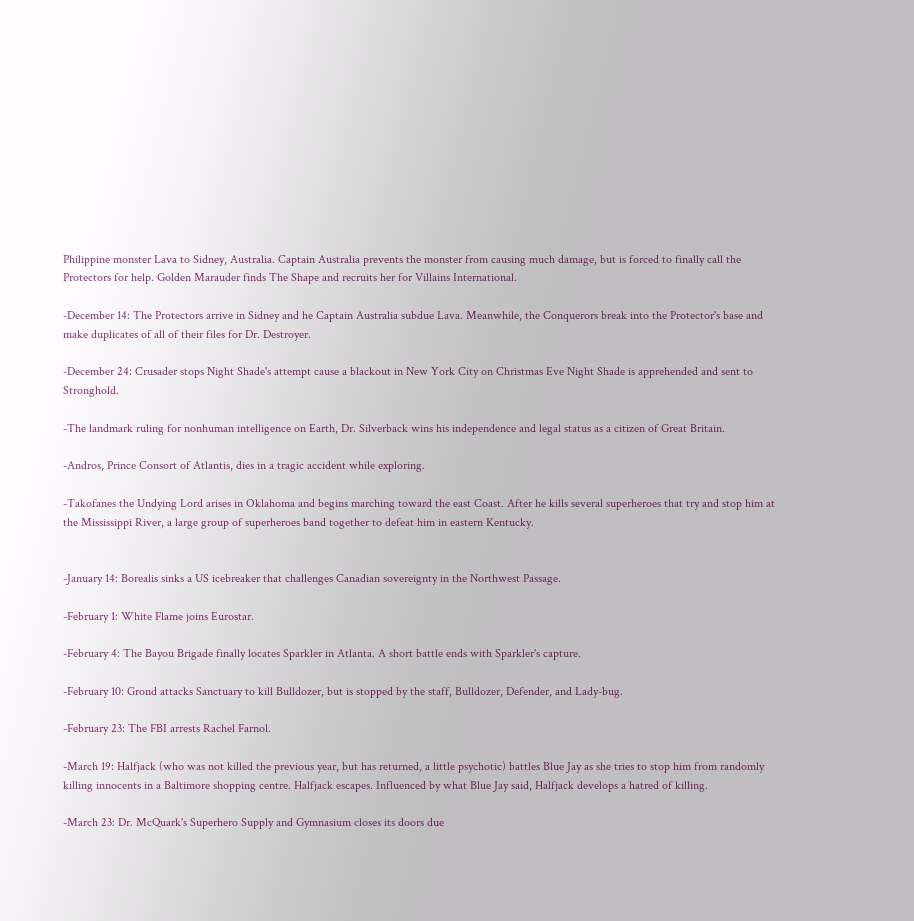Philippine monster Lava to Sidney, Australia. Captain Australia prevents the monster from causing much damage, but is forced to finally call the Protectors for help. Golden Marauder finds The Shape and recruits her for Villains International.

-December 14: The Protectors arrive in Sidney and he Captain Australia subdue Lava. Meanwhile, the Conquerors break into the Protector's base and make duplicates of all of their files for Dr. Destroyer.

-December 24: Crusader stops Night Shade's attempt cause a blackout in New York City on Christmas Eve Night Shade is apprehended and sent to Stronghold.

-The landmark ruling for nonhuman intelligence on Earth, Dr. Silverback wins his independence and legal status as a citizen of Great Britain.

-Andros, Prince Consort of Atlantis, dies in a tragic accident while exploring.

-Takofanes the Undying Lord arises in Oklahoma and begins marching toward the east Coast. After he kills several superheroes that try and stop him at the Mississippi River, a large group of superheroes band together to defeat him in eastern Kentucky.


-January 14: Borealis sinks a US icebreaker that challenges Canadian sovereignty in the Northwest Passage.

-February 1: White Flame joins Eurostar.

-February 4: The Bayou Brigade finally locates Sparkler in Atlanta. A short battle ends with Sparkler's capture.

-February 10: Grond attacks Sanctuary to kill Bulldozer, but is stopped by the staff, Bulldozer, Defender, and Lady-bug.

-February 23: The FBI arrests Rachel Farnol.

-March 19: Halfjack (who was not killed the previous year, but has returned, a little psychotic) battles Blue Jay as she tries to stop him from randomly killing innocents in a Baltimore shopping centre. Halfjack escapes. Influenced by what Blue Jay said, Halfjack develops a hatred of killing.

-March 23: Dr. McQuark's Superhero Supply and Gymnasium closes its doors due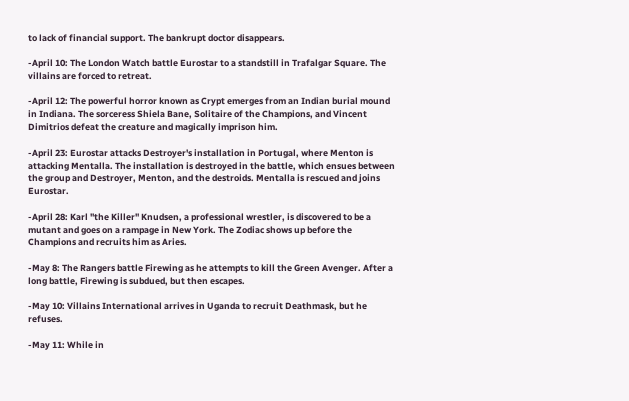to lack of financial support. The bankrupt doctor disappears.

-April 10: The London Watch battle Eurostar to a standstill in Trafalgar Square. The villains are forced to retreat.

-April 12: The powerful horror known as Crypt emerges from an Indian burial mound in Indiana. The sorceress Shiela Bane, Solitaire of the Champions, and Vincent Dimitrios defeat the creature and magically imprison him.

-April 23: Eurostar attacks Destroyer's installation in Portugal, where Menton is attacking Mentalla. The installation is destroyed in the battle, which ensues between the group and Destroyer, Menton, and the destroids. Mentalla is rescued and joins Eurostar.

-April 28: Karl "the Killer" Knudsen, a professional wrestler, is discovered to be a mutant and goes on a rampage in New York. The Zodiac shows up before the Champions and recruits him as Aries.

-May 8: The Rangers battle Firewing as he attempts to kill the Green Avenger. After a long battle, Firewing is subdued, but then escapes.

-May 10: Villains International arrives in Uganda to recruit Deathmask, but he refuses.

-May 11: While in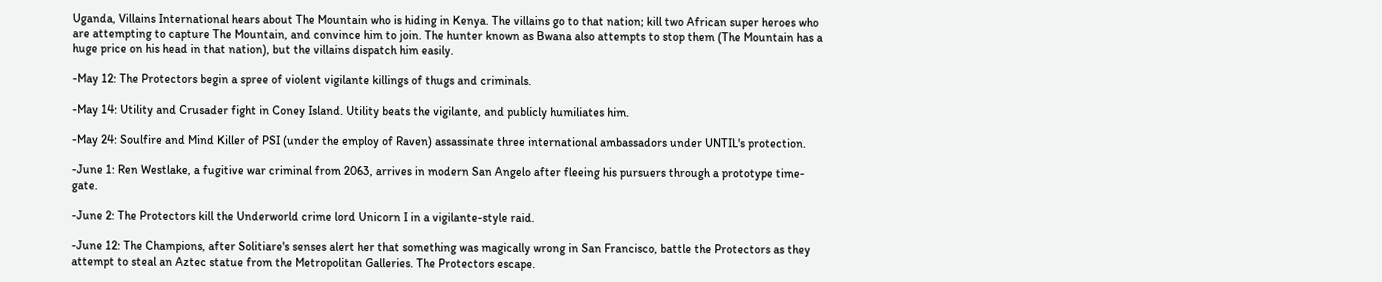Uganda, Villains International hears about The Mountain who is hiding in Kenya. The villains go to that nation; kill two African super heroes who are attempting to capture The Mountain, and convince him to join. The hunter known as Bwana also attempts to stop them (The Mountain has a huge price on his head in that nation), but the villains dispatch him easily.

-May 12: The Protectors begin a spree of violent vigilante killings of thugs and criminals.

-May 14: Utility and Crusader fight in Coney Island. Utility beats the vigilante, and publicly humiliates him.

-May 24: Soulfire and Mind Killer of PSI (under the employ of Raven) assassinate three international ambassadors under UNTIL's protection.

-June 1: Ren Westlake, a fugitive war criminal from 2063, arrives in modern San Angelo after fleeing his pursuers through a prototype time-gate.

-June 2: The Protectors kill the Underworld crime lord Unicorn I in a vigilante-style raid.

-June 12: The Champions, after Solitiare's senses alert her that something was magically wrong in San Francisco, battle the Protectors as they attempt to steal an Aztec statue from the Metropolitan Galleries. The Protectors escape.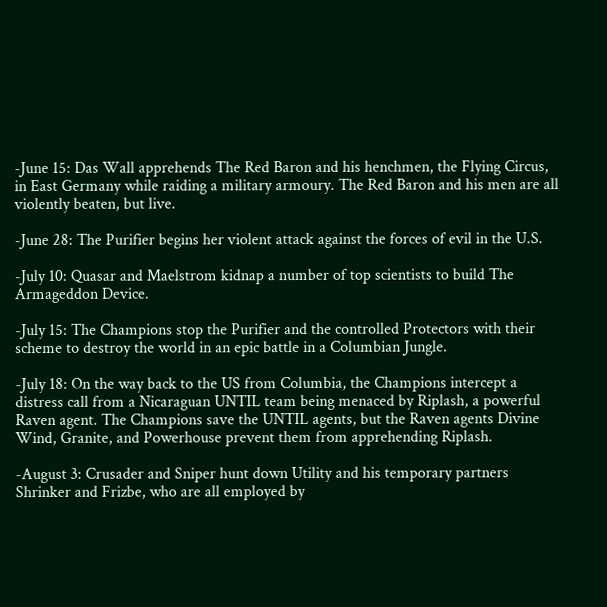-June 15: Das Wall apprehends The Red Baron and his henchmen, the Flying Circus, in East Germany while raiding a military armoury. The Red Baron and his men are all violently beaten, but live.

-June 28: The Purifier begins her violent attack against the forces of evil in the U.S.

-July 10: Quasar and Maelstrom kidnap a number of top scientists to build The Armageddon Device.

-July 15: The Champions stop the Purifier and the controlled Protectors with their scheme to destroy the world in an epic battle in a Columbian Jungle.

-July 18: On the way back to the US from Columbia, the Champions intercept a distress call from a Nicaraguan UNTIL team being menaced by Riplash, a powerful Raven agent. The Champions save the UNTIL agents, but the Raven agents Divine Wind, Granite, and Powerhouse prevent them from apprehending Riplash.

-August 3: Crusader and Sniper hunt down Utility and his temporary partners Shrinker and Frizbe, who are all employed by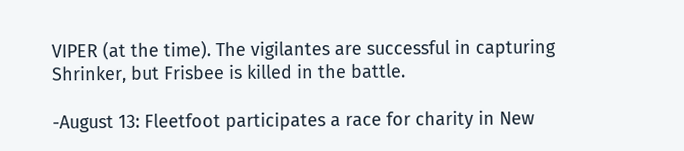VIPER (at the time). The vigilantes are successful in capturing Shrinker, but Frisbee is killed in the battle.

-August 13: Fleetfoot participates a race for charity in New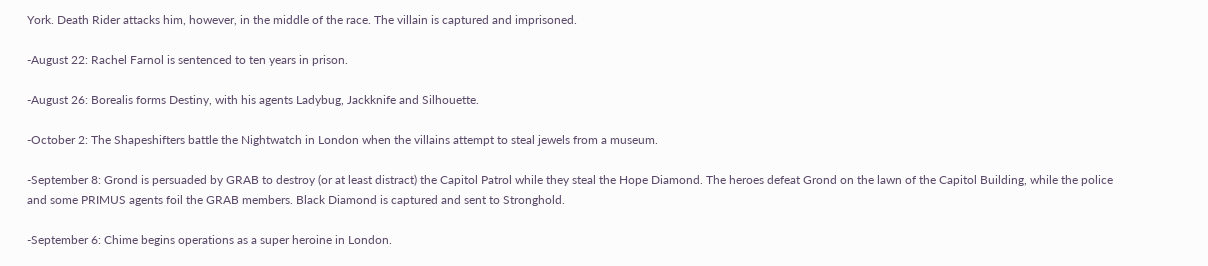York. Death Rider attacks him, however, in the middle of the race. The villain is captured and imprisoned.

-August 22: Rachel Farnol is sentenced to ten years in prison.

-August 26: Borealis forms Destiny, with his agents Ladybug, Jackknife and Silhouette.

-October 2: The Shapeshifters battle the Nightwatch in London when the villains attempt to steal jewels from a museum.

-September 8: Grond is persuaded by GRAB to destroy (or at least distract) the Capitol Patrol while they steal the Hope Diamond. The heroes defeat Grond on the lawn of the Capitol Building, while the police and some PRIMUS agents foil the GRAB members. Black Diamond is captured and sent to Stronghold.

-September 6: Chime begins operations as a super heroine in London.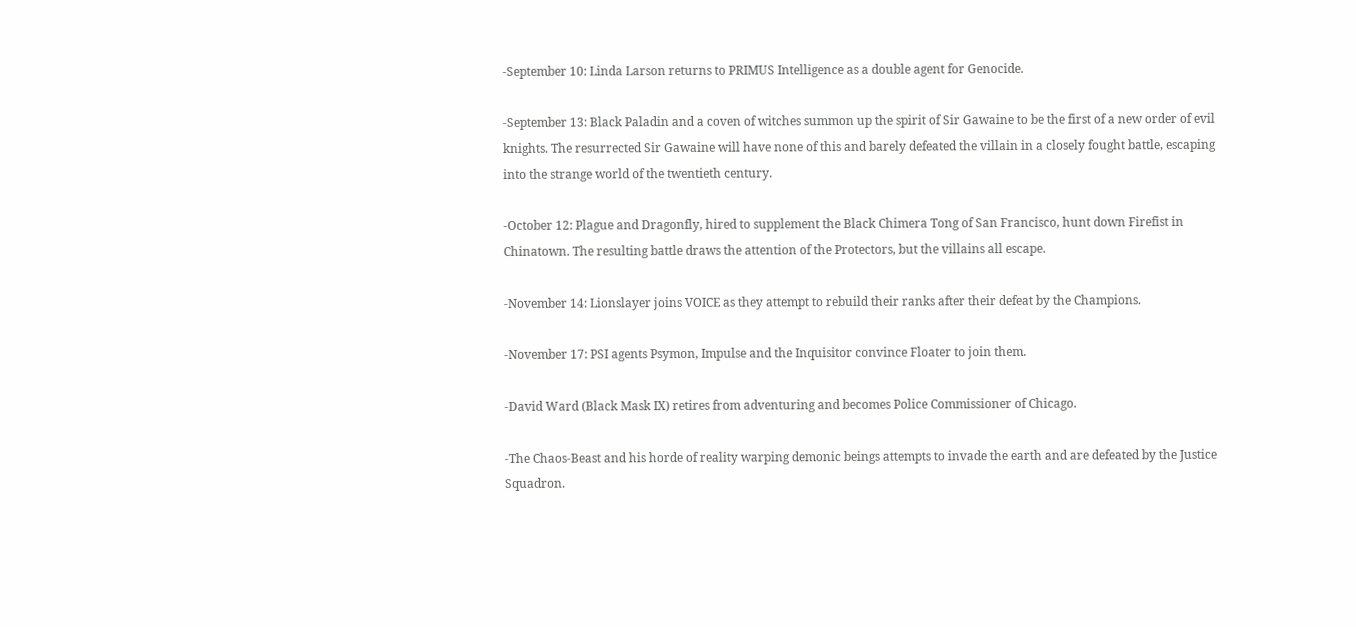-September 10: Linda Larson returns to PRIMUS Intelligence as a double agent for Genocide.

-September 13: Black Paladin and a coven of witches summon up the spirit of Sir Gawaine to be the first of a new order of evil knights. The resurrected Sir Gawaine will have none of this and barely defeated the villain in a closely fought battle, escaping into the strange world of the twentieth century.

-October 12: Plague and Dragonfly, hired to supplement the Black Chimera Tong of San Francisco, hunt down Firefist in Chinatown. The resulting battle draws the attention of the Protectors, but the villains all escape.

-November 14: Lionslayer joins VOICE as they attempt to rebuild their ranks after their defeat by the Champions.

-November 17: PSI agents Psymon, Impulse and the Inquisitor convince Floater to join them.

-David Ward (Black Mask IX) retires from adventuring and becomes Police Commissioner of Chicago.

-The Chaos-Beast and his horde of reality warping demonic beings attempts to invade the earth and are defeated by the Justice Squadron.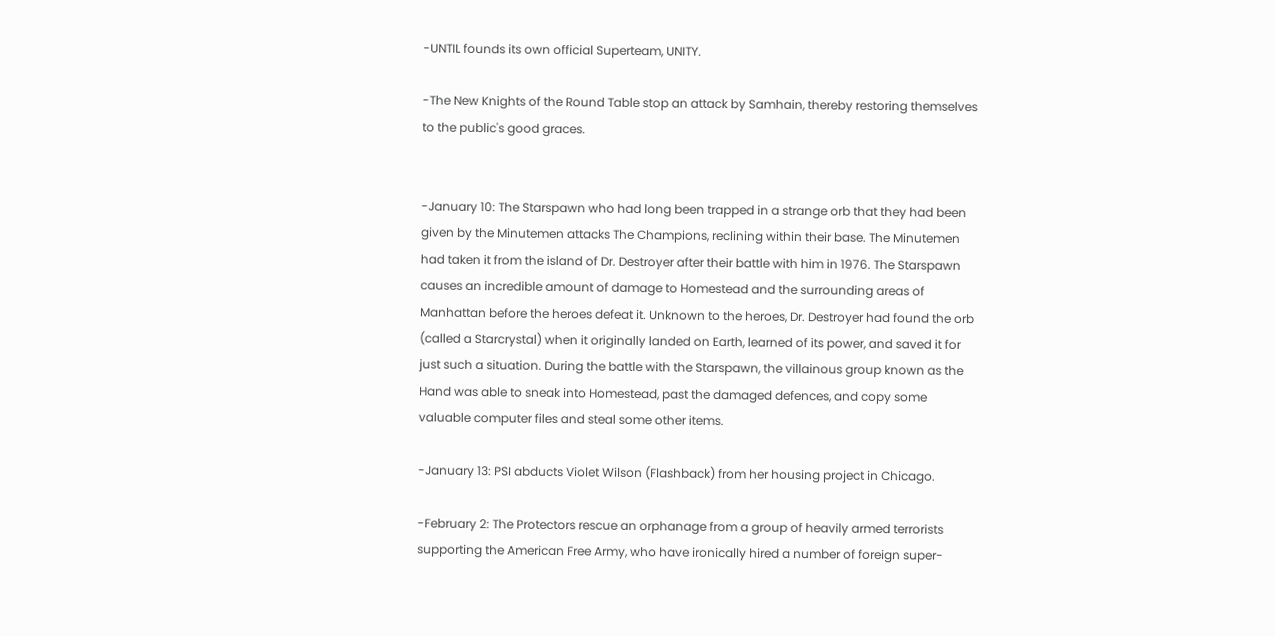-UNTIL founds its own official Superteam, UNITY.

-The New Knights of the Round Table stop an attack by Samhain, thereby restoring themselves to the public's good graces.


-January 10: The Starspawn who had long been trapped in a strange orb that they had been given by the Minutemen attacks The Champions, reclining within their base. The Minutemen had taken it from the island of Dr. Destroyer after their battle with him in 1976. The Starspawn causes an incredible amount of damage to Homestead and the surrounding areas of Manhattan before the heroes defeat it. Unknown to the heroes, Dr. Destroyer had found the orb (called a Starcrystal) when it originally landed on Earth, learned of its power, and saved it for just such a situation. During the battle with the Starspawn, the villainous group known as the Hand was able to sneak into Homestead, past the damaged defences, and copy some valuable computer files and steal some other items.

-January 13: PSI abducts Violet Wilson (Flashback) from her housing project in Chicago.

-February 2: The Protectors rescue an orphanage from a group of heavily armed terrorists supporting the American Free Army, who have ironically hired a number of foreign super-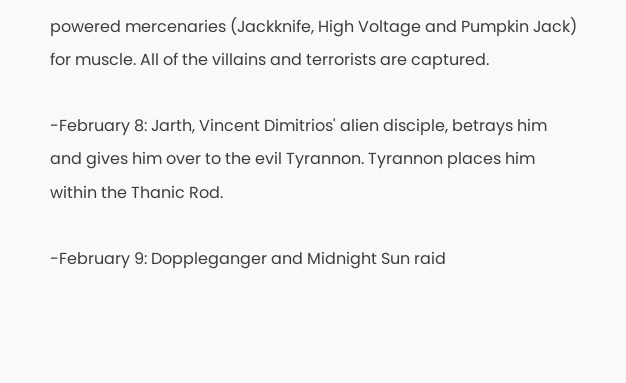powered mercenaries (Jackknife, High Voltage and Pumpkin Jack) for muscle. All of the villains and terrorists are captured.

-February 8: Jarth, Vincent Dimitrios' alien disciple, betrays him and gives him over to the evil Tyrannon. Tyrannon places him within the Thanic Rod.

-February 9: Doppleganger and Midnight Sun raid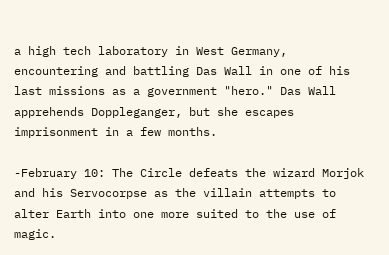a high tech laboratory in West Germany, encountering and battling Das Wall in one of his last missions as a government "hero." Das Wall apprehends Doppleganger, but she escapes imprisonment in a few months.

-February 10: The Circle defeats the wizard Morjok and his Servocorpse as the villain attempts to alter Earth into one more suited to the use of magic.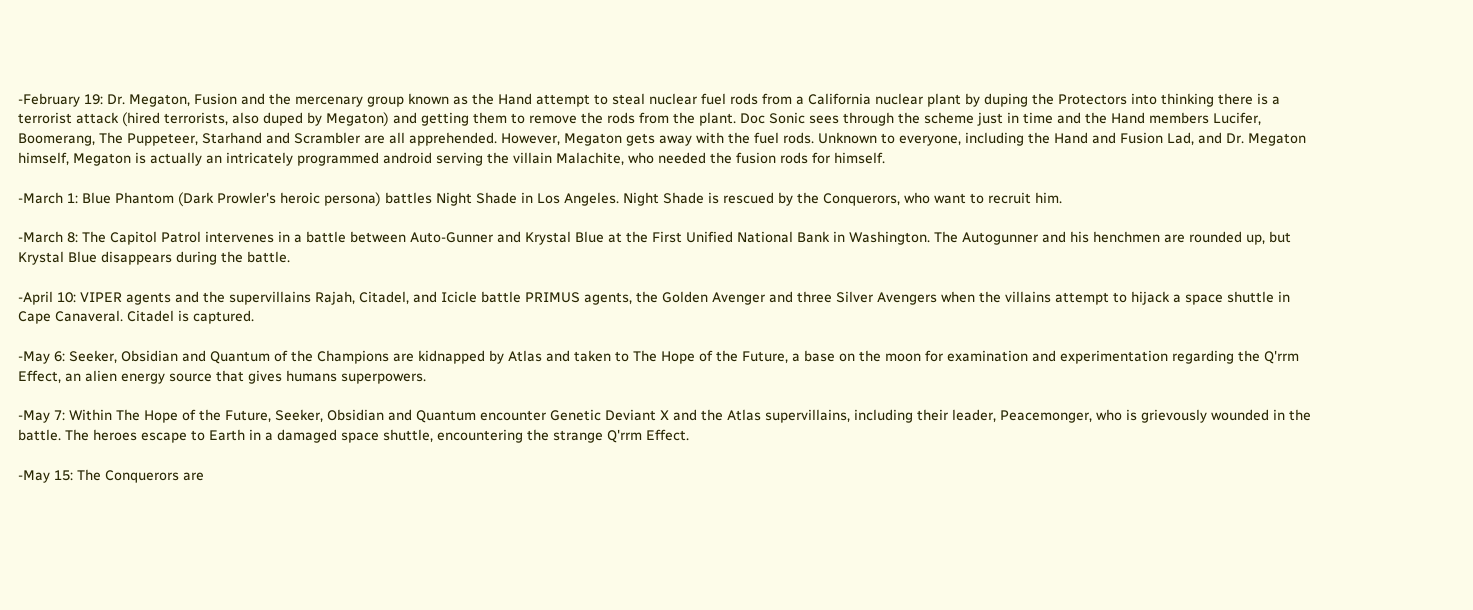-February 19: Dr. Megaton, Fusion and the mercenary group known as the Hand attempt to steal nuclear fuel rods from a California nuclear plant by duping the Protectors into thinking there is a terrorist attack (hired terrorists, also duped by Megaton) and getting them to remove the rods from the plant. Doc Sonic sees through the scheme just in time and the Hand members Lucifer, Boomerang, The Puppeteer, Starhand and Scrambler are all apprehended. However, Megaton gets away with the fuel rods. Unknown to everyone, including the Hand and Fusion Lad, and Dr. Megaton himself, Megaton is actually an intricately programmed android serving the villain Malachite, who needed the fusion rods for himself.

-March 1: Blue Phantom (Dark Prowler's heroic persona) battles Night Shade in Los Angeles. Night Shade is rescued by the Conquerors, who want to recruit him.

-March 8: The Capitol Patrol intervenes in a battle between Auto-Gunner and Krystal Blue at the First Unified National Bank in Washington. The Autogunner and his henchmen are rounded up, but Krystal Blue disappears during the battle.

-April 10: VIPER agents and the supervillains Rajah, Citadel, and Icicle battle PRIMUS agents, the Golden Avenger and three Silver Avengers when the villains attempt to hijack a space shuttle in Cape Canaveral. Citadel is captured.

-May 6: Seeker, Obsidian and Quantum of the Champions are kidnapped by Atlas and taken to The Hope of the Future, a base on the moon for examination and experimentation regarding the Q'rrm Effect, an alien energy source that gives humans superpowers.

-May 7: Within The Hope of the Future, Seeker, Obsidian and Quantum encounter Genetic Deviant X and the Atlas supervillains, including their leader, Peacemonger, who is grievously wounded in the battle. The heroes escape to Earth in a damaged space shuttle, encountering the strange Q'rrm Effect.

-May 15: The Conquerors are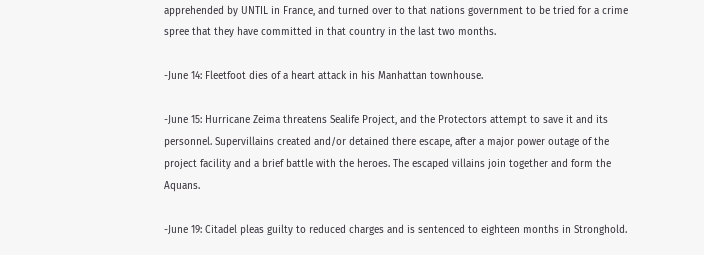apprehended by UNTIL in France, and turned over to that nations government to be tried for a crime spree that they have committed in that country in the last two months.

-June 14: Fleetfoot dies of a heart attack in his Manhattan townhouse.

-June 15: Hurricane Zeima threatens Sealife Project, and the Protectors attempt to save it and its personnel. Supervillains created and/or detained there escape, after a major power outage of the project facility and a brief battle with the heroes. The escaped villains join together and form the Aquans.

-June 19: Citadel pleas guilty to reduced charges and is sentenced to eighteen months in Stronghold.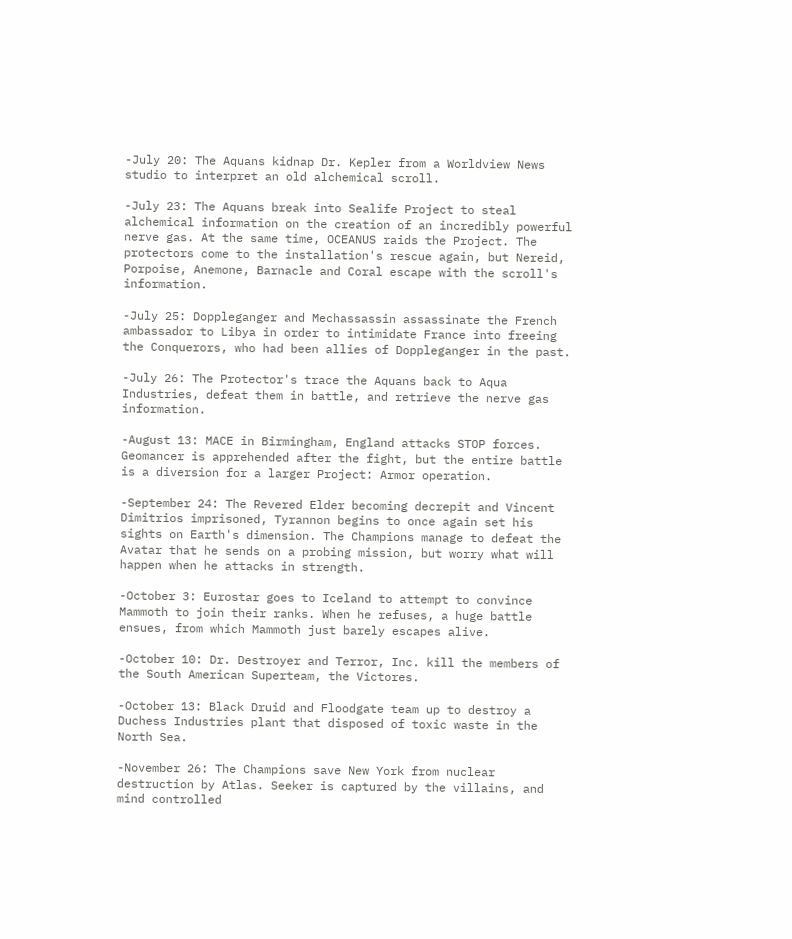-July 20: The Aquans kidnap Dr. Kepler from a Worldview News studio to interpret an old alchemical scroll.

-July 23: The Aquans break into Sealife Project to steal alchemical information on the creation of an incredibly powerful nerve gas. At the same time, OCEANUS raids the Project. The protectors come to the installation's rescue again, but Nereid, Porpoise, Anemone, Barnacle and Coral escape with the scroll's information.

-July 25: Doppleganger and Mechassassin assassinate the French ambassador to Libya in order to intimidate France into freeing the Conquerors, who had been allies of Doppleganger in the past.

-July 26: The Protector's trace the Aquans back to Aqua Industries, defeat them in battle, and retrieve the nerve gas information.

-August 13: MACE in Birmingham, England attacks STOP forces. Geomancer is apprehended after the fight, but the entire battle is a diversion for a larger Project: Armor operation.

-September 24: The Revered Elder becoming decrepit and Vincent Dimitrios imprisoned, Tyrannon begins to once again set his sights on Earth's dimension. The Champions manage to defeat the Avatar that he sends on a probing mission, but worry what will happen when he attacks in strength.

-October 3: Eurostar goes to Iceland to attempt to convince Mammoth to join their ranks. When he refuses, a huge battle ensues, from which Mammoth just barely escapes alive.

-October 10: Dr. Destroyer and Terror, Inc. kill the members of the South American Superteam, the Victores.

-October 13: Black Druid and Floodgate team up to destroy a Duchess Industries plant that disposed of toxic waste in the North Sea.

-November 26: The Champions save New York from nuclear destruction by Atlas. Seeker is captured by the villains, and mind controlled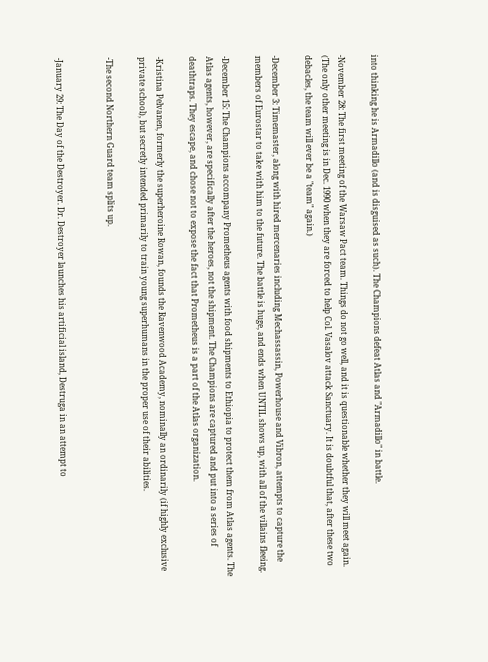into thinking he is Armadillo (and is disguised as such). The Champions defeat Atlas and "Armadillo" in battle.

-November 28: The first meeting of the Warsaw Pact team. Things do not go well, and it is questionable whether they will meet again. (The only other meeting is in Dec. 1990 when they are forced to help Col. Vasalov attack Sanctuary. It is doubtful that, after these two debacles, the team will ever be a "team" again.)

-December 3: Timemaster, along with hired mercenaries including Mechassassin, Powerhouse and Vibron, attempts to capture the members of Eurostar to take with him to the future. The battle is huge, and ends when UNTIL shows up, with all of the villains fleeing.

-December 15: The Champions accompany Prometheus agents with food shipments to Ethiopia to protect them from Atlas agents. The Atlas agents, however, are specifically after the heroes, not the shipment. The Champions are captured and put into a series of deathtraps. They escape, and chose not to expose the fact that Prometheus is a part of the Atlas organization.

-Kristina Pelvanen, formerly the superheroine Rowan, founds the Ravenwood Academy, nominally an ordinarily (if highly exclusive private school), but secretly intended primarily to train young superhumans in the proper use of their abilities.

-The second Northern Guard team splits up.


-January 29: The Day of the Destroyer. Dr. Destroyer launches his artificial island, Destruga in an attempt to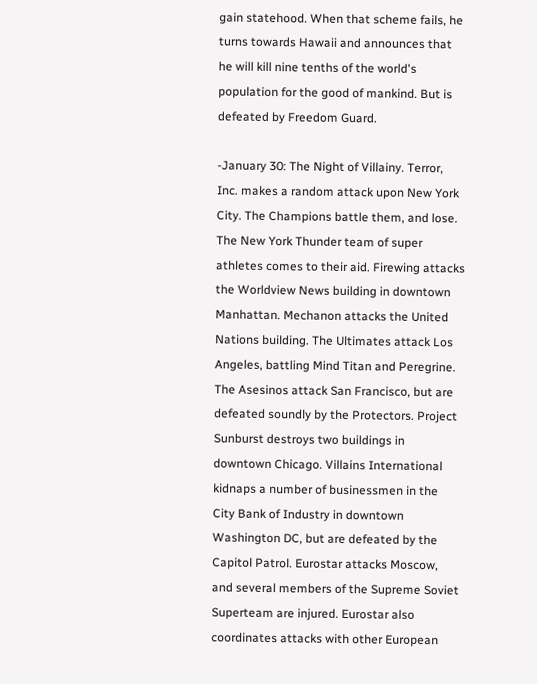gain statehood. When that scheme fails, he turns towards Hawaii and announces that he will kill nine tenths of the world's population for the good of mankind. But is defeated by Freedom Guard.

-January 30: The Night of Villainy. Terror, Inc. makes a random attack upon New York City. The Champions battle them, and lose. The New York Thunder team of super athletes comes to their aid. Firewing attacks the Worldview News building in downtown Manhattan. Mechanon attacks the United Nations building. The Ultimates attack Los Angeles, battling Mind Titan and Peregrine. The Asesinos attack San Francisco, but are defeated soundly by the Protectors. Project Sunburst destroys two buildings in downtown Chicago. Villains International kidnaps a number of businessmen in the City Bank of Industry in downtown Washington DC, but are defeated by the Capitol Patrol. Eurostar attacks Moscow, and several members of the Supreme Soviet Superteam are injured. Eurostar also coordinates attacks with other European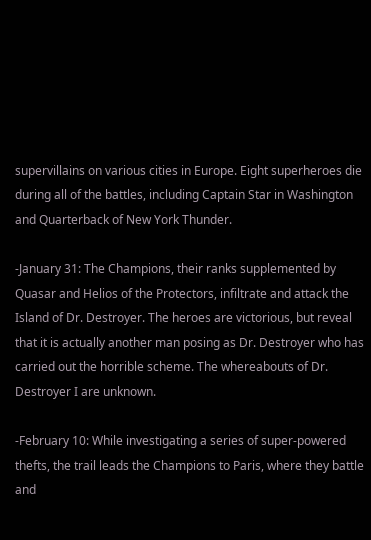supervillains on various cities in Europe. Eight superheroes die during all of the battles, including Captain Star in Washington and Quarterback of New York Thunder.

-January 31: The Champions, their ranks supplemented by Quasar and Helios of the Protectors, infiltrate and attack the Island of Dr. Destroyer. The heroes are victorious, but reveal that it is actually another man posing as Dr. Destroyer who has carried out the horrible scheme. The whereabouts of Dr. Destroyer I are unknown.

-February 10: While investigating a series of super-powered thefts, the trail leads the Champions to Paris, where they battle and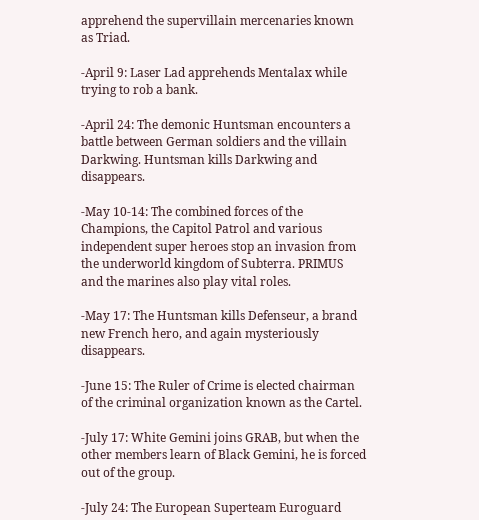apprehend the supervillain mercenaries known as Triad.

-April 9: Laser Lad apprehends Mentalax while trying to rob a bank.

-April 24: The demonic Huntsman encounters a battle between German soldiers and the villain Darkwing. Huntsman kills Darkwing and disappears.

-May 10-14: The combined forces of the Champions, the Capitol Patrol and various independent super heroes stop an invasion from the underworld kingdom of Subterra. PRIMUS and the marines also play vital roles.

-May 17: The Huntsman kills Defenseur, a brand new French hero, and again mysteriously disappears.

-June 15: The Ruler of Crime is elected chairman of the criminal organization known as the Cartel.

-July 17: White Gemini joins GRAB, but when the other members learn of Black Gemini, he is forced out of the group.

-July 24: The European Superteam Euroguard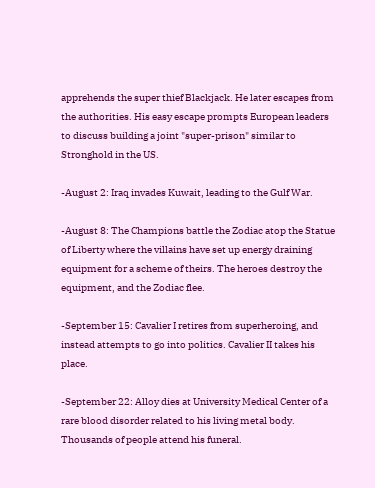apprehends the super thief Blackjack. He later escapes from the authorities. His easy escape prompts European leaders to discuss building a joint "super-prison" similar to Stronghold in the US.

-August 2: Iraq invades Kuwait, leading to the Gulf War.

-August 8: The Champions battle the Zodiac atop the Statue of Liberty where the villains have set up energy draining equipment for a scheme of theirs. The heroes destroy the equipment, and the Zodiac flee.

-September 15: Cavalier I retires from superheroing, and instead attempts to go into politics. Cavalier II takes his place.

-September 22: Alloy dies at University Medical Center of a rare blood disorder related to his living metal body. Thousands of people attend his funeral.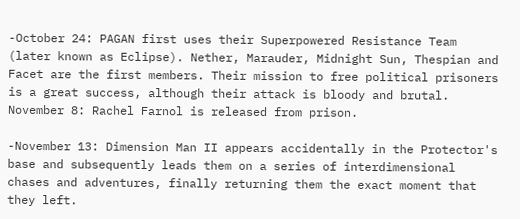-October 24: PAGAN first uses their Superpowered Resistance Team (later known as Eclipse). Nether, Marauder, Midnight Sun, Thespian and Facet are the first members. Their mission to free political prisoners is a great success, although their attack is bloody and brutal. November 8: Rachel Farnol is released from prison.

-November 13: Dimension Man II appears accidentally in the Protector's base and subsequently leads them on a series of interdimensional chases and adventures, finally returning them the exact moment that they left.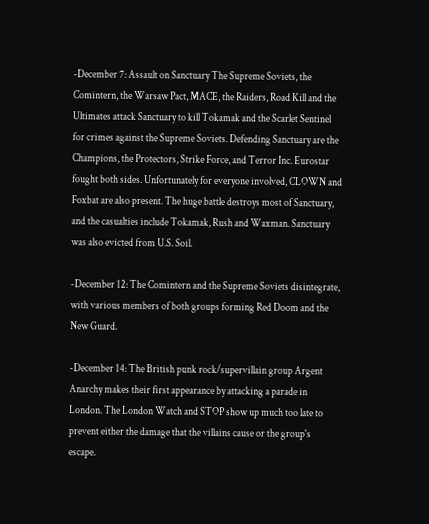-December 7: Assault on Sanctuary The Supreme Soviets, the Comintern, the Warsaw Pact, MACE, the Raiders, Road Kill and the Ultimates attack Sanctuary to kill Tokamak and the Scarlet Sentinel for crimes against the Supreme Soviets. Defending Sanctuary are the Champions, the Protectors, Strike Force, and Terror Inc. Eurostar fought both sides. Unfortunately for everyone involved, CLOWN and Foxbat are also present. The huge battle destroys most of Sanctuary, and the casualties include Tokamak, Rush and Waxman. Sanctuary was also evicted from U.S. Soil.

-December 12: The Comintern and the Supreme Soviets disintegrate, with various members of both groups forming Red Doom and the New Guard.

-December 14: The British punk rock/supervillain group Argent Anarchy makes their first appearance by attacking a parade in London. The London Watch and STOP show up much too late to prevent either the damage that the villains cause or the group's escape.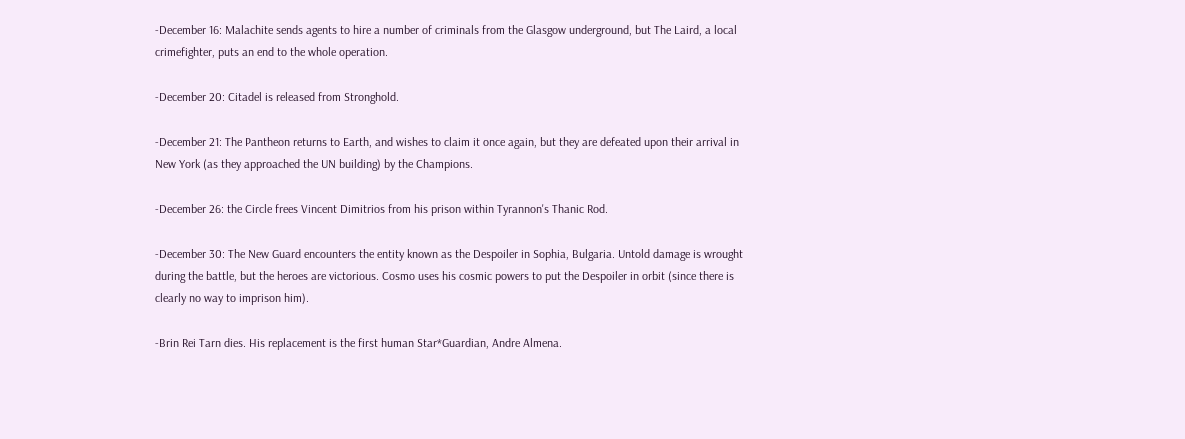-December 16: Malachite sends agents to hire a number of criminals from the Glasgow underground, but The Laird, a local crimefighter, puts an end to the whole operation.

-December 20: Citadel is released from Stronghold.

-December 21: The Pantheon returns to Earth, and wishes to claim it once again, but they are defeated upon their arrival in New York (as they approached the UN building) by the Champions.

-December 26: the Circle frees Vincent Dimitrios from his prison within Tyrannon's Thanic Rod.

-December 30: The New Guard encounters the entity known as the Despoiler in Sophia, Bulgaria. Untold damage is wrought during the battle, but the heroes are victorious. Cosmo uses his cosmic powers to put the Despoiler in orbit (since there is clearly no way to imprison him).

-Brin Rei Tarn dies. His replacement is the first human Star*Guardian, Andre Almena.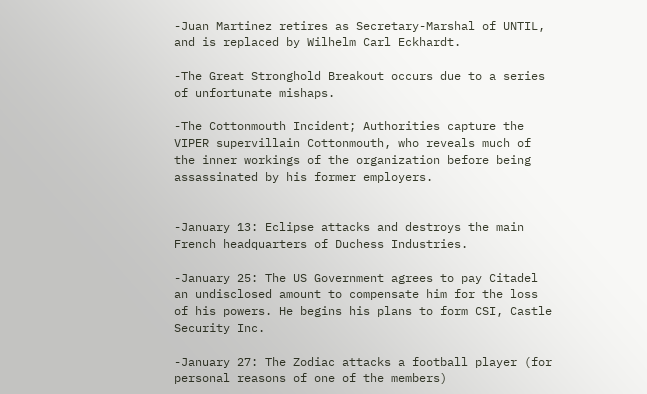-Juan Martinez retires as Secretary-Marshal of UNTIL, and is replaced by Wilhelm Carl Eckhardt.

-The Great Stronghold Breakout occurs due to a series of unfortunate mishaps.

-The Cottonmouth Incident; Authorities capture the VIPER supervillain Cottonmouth, who reveals much of the inner workings of the organization before being assassinated by his former employers.


-January 13: Eclipse attacks and destroys the main French headquarters of Duchess Industries.

-January 25: The US Government agrees to pay Citadel an undisclosed amount to compensate him for the loss of his powers. He begins his plans to form CSI, Castle Security Inc.

-January 27: The Zodiac attacks a football player (for personal reasons of one of the members)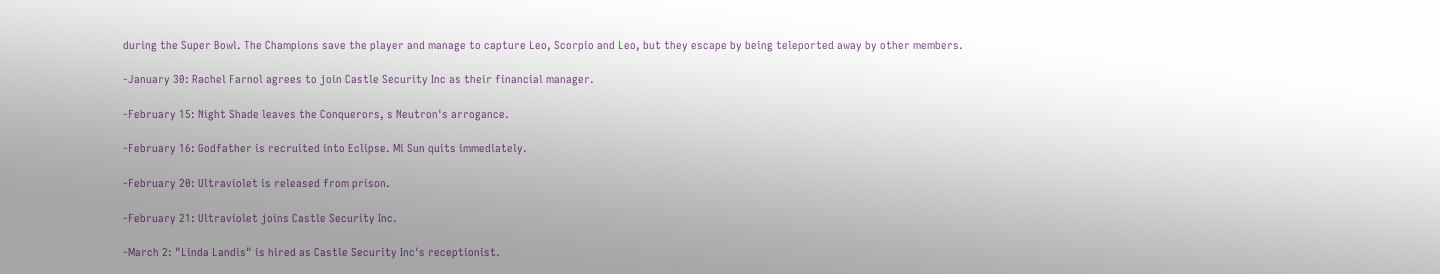during the Super Bowl. The Champions save the player and manage to capture Leo, Scorpio and Leo, but they escape by being teleported away by other members.

-January 30: Rachel Farnol agrees to join Castle Security Inc as their financial manager.

-February 15: Night Shade leaves the Conquerors, s Neutron's arrogance.

-February 16: Godfather is recruited into Eclipse. Mi Sun quits immediately.

-February 20: Ultraviolet is released from prison.

-February 21: Ultraviolet joins Castle Security Inc.

-March 2: "Linda Landis" is hired as Castle Security Inc's receptionist.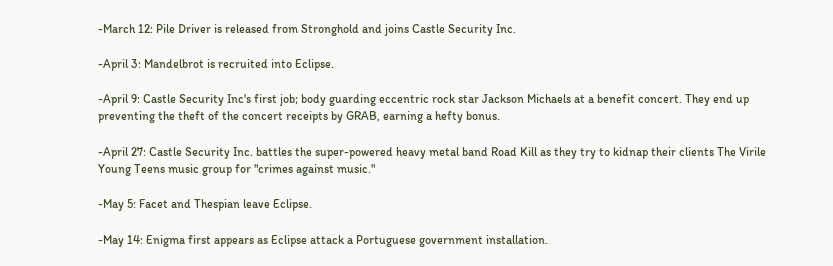-March 12: Pile Driver is released from Stronghold and joins Castle Security Inc.

-April 3: Mandelbrot is recruited into Eclipse.

-April 9: Castle Security Inc's first job; body guarding eccentric rock star Jackson Michaels at a benefit concert. They end up preventing the theft of the concert receipts by GRAB, earning a hefty bonus.

-April 27: Castle Security Inc. battles the super-powered heavy metal band Road Kill as they try to kidnap their clients The Virile Young Teens music group for "crimes against music."

-May 5: Facet and Thespian leave Eclipse.

-May 14: Enigma first appears as Eclipse attack a Portuguese government installation.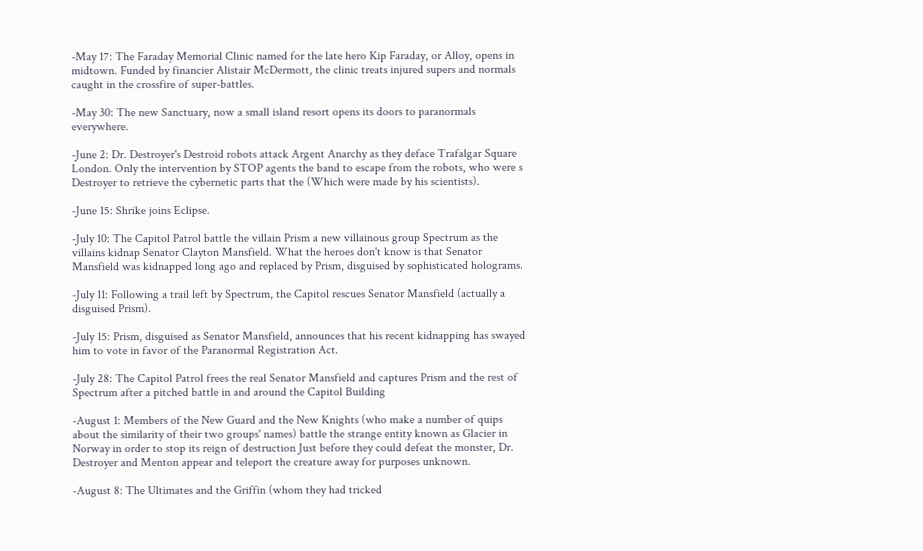-May 17: The Faraday Memorial Clinic named for the late hero Kip Faraday, or Alloy, opens in midtown. Funded by financier Alistair McDermott, the clinic treats injured supers and normals caught in the crossfire of super-battles.

-May 30: The new Sanctuary, now a small island resort opens its doors to paranormals everywhere.

-June 2: Dr. Destroyer's Destroid robots attack Argent Anarchy as they deface Trafalgar Square London. Only the intervention by STOP agents the band to escape from the robots, who were s Destroyer to retrieve the cybernetic parts that the (Which were made by his scientists).

-June 15: Shrike joins Eclipse.

-July 10: The Capitol Patrol battle the villain Prism a new villainous group Spectrum as the villains kidnap Senator Clayton Mansfield. What the heroes don't know is that Senator Mansfield was kidnapped long ago and replaced by Prism, disguised by sophisticated holograms.

-July 11: Following a trail left by Spectrum, the Capitol rescues Senator Mansfield (actually a disguised Prism).

-July 15: Prism, disguised as Senator Mansfield, announces that his recent kidnapping has swayed him to vote in favor of the Paranormal Registration Act.

-July 28: The Capitol Patrol frees the real Senator Mansfield and captures Prism and the rest of Spectrum after a pitched battle in and around the Capitol Building

-August 1: Members of the New Guard and the New Knights (who make a number of quips about the similarity of their two groups' names) battle the strange entity known as Glacier in Norway in order to stop its reign of destruction Just before they could defeat the monster, Dr. Destroyer and Menton appear and teleport the creature away for purposes unknown.

-August 8: The Ultimates and the Griffin (whom they had tricked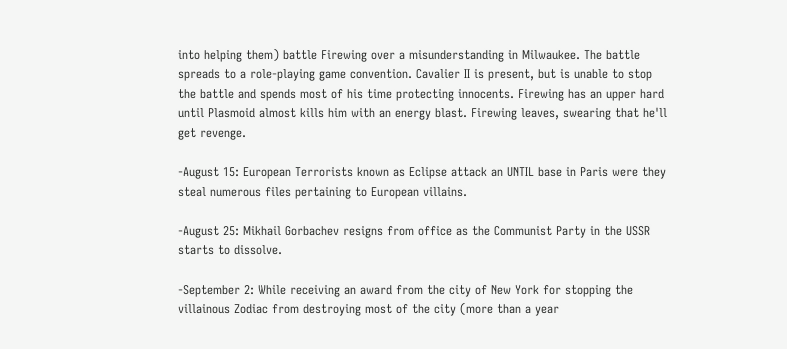into helping them) battle Firewing over a misunderstanding in Milwaukee. The battle spreads to a role-playing game convention. Cavalier II is present, but is unable to stop the battle and spends most of his time protecting innocents. Firewing has an upper hard until Plasmoid almost kills him with an energy blast. Firewing leaves, swearing that he'll get revenge.

-August 15: European Terrorists known as Eclipse attack an UNTIL base in Paris were they steal numerous files pertaining to European villains.

-August 25: Mikhail Gorbachev resigns from office as the Communist Party in the USSR starts to dissolve.

-September 2: While receiving an award from the city of New York for stopping the villainous Zodiac from destroying most of the city (more than a year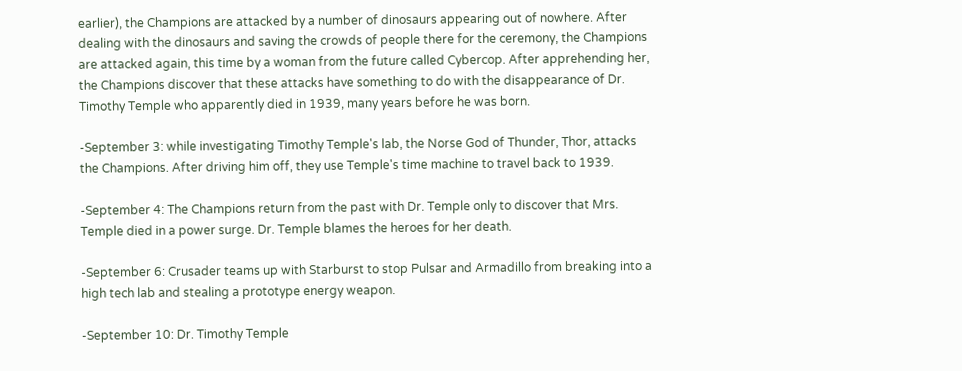earlier), the Champions are attacked by a number of dinosaurs appearing out of nowhere. After dealing with the dinosaurs and saving the crowds of people there for the ceremony, the Champions are attacked again, this time by a woman from the future called Cybercop. After apprehending her, the Champions discover that these attacks have something to do with the disappearance of Dr. Timothy Temple who apparently died in 1939, many years before he was born.

-September 3: while investigating Timothy Temple's lab, the Norse God of Thunder, Thor, attacks the Champions. After driving him off, they use Temple's time machine to travel back to 1939.

-September 4: The Champions return from the past with Dr. Temple only to discover that Mrs. Temple died in a power surge. Dr. Temple blames the heroes for her death.

-September 6: Crusader teams up with Starburst to stop Pulsar and Armadillo from breaking into a high tech lab and stealing a prototype energy weapon.

-September 10: Dr. Timothy Temple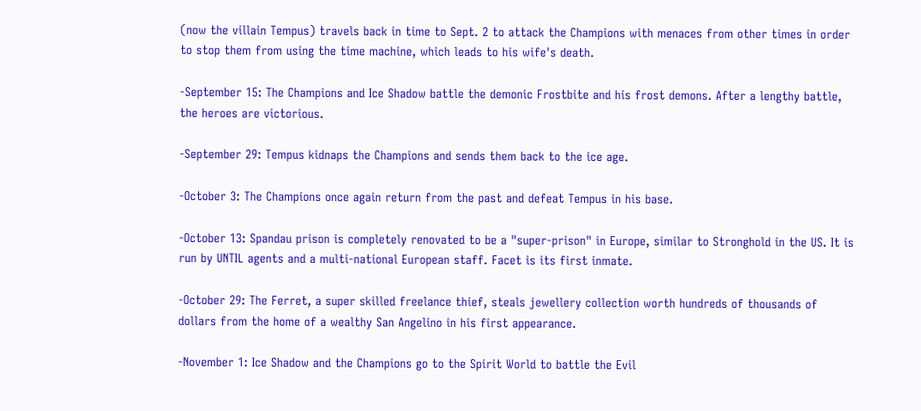(now the villain Tempus) travels back in time to Sept. 2 to attack the Champions with menaces from other times in order to stop them from using the time machine, which leads to his wife's death.

-September 15: The Champions and Ice Shadow battle the demonic Frostbite and his frost demons. After a lengthy battle, the heroes are victorious.

-September 29: Tempus kidnaps the Champions and sends them back to the ice age.

-October 3: The Champions once again return from the past and defeat Tempus in his base.

-October 13: Spandau prison is completely renovated to be a "super-prison" in Europe, similar to Stronghold in the US. It is run by UNTIL agents and a multi-national European staff. Facet is its first inmate.

-October 29: The Ferret, a super skilled freelance thief, steals jewellery collection worth hundreds of thousands of dollars from the home of a wealthy San Angelino in his first appearance.

-November 1: Ice Shadow and the Champions go to the Spirit World to battle the Evil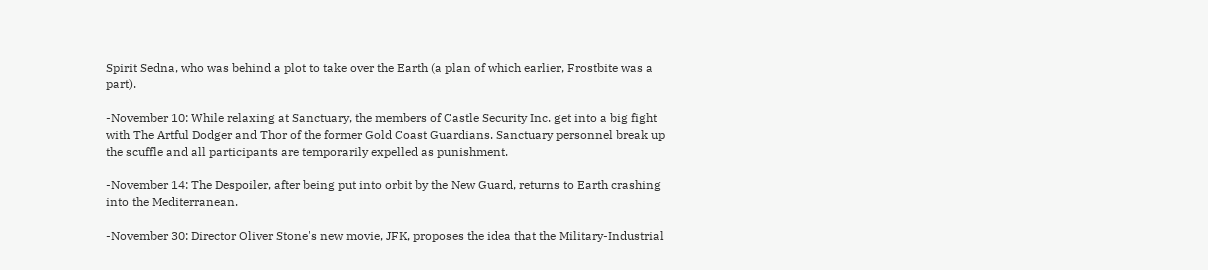Spirit Sedna, who was behind a plot to take over the Earth (a plan of which earlier, Frostbite was a part).

-November 10: While relaxing at Sanctuary, the members of Castle Security Inc. get into a big fight with The Artful Dodger and Thor of the former Gold Coast Guardians. Sanctuary personnel break up the scuffle and all participants are temporarily expelled as punishment.

-November 14: The Despoiler, after being put into orbit by the New Guard, returns to Earth crashing into the Mediterranean.

-November 30: Director Oliver Stone's new movie, JFK, proposes the idea that the Military-Industrial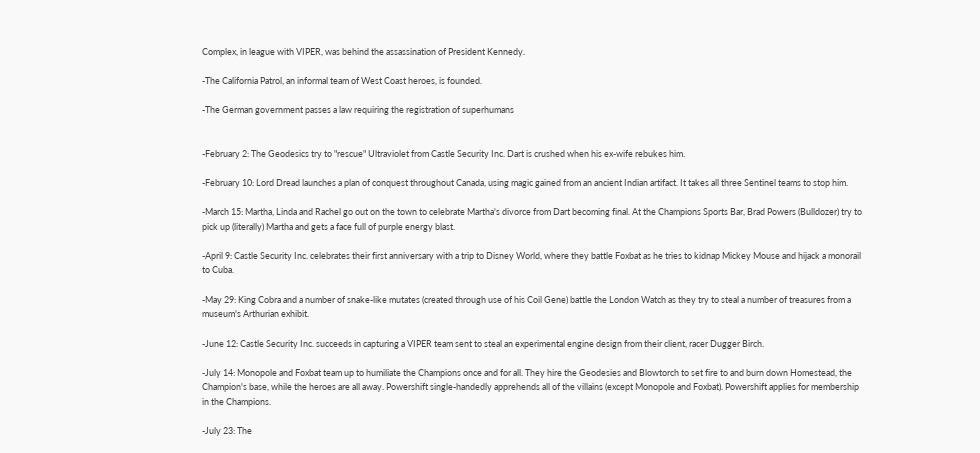Complex, in league with VIPER, was behind the assassination of President Kennedy.

-The California Patrol, an informal team of West Coast heroes, is founded.

-The German government passes a law requiring the registration of superhumans


-February 2: The Geodesics try to "rescue" Ultraviolet from Castle Security Inc. Dart is crushed when his ex-wife rebukes him.

-February 10: Lord Dread launches a plan of conquest throughout Canada, using magic gained from an ancient Indian artifact. It takes all three Sentinel teams to stop him.

-March 15: Martha, Linda and Rachel go out on the town to celebrate Martha's divorce from Dart becoming final. At the Champions Sports Bar, Brad Powers (Bulldozer) try to pick up (literally) Martha and gets a face full of purple energy blast.

-April 9: Castle Security Inc. celebrates their first anniversary with a trip to Disney World, where they battle Foxbat as he tries to kidnap Mickey Mouse and hijack a monorail to Cuba.

-May 29: King Cobra and a number of snake-like mutates (created through use of his Coil Gene) battle the London Watch as they try to steal a number of treasures from a museum's Arthurian exhibit.

-June 12: Castle Security Inc. succeeds in capturing a VIPER team sent to steal an experimental engine design from their client, racer Dugger Birch.

-July 14: Monopole and Foxbat team up to humiliate the Champions once and for all. They hire the Geodesies and Blowtorch to set fire to and burn down Homestead, the Champion's base, while the heroes are all away. Powershift single-handedly apprehends all of the villains (except Monopole and Foxbat). Powershift applies for membership in the Champions.

-July 23: The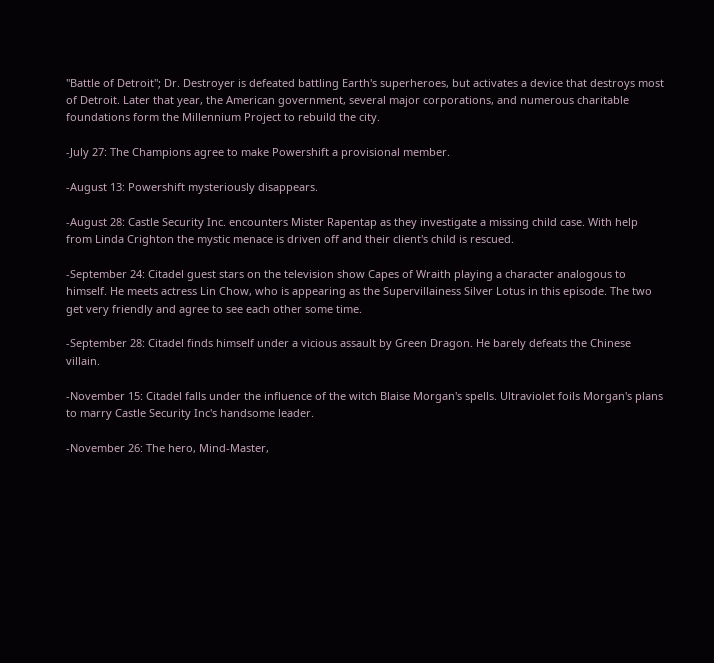"Battle of Detroit"; Dr. Destroyer is defeated battling Earth's superheroes, but activates a device that destroys most of Detroit. Later that year, the American government, several major corporations, and numerous charitable foundations form the Millennium Project to rebuild the city.

-July 27: The Champions agree to make Powershift a provisional member.

-August 13: Powershift mysteriously disappears.

-August 28: Castle Security Inc. encounters Mister Rapentap as they investigate a missing child case. With help from Linda Crighton the mystic menace is driven off and their client's child is rescued.

-September 24: Citadel guest stars on the television show Capes of Wraith playing a character analogous to himself. He meets actress Lin Chow, who is appearing as the Supervillainess Silver Lotus in this episode. The two get very friendly and agree to see each other some time.

-September 28: Citadel finds himself under a vicious assault by Green Dragon. He barely defeats the Chinese villain.

-November 15: Citadel falls under the influence of the witch Blaise Morgan's spells. Ultraviolet foils Morgan's plans to marry Castle Security Inc's handsome leader.

-November 26: The hero, Mind-Master,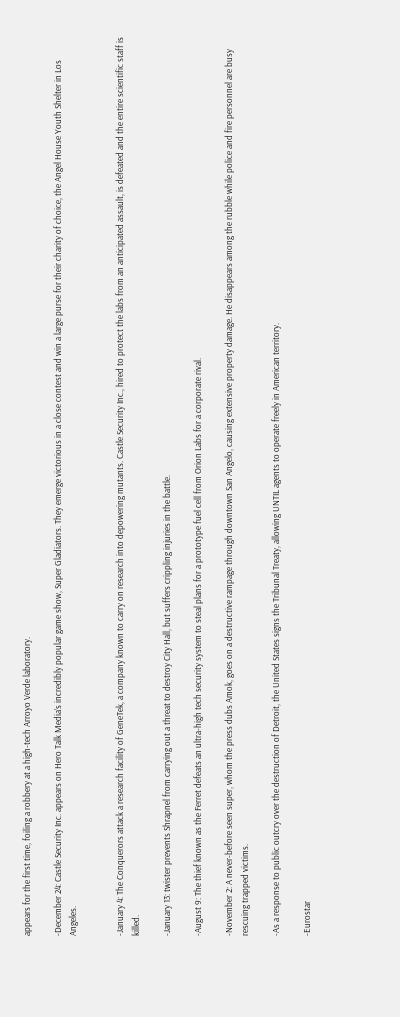appears for the first time, foiling a robbery at a high-tech Arroyo Verde laboratory.

-December 24: Castle Security Inc. appears on Hero Talk Media’s incredibly popular game show, Super Gladiators. They emerge victorious in a close contest and win a large purse for their charity of choice, the Angel House Youth Shelter in Los Angeles.


-January 4: The Conquerors attack a research facility of GeneTek, a company known to carry on research into depowering mutants. Castle Security Inc., hired to protect the labs from an anticipated assault, is defeated and the entire scientific staff is killed.

-January 13: twister prevents Shrapnel from carrying out a threat to destroy City Hall, but suffers crippling injuries in the battle.

-August 9: The thief known as the Ferret defeats an ultra-high tech security system to steal plans for a prototype fuel cell from Orion Labs for a corporate rival.

-November 2: A never-before seen super, whom the press dubs Amok, goes on a destructive rampage through downtown San Angelo, causing extensive property damage. He disappears among the rubble while police and fire personnel are busy rescuing trapped victims.

-As a response to public outcry over the destruction of Detroit, the United States signs the Tribunal Treaty, allowing UNTIL agents to operate freely in American territory.

-Eurostar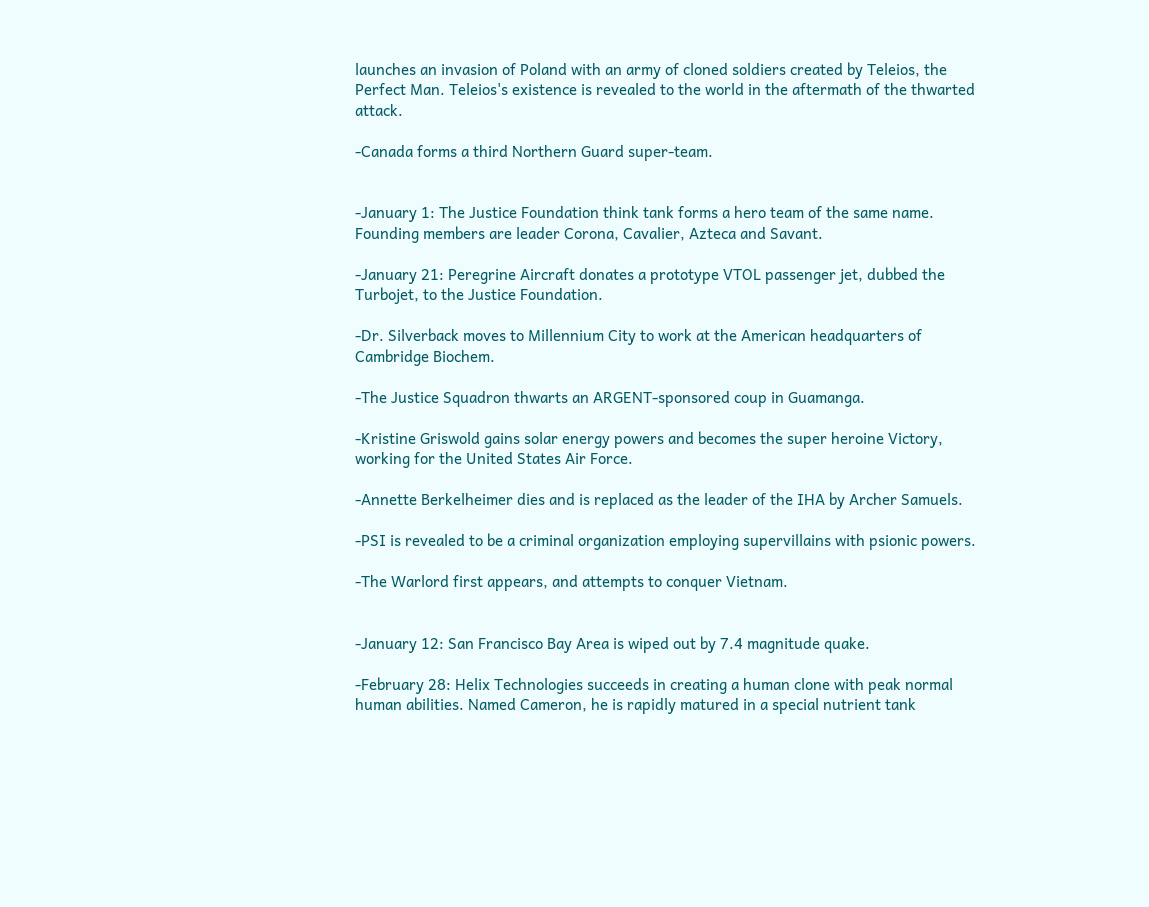launches an invasion of Poland with an army of cloned soldiers created by Teleios, the Perfect Man. Teleios's existence is revealed to the world in the aftermath of the thwarted attack.

-Canada forms a third Northern Guard super-team.


-January 1: The Justice Foundation think tank forms a hero team of the same name. Founding members are leader Corona, Cavalier, Azteca and Savant.

-January 21: Peregrine Aircraft donates a prototype VTOL passenger jet, dubbed the Turbojet, to the Justice Foundation.

-Dr. Silverback moves to Millennium City to work at the American headquarters of Cambridge Biochem.

-The Justice Squadron thwarts an ARGENT-sponsored coup in Guamanga.

-Kristine Griswold gains solar energy powers and becomes the super heroine Victory, working for the United States Air Force.

-Annette Berkelheimer dies and is replaced as the leader of the IHA by Archer Samuels.

-PSI is revealed to be a criminal organization employing supervillains with psionic powers.

-The Warlord first appears, and attempts to conquer Vietnam.


-January 12: San Francisco Bay Area is wiped out by 7.4 magnitude quake.

-February 28: Helix Technologies succeeds in creating a human clone with peak normal human abilities. Named Cameron, he is rapidly matured in a special nutrient tank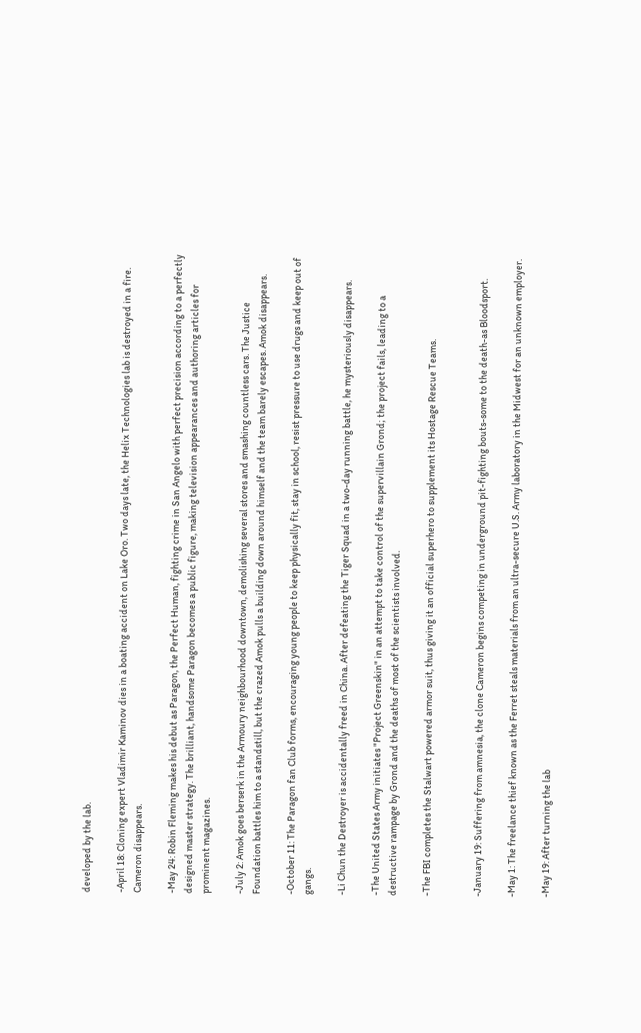developed by the lab.

-April 18: Cloning expert Vladimir Kaminov dies in a boating accident on Lake Oro. Two days late, the Helix Technologies lab is destroyed in a fire. Cameron disappears.

-May 24: Robin Fleming makes his debut as Paragon, the Perfect Human, fighting crime in San Angelo with perfect precision according to a perfectly designed master strategy. The brilliant, handsome Paragon becomes a public figure, making television appearances and authoring articles for prominent magazines.

-July 2: Amok goes berserk in the Armoury neighbourhood downtown, demolishing several stores and smashing countless cars. The Justice Foundation battles him to a standstill, but the crazed Amok pulls a building down around himself and the team barely escapes. Amok disappears.

-October 11: The Paragon fan Club forms, encouraging young people to keep physically fit, stay in school, resist pressure to use drugs and keep out of gangs.

-Li Chun the Destroyer is accidentally freed in China. After defeating the Tiger Squad in a two-day running battle, he mysteriously disappears.

-The United States Army initiates "Project Greenskin" in an attempt to take control of the supervillain Grond; the project fails, leading to a destructive rampage by Grond and the deaths of most of the scientists involved.

-The FBI completes the Stalwart powered armor suit, thus giving it an official superhero to supplement its Hostage Rescue Teams.


-January 19: Suffering from amnesia, the clone Cameron begins competing in underground pit-fighting bouts-some to the death-as Bloodsport.

-May 1: The freelance thief known as the Ferret steals materials from an ultra-secure U.S. Army laboratory in the Midwest for an unknown employer.

-May 19: After turning the lab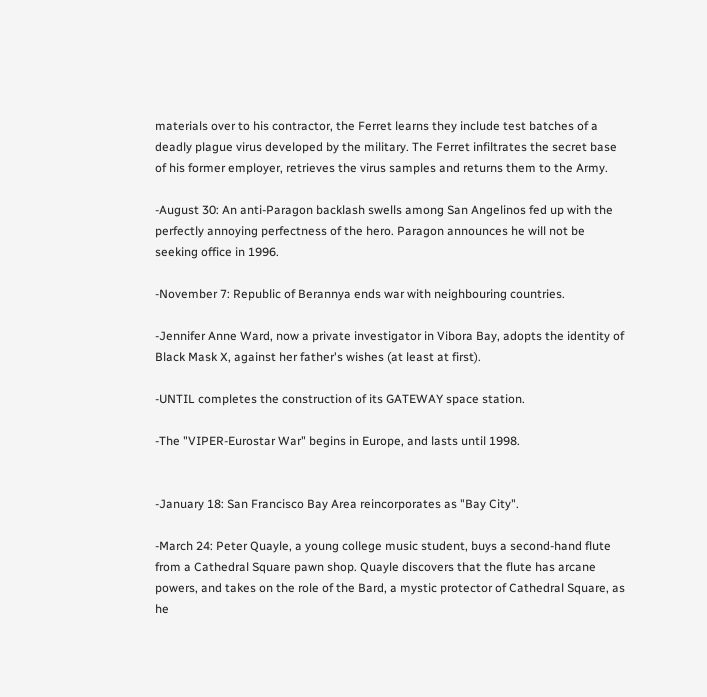materials over to his contractor, the Ferret learns they include test batches of a deadly plague virus developed by the military. The Ferret infiltrates the secret base of his former employer, retrieves the virus samples and returns them to the Army.

-August 30: An anti-Paragon backlash swells among San Angelinos fed up with the perfectly annoying perfectness of the hero. Paragon announces he will not be seeking office in 1996.

-November 7: Republic of Berannya ends war with neighbouring countries.

-Jennifer Anne Ward, now a private investigator in Vibora Bay, adopts the identity of Black Mask X, against her father's wishes (at least at first).

-UNTIL completes the construction of its GATEWAY space station.

-The "VIPER-Eurostar War" begins in Europe, and lasts until 1998.


-January 18: San Francisco Bay Area reincorporates as "Bay City".

-March 24: Peter Quayle, a young college music student, buys a second-hand flute from a Cathedral Square pawn shop. Quayle discovers that the flute has arcane powers, and takes on the role of the Bard, a mystic protector of Cathedral Square, as he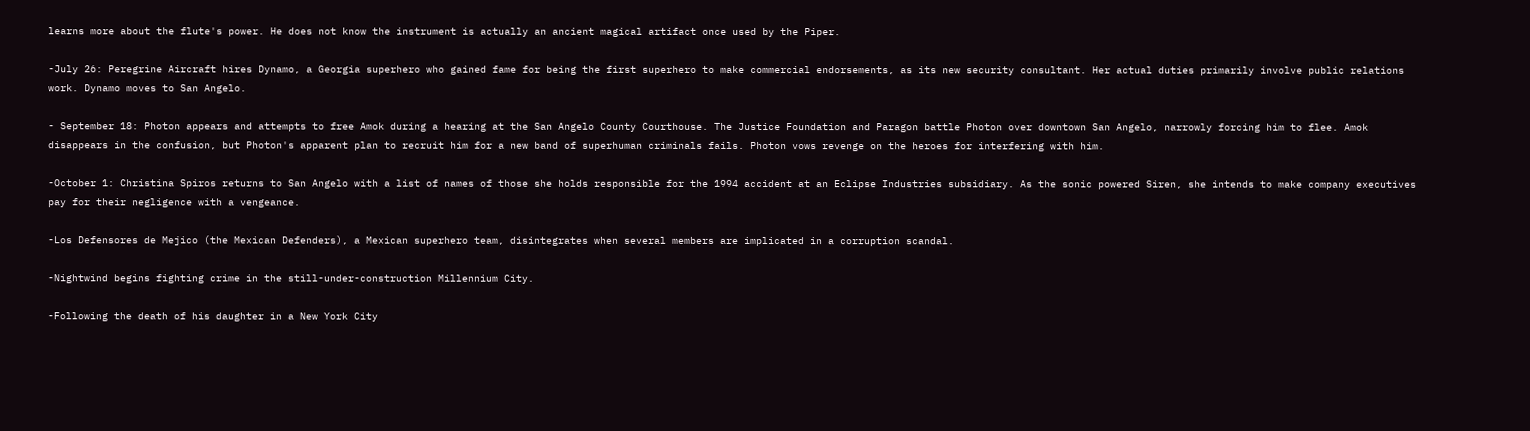learns more about the flute's power. He does not know the instrument is actually an ancient magical artifact once used by the Piper.

-July 26: Peregrine Aircraft hires Dynamo, a Georgia superhero who gained fame for being the first superhero to make commercial endorsements, as its new security consultant. Her actual duties primarily involve public relations work. Dynamo moves to San Angelo.

- September 18: Photon appears and attempts to free Amok during a hearing at the San Angelo County Courthouse. The Justice Foundation and Paragon battle Photon over downtown San Angelo, narrowly forcing him to flee. Amok disappears in the confusion, but Photon's apparent plan to recruit him for a new band of superhuman criminals fails. Photon vows revenge on the heroes for interfering with him.

-October 1: Christina Spiros returns to San Angelo with a list of names of those she holds responsible for the 1994 accident at an Eclipse Industries subsidiary. As the sonic powered Siren, she intends to make company executives pay for their negligence with a vengeance.

-Los Defensores de Mejico (the Mexican Defenders), a Mexican superhero team, disintegrates when several members are implicated in a corruption scandal.

-Nightwind begins fighting crime in the still-under-construction Millennium City.

-Following the death of his daughter in a New York City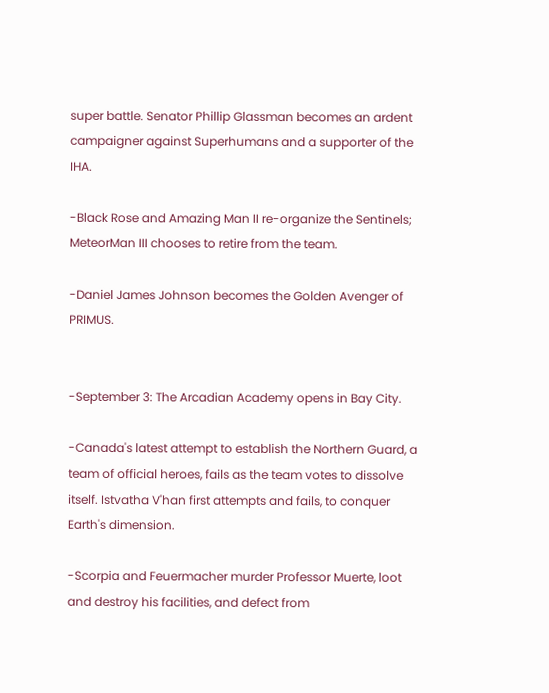super battle. Senator Phillip Glassman becomes an ardent campaigner against Superhumans and a supporter of the IHA.

-Black Rose and Amazing Man II re-organize the Sentinels; MeteorMan III chooses to retire from the team.

-Daniel James Johnson becomes the Golden Avenger of PRIMUS.


-September 3: The Arcadian Academy opens in Bay City.

-Canada's latest attempt to establish the Northern Guard, a team of official heroes, fails as the team votes to dissolve itself. Istvatha V'han first attempts and fails, to conquer Earth's dimension.

-Scorpia and Feuermacher murder Professor Muerte, loot and destroy his facilities, and defect from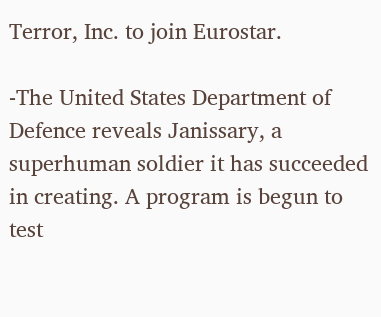Terror, Inc. to join Eurostar.

-The United States Department of Defence reveals Janissary, a superhuman soldier it has succeeded in creating. A program is begun to test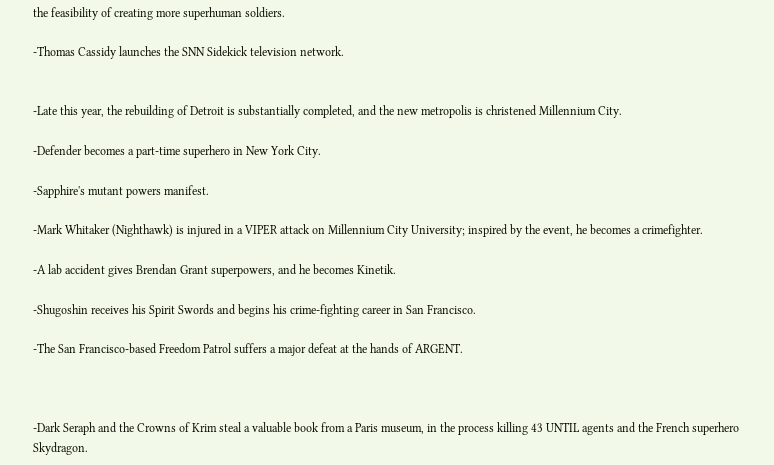the feasibility of creating more superhuman soldiers.

-Thomas Cassidy launches the SNN Sidekick television network.


-Late this year, the rebuilding of Detroit is substantially completed, and the new metropolis is christened Millennium City.

-Defender becomes a part-time superhero in New York City.

-Sapphire's mutant powers manifest.

-Mark Whitaker (Nighthawk) is injured in a VIPER attack on Millennium City University; inspired by the event, he becomes a crimefighter.

-A lab accident gives Brendan Grant superpowers, and he becomes Kinetik.

-Shugoshin receives his Spirit Swords and begins his crime-fighting career in San Francisco.

-The San Francisco-based Freedom Patrol suffers a major defeat at the hands of ARGENT.



-Dark Seraph and the Crowns of Krim steal a valuable book from a Paris museum, in the process killing 43 UNTIL agents and the French superhero Skydragon.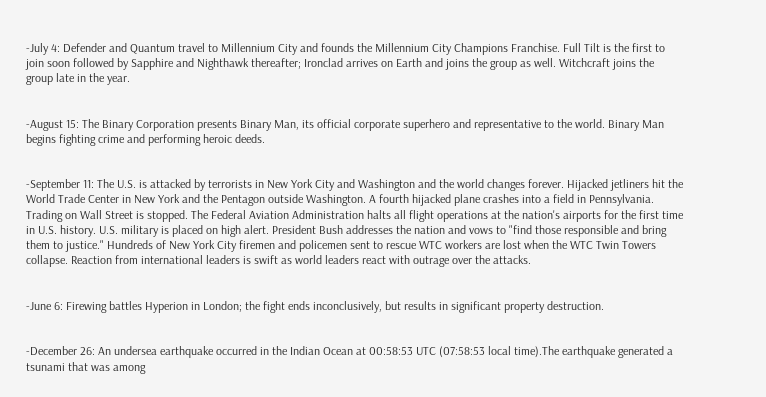-July 4: Defender and Quantum travel to Millennium City and founds the Millennium City Champions Franchise. Full Tilt is the first to join soon followed by Sapphire and Nighthawk thereafter; Ironclad arrives on Earth and joins the group as well. Witchcraft joins the group late in the year.


-August 15: The Binary Corporation presents Binary Man, its official corporate superhero and representative to the world. Binary Man begins fighting crime and performing heroic deeds.


-September 11: The U.S. is attacked by terrorists in New York City and Washington and the world changes forever. Hijacked jetliners hit the World Trade Center in New York and the Pentagon outside Washington. A fourth hijacked plane crashes into a field in Pennsylvania. Trading on Wall Street is stopped. The Federal Aviation Administration halts all flight operations at the nation's airports for the first time in U.S. history. U.S. military is placed on high alert. President Bush addresses the nation and vows to "find those responsible and bring them to justice." Hundreds of New York City firemen and policemen sent to rescue WTC workers are lost when the WTC Twin Towers collapse. Reaction from international leaders is swift as world leaders react with outrage over the attacks.


-June 6: Firewing battles Hyperion in London; the fight ends inconclusively, but results in significant property destruction.


-December 26: An undersea earthquake occurred in the Indian Ocean at 00:58:53 UTC (07:58:53 local time).The earthquake generated a tsunami that was among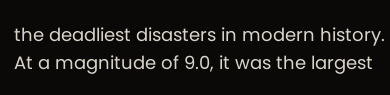the deadliest disasters in modern history. At a magnitude of 9.0, it was the largest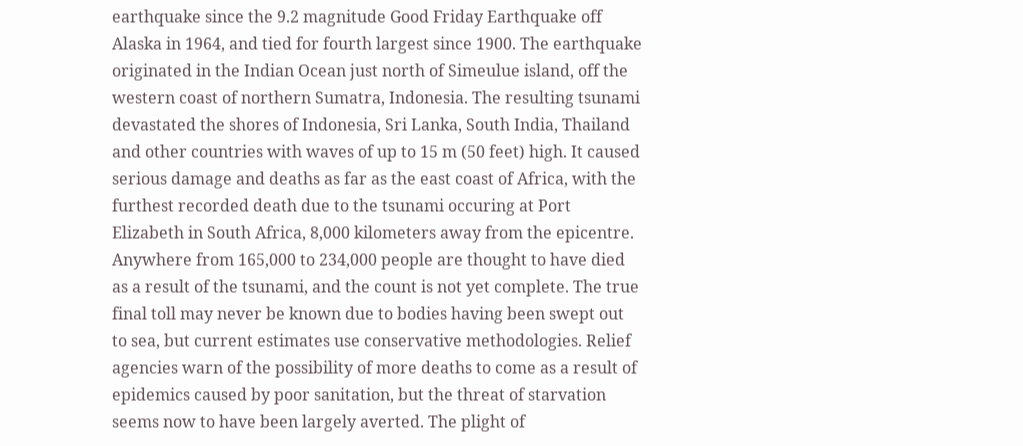earthquake since the 9.2 magnitude Good Friday Earthquake off Alaska in 1964, and tied for fourth largest since 1900. The earthquake originated in the Indian Ocean just north of Simeulue island, off the western coast of northern Sumatra, Indonesia. The resulting tsunami devastated the shores of Indonesia, Sri Lanka, South India, Thailand and other countries with waves of up to 15 m (50 feet) high. It caused serious damage and deaths as far as the east coast of Africa, with the furthest recorded death due to the tsunami occuring at Port Elizabeth in South Africa, 8,000 kilometers away from the epicentre. Anywhere from 165,000 to 234,000 people are thought to have died as a result of the tsunami, and the count is not yet complete. The true final toll may never be known due to bodies having been swept out to sea, but current estimates use conservative methodologies. Relief agencies warn of the possibility of more deaths to come as a result of epidemics caused by poor sanitation, but the threat of starvation seems now to have been largely averted. The plight of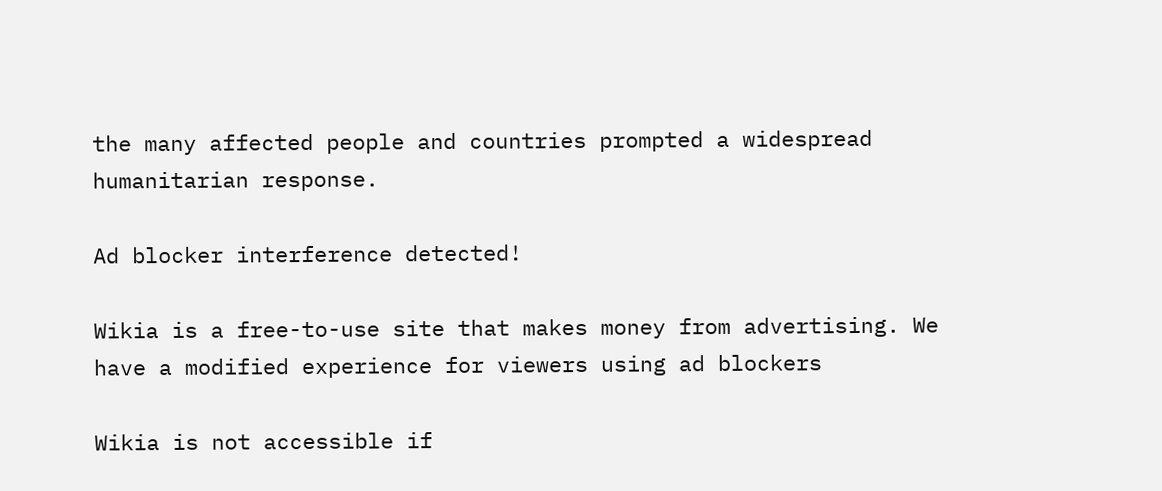the many affected people and countries prompted a widespread humanitarian response.

Ad blocker interference detected!

Wikia is a free-to-use site that makes money from advertising. We have a modified experience for viewers using ad blockers

Wikia is not accessible if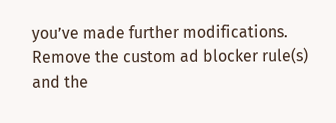you’ve made further modifications. Remove the custom ad blocker rule(s) and the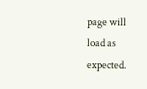page will load as expected.